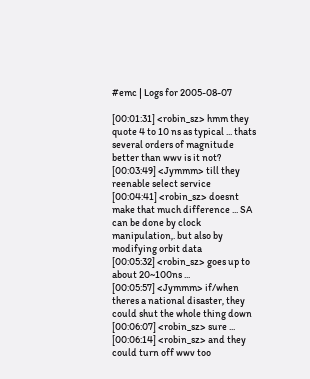#emc | Logs for 2005-08-07

[00:01:31] <robin_sz> hmm they quote 4 to 10 ns as typical ... thats several orders of magnitude better than wwv is it not?
[00:03:49] <Jymmm> till they reenable select service
[00:04:41] <robin_sz> doesnt make that much difference ... SA can be done by clock manipulation,. but also by modifying orbit data
[00:05:32] <robin_sz> goes up to about 20~100ns ...
[00:05:57] <Jymmm> if/when theres a national disaster, they could shut the whole thing down
[00:06:07] <robin_sz> sure ...
[00:06:14] <robin_sz> and they could turn off wwv too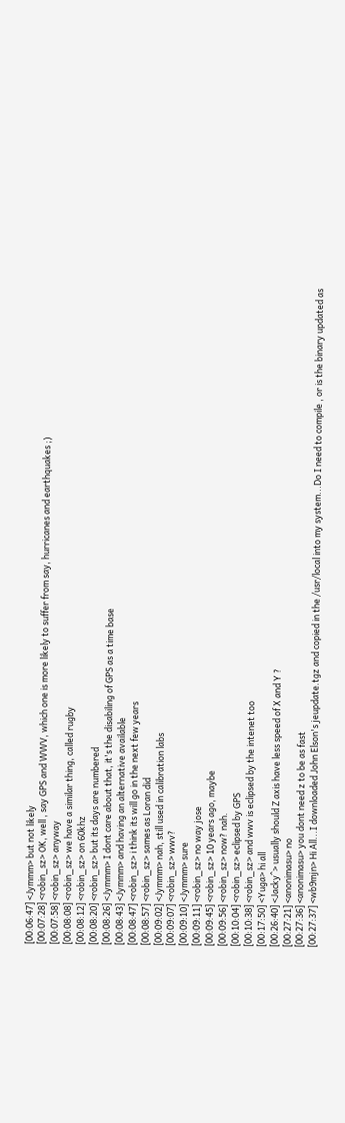[00:06:47] <Jymmm> but not likely
[00:07:28] <robin_sz> OK, well , say GPS and WWV, which one is more likely to suffer from say, hurricanes and earthquakes ;)
[00:07:58] <robin_sz> anyway
[00:08:08] <robin_sz> we have a similar thing, called rugby
[00:08:12] <robin_sz> on 60khz
[00:08:20] <robin_sz> but its days are numbered
[00:08:26] <Jymmm> I dont care about that, it's the disabiling of GPS as a time base
[00:08:43] <Jymmm> and having an alternative available
[00:08:47] <robin_sz> i think its will go in the next few years
[00:08:57] <robin_sz> sames as Loran did
[00:09:02] <Jymmm> nah, still used in calibration labs
[00:09:07] <robin_sz> wwv?
[00:09:10] <Jymmm> sure
[00:09:11] <robin_sz> no way jose
[00:09:45] <robin_sz> 10 years ago, maybe
[00:09:56] <robin_sz> now? nah.
[00:10:04] <robin_sz> eclipsed by GPS
[00:10:38] <robin_sz> and wwv is eclipsed by the intenet too
[00:17:50] <Yuga> hi all
[00:26:40] <Jacky^> usually should Z axis have less speed of X and Y ?
[00:27:21] <anonimasu> no
[00:27:36] <anonimasu> you dont need z to be as fast
[00:27:37] <wb9mjn> Hi All...I downloaded John Elson's jeupdate.tgz and copied in the /usr/local into my system...Do I need to compile , or is the binary updated as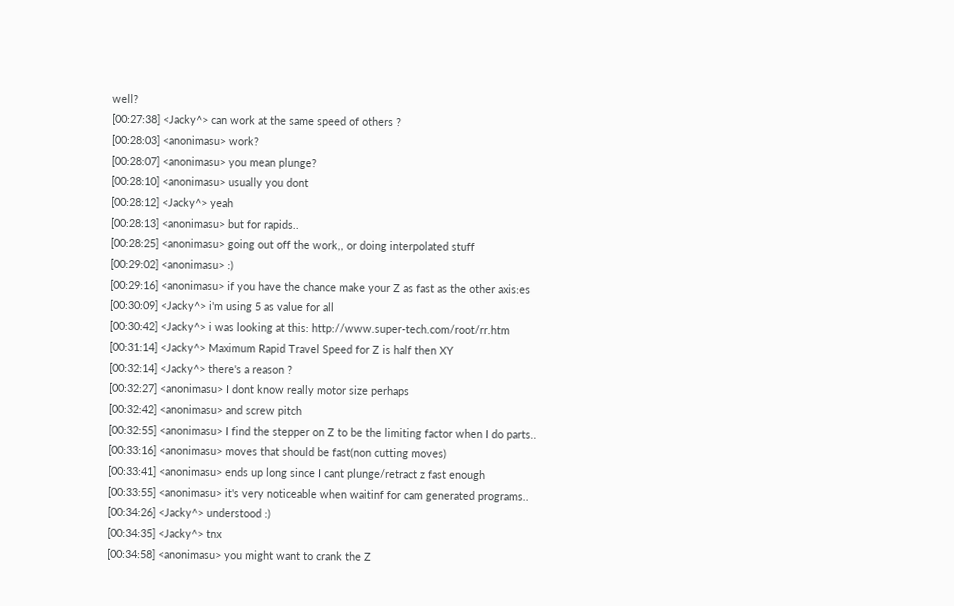well?
[00:27:38] <Jacky^> can work at the same speed of others ?
[00:28:03] <anonimasu> work?
[00:28:07] <anonimasu> you mean plunge?
[00:28:10] <anonimasu> usually you dont
[00:28:12] <Jacky^> yeah
[00:28:13] <anonimasu> but for rapids..
[00:28:25] <anonimasu> going out off the work,, or doing interpolated stuff
[00:29:02] <anonimasu> :)
[00:29:16] <anonimasu> if you have the chance make your Z as fast as the other axis:es
[00:30:09] <Jacky^> i'm using 5 as value for all
[00:30:42] <Jacky^> i was looking at this: http://www.super-tech.com/root/rr.htm
[00:31:14] <Jacky^> Maximum Rapid Travel Speed for Z is half then XY
[00:32:14] <Jacky^> there's a reason ?
[00:32:27] <anonimasu> I dont know really motor size perhaps
[00:32:42] <anonimasu> and screw pitch
[00:32:55] <anonimasu> I find the stepper on Z to be the limiting factor when I do parts..
[00:33:16] <anonimasu> moves that should be fast(non cutting moves)
[00:33:41] <anonimasu> ends up long since I cant plunge/retract z fast enough
[00:33:55] <anonimasu> it's very noticeable when waitinf for cam generated programs..
[00:34:26] <Jacky^> understood :)
[00:34:35] <Jacky^> tnx
[00:34:58] <anonimasu> you might want to crank the Z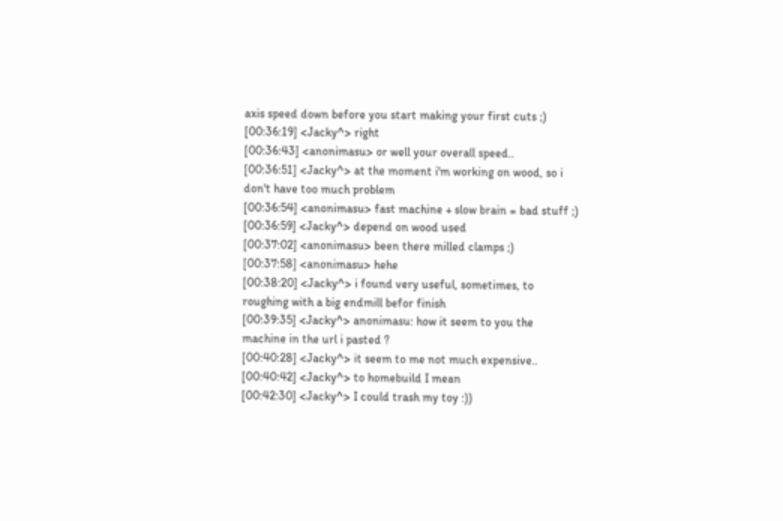axis speed down before you start making your first cuts ;)
[00:36:19] <Jacky^> right
[00:36:43] <anonimasu> or well your overall speed..
[00:36:51] <Jacky^> at the moment i'm working on wood, so i don't have too much problem
[00:36:54] <anonimasu> fast machine + slow brain = bad stuff ;)
[00:36:59] <Jacky^> depend on wood used
[00:37:02] <anonimasu> been there milled clamps ;)
[00:37:58] <anonimasu> hehe
[00:38:20] <Jacky^> i found very useful, sometimes, to roughing with a big endmill befor finish
[00:39:35] <Jacky^> anonimasu: how it seem to you the machine in the url i pasted ?
[00:40:28] <Jacky^> it seem to me not much expensive..
[00:40:42] <Jacky^> to homebuild I mean
[00:42:30] <Jacky^> I could trash my toy :))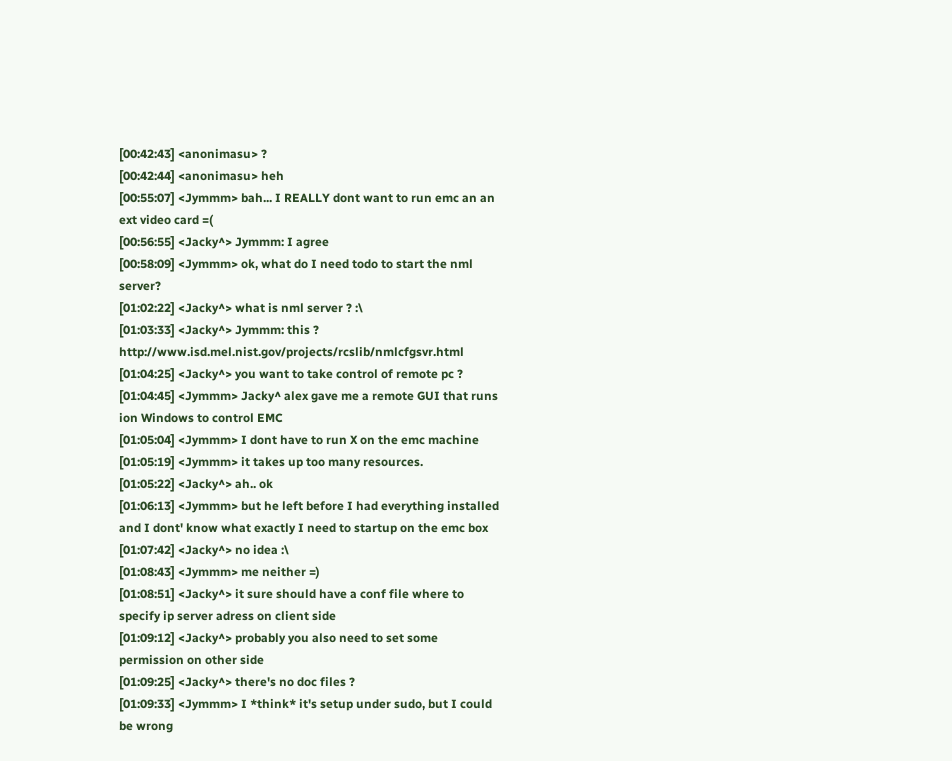[00:42:43] <anonimasu> ?
[00:42:44] <anonimasu> heh
[00:55:07] <Jymmm> bah... I REALLY dont want to run emc an an ext video card =(
[00:56:55] <Jacky^> Jymmm: I agree
[00:58:09] <Jymmm> ok, what do I need todo to start the nml server?
[01:02:22] <Jacky^> what is nml server ? :\
[01:03:33] <Jacky^> Jymmm: this ? http://www.isd.mel.nist.gov/projects/rcslib/nmlcfgsvr.html
[01:04:25] <Jacky^> you want to take control of remote pc ?
[01:04:45] <Jymmm> Jacky^ alex gave me a remote GUI that runs ion Windows to control EMC
[01:05:04] <Jymmm> I dont have to run X on the emc machine
[01:05:19] <Jymmm> it takes up too many resources.
[01:05:22] <Jacky^> ah.. ok
[01:06:13] <Jymmm> but he left before I had everything installed and I dont' know what exactly I need to startup on the emc box
[01:07:42] <Jacky^> no idea :\
[01:08:43] <Jymmm> me neither =)
[01:08:51] <Jacky^> it sure should have a conf file where to specify ip server adress on client side
[01:09:12] <Jacky^> probably you also need to set some permission on other side
[01:09:25] <Jacky^> there's no doc files ?
[01:09:33] <Jymmm> I *think* it's setup under sudo, but I could be wrong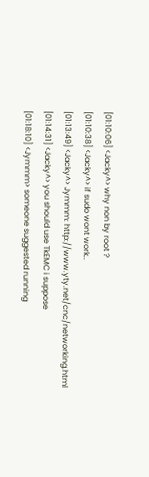[01:10:06] <Jacky^> why non by root ?
[01:10:38] <Jacky^> if sudo wont work..
[01:13:49] <Jacky^> Jymmm: http://www.yty.net/cnc/networking.html
[01:14:31] <Jacky^> you should use TkEMC i suppose
[01:18:10] <Jymmm> someone suggested running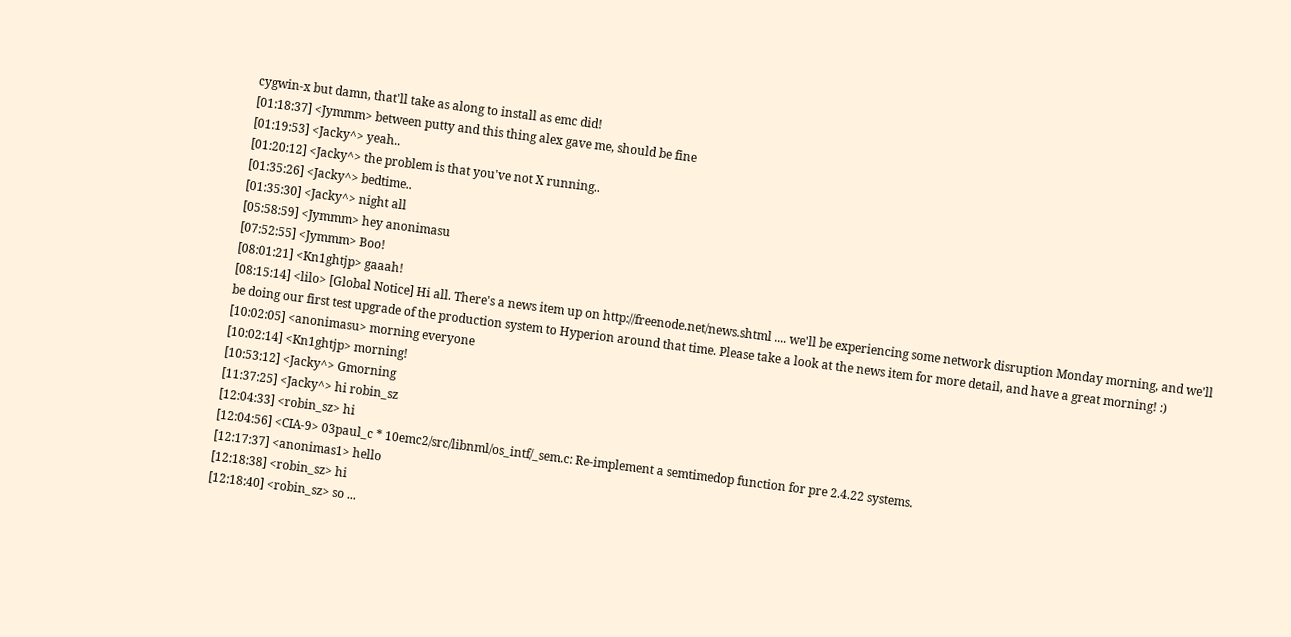cygwin-x but damn, that'll take as along to install as emc did!
[01:18:37] <Jymmm> between putty and this thing alex gave me, should be fine
[01:19:53] <Jacky^> yeah..
[01:20:12] <Jacky^> the problem is that you've not X running..
[01:35:26] <Jacky^> bedtime..
[01:35:30] <Jacky^> night all
[05:58:59] <Jymmm> hey anonimasu
[07:52:55] <Jymmm> Boo!
[08:01:21] <Kn1ghtjp> gaaah!
[08:15:14] <lilo> [Global Notice] Hi all. There's a news item up on http://freenode.net/news.shtml .... we'll be experiencing some network disruption Monday morning, and we'll be doing our first test upgrade of the production system to Hyperion around that time. Please take a look at the news item for more detail, and have a great morning! :)
[10:02:05] <anonimasu> morning everyone
[10:02:14] <Kn1ghtjp> morning!
[10:53:12] <Jacky^> Gmorning
[11:37:25] <Jacky^> hi robin_sz
[12:04:33] <robin_sz> hi
[12:04:56] <CIA-9> 03paul_c * 10emc2/src/libnml/os_intf/_sem.c: Re-implement a semtimedop function for pre 2.4.22 systems.
[12:17:37] <anonimas1> hello
[12:18:38] <robin_sz> hi
[12:18:40] <robin_sz> so ...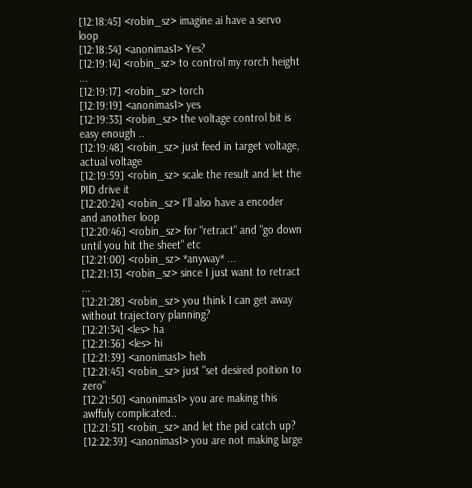[12:18:45] <robin_sz> imagine ai have a servo loop
[12:18:54] <anonimas1> Yes?
[12:19:14] <robin_sz> to control my rorch height ...
[12:19:17] <robin_sz> torch
[12:19:19] <anonimas1> yes
[12:19:33] <robin_sz> the voltage control bit is easy enough ..
[12:19:48] <robin_sz> just feed in target voltage, actual voltage
[12:19:59] <robin_sz> scale the result and let the PID drive it
[12:20:24] <robin_sz> I'll also have a encoder and another loop
[12:20:46] <robin_sz> for "retract" and "go down until you hit the sheet" etc
[12:21:00] <robin_sz> *anyway* ...
[12:21:13] <robin_sz> since I just want to retract ...
[12:21:28] <robin_sz> you think I can get away without trajectory planning?
[12:21:34] <les> ha
[12:21:36] <les> hi
[12:21:39] <anonimas1> heh
[12:21:45] <robin_sz> just "set desired poition to zero"
[12:21:50] <anonimas1> you are making this awffuly complicated..
[12:21:51] <robin_sz> and let the pid catch up?
[12:22:39] <anonimas1> you are not making large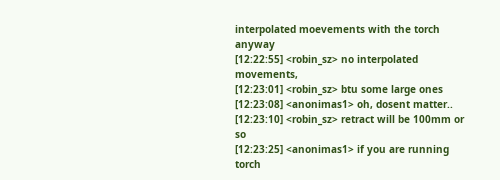interpolated moevements with the torch anyway
[12:22:55] <robin_sz> no interpolated movements,
[12:23:01] <robin_sz> btu some large ones
[12:23:08] <anonimas1> oh, dosent matter..
[12:23:10] <robin_sz> retract will be 100mm or so
[12:23:25] <anonimas1> if you are running torch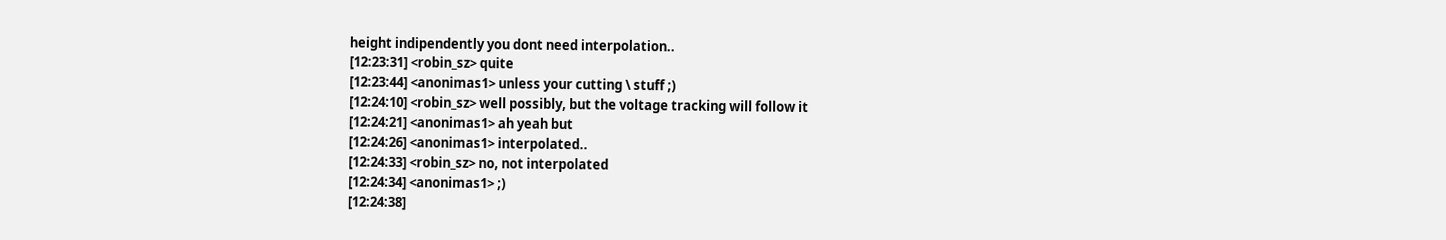height indipendently you dont need interpolation..
[12:23:31] <robin_sz> quite
[12:23:44] <anonimas1> unless your cutting \ stuff ;)
[12:24:10] <robin_sz> well possibly, but the voltage tracking will follow it
[12:24:21] <anonimas1> ah yeah but
[12:24:26] <anonimas1> interpolated..
[12:24:33] <robin_sz> no, not interpolated
[12:24:34] <anonimas1> ;)
[12:24:38]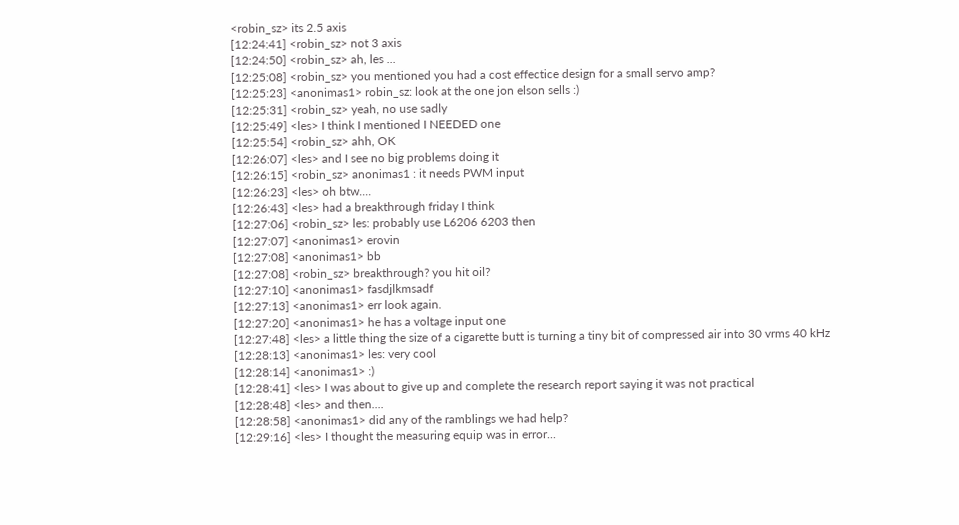<robin_sz> its 2.5 axis
[12:24:41] <robin_sz> not 3 axis
[12:24:50] <robin_sz> ah, les ...
[12:25:08] <robin_sz> you mentioned you had a cost effectice design for a small servo amp?
[12:25:23] <anonimas1> robin_sz: look at the one jon elson sells :)
[12:25:31] <robin_sz> yeah, no use sadly
[12:25:49] <les> I think I mentioned I NEEDED one
[12:25:54] <robin_sz> ahh, OK
[12:26:07] <les> and I see no big problems doing it
[12:26:15] <robin_sz> anonimas1 : it needs PWM input
[12:26:23] <les> oh btw....
[12:26:43] <les> had a breakthrough friday I think
[12:27:06] <robin_sz> les: probably use L6206 6203 then
[12:27:07] <anonimas1> erovin
[12:27:08] <anonimas1> bb
[12:27:08] <robin_sz> breakthrough? you hit oil?
[12:27:10] <anonimas1> fasdjlkmsadf
[12:27:13] <anonimas1> err look again.
[12:27:20] <anonimas1> he has a voltage input one
[12:27:48] <les> a little thing the size of a cigarette butt is turning a tiny bit of compressed air into 30 vrms 40 kHz
[12:28:13] <anonimas1> les: very cool
[12:28:14] <anonimas1> :)
[12:28:41] <les> I was about to give up and complete the research report saying it was not practical
[12:28:48] <les> and then....
[12:28:58] <anonimas1> did any of the ramblings we had help?
[12:29:16] <les> I thought the measuring equip was in error...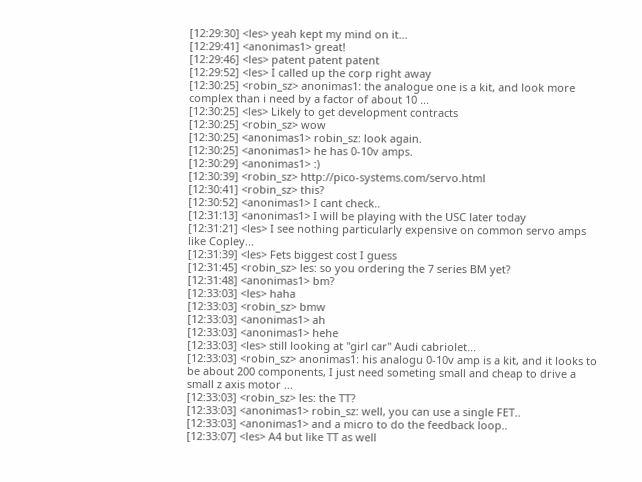[12:29:30] <les> yeah kept my mind on it...
[12:29:41] <anonimas1> great!
[12:29:46] <les> patent patent patent
[12:29:52] <les> I called up the corp right away
[12:30:25] <robin_sz> anonimas1: the analogue one is a kit, and look more complex than i need by a factor of about 10 ...
[12:30:25] <les> Likely to get development contracts
[12:30:25] <robin_sz> wow
[12:30:25] <anonimas1> robin_sz: look again.
[12:30:25] <anonimas1> he has 0-10v amps.
[12:30:29] <anonimas1> :)
[12:30:39] <robin_sz> http://pico-systems.com/servo.html
[12:30:41] <robin_sz> this?
[12:30:52] <anonimas1> I cant check..
[12:31:13] <anonimas1> I will be playing with the USC later today
[12:31:21] <les> I see nothing particularly expensive on common servo amps like Copley...
[12:31:39] <les> Fets biggest cost I guess
[12:31:45] <robin_sz> les: so you ordering the 7 series BM yet?
[12:31:48] <anonimas1> bm?
[12:33:03] <les> haha
[12:33:03] <robin_sz> bmw
[12:33:03] <anonimas1> ah
[12:33:03] <anonimas1> hehe
[12:33:03] <les> still looking at "girl car" Audi cabriolet...
[12:33:03] <robin_sz> anonimas1: his analogu 0-10v amp is a kit, and it looks to be about 200 components, I just need someting small and cheap to drive a small z axis motor ...
[12:33:03] <robin_sz> les: the TT?
[12:33:03] <anonimas1> robin_sz: well, you can use a single FET..
[12:33:03] <anonimas1> and a micro to do the feedback loop..
[12:33:07] <les> A4 but like TT as well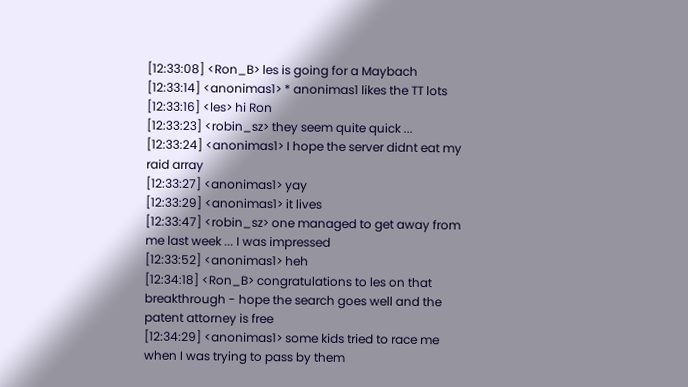[12:33:08] <Ron_B> les is going for a Maybach
[12:33:14] <anonimas1> * anonimas1 likes the TT lots
[12:33:16] <les> hi Ron
[12:33:23] <robin_sz> they seem quite quick ...
[12:33:24] <anonimas1> I hope the server didnt eat my raid array
[12:33:27] <anonimas1> yay
[12:33:29] <anonimas1> it lives
[12:33:47] <robin_sz> one managed to get away from me last week ... I was impressed
[12:33:52] <anonimas1> heh
[12:34:18] <Ron_B> congratulations to les on that breakthrough - hope the search goes well and the patent attorney is free
[12:34:29] <anonimas1> some kids tried to race me when I was trying to pass by them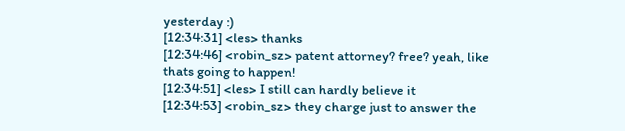yesterday :)
[12:34:31] <les> thanks
[12:34:46] <robin_sz> patent attorney? free? yeah, like thats going to happen!
[12:34:51] <les> I still can hardly believe it
[12:34:53] <robin_sz> they charge just to answer the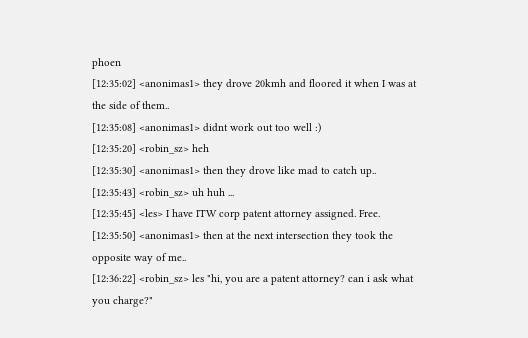phoen
[12:35:02] <anonimas1> they drove 20kmh and floored it when I was at the side of them..
[12:35:08] <anonimas1> didnt work out too well :)
[12:35:20] <robin_sz> heh
[12:35:30] <anonimas1> then they drove like mad to catch up..
[12:35:43] <robin_sz> uh huh ...
[12:35:45] <les> I have ITW corp patent attorney assigned. Free.
[12:35:50] <anonimas1> then at the next intersection they took the opposite way of me..
[12:36:22] <robin_sz> les "hi, you are a patent attorney? can i ask what you charge?"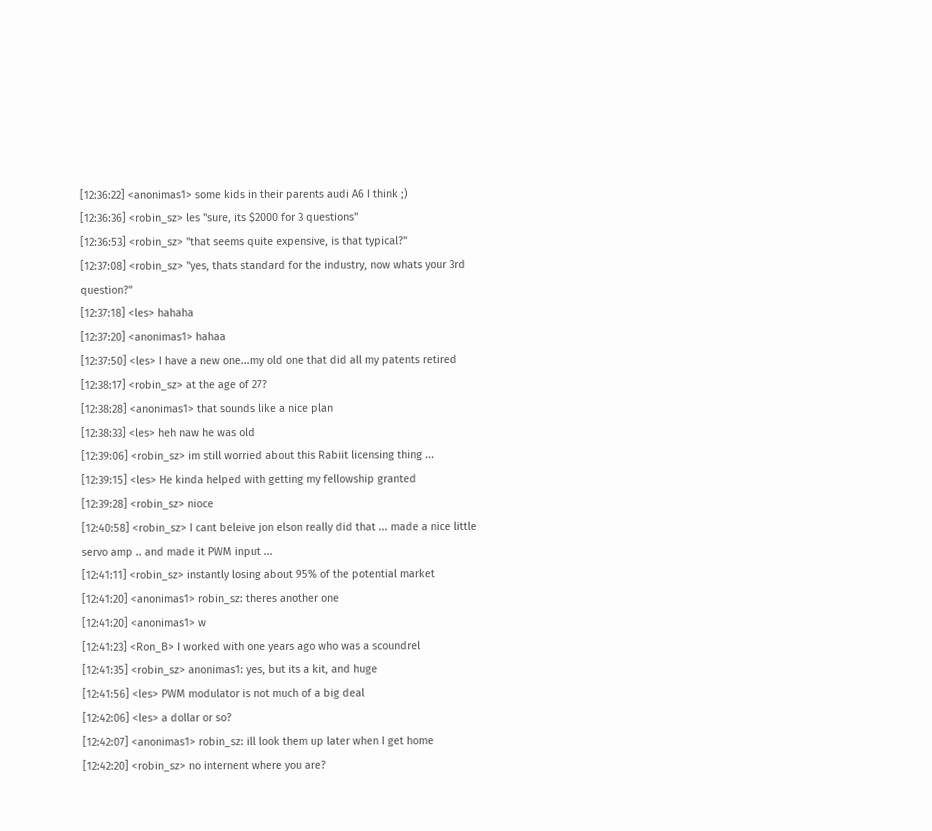[12:36:22] <anonimas1> some kids in their parents audi A6 I think ;)
[12:36:36] <robin_sz> les "sure, its $2000 for 3 questions"
[12:36:53] <robin_sz> "that seems quite expensive, is that typical?"
[12:37:08] <robin_sz> "yes, thats standard for the industry, now whats your 3rd question?"
[12:37:18] <les> hahaha
[12:37:20] <anonimas1> hahaa
[12:37:50] <les> I have a new one...my old one that did all my patents retired
[12:38:17] <robin_sz> at the age of 27?
[12:38:28] <anonimas1> that sounds like a nice plan
[12:38:33] <les> heh naw he was old
[12:39:06] <robin_sz> im still worried about this Rabiit licensing thing ...
[12:39:15] <les> He kinda helped with getting my fellowship granted
[12:39:28] <robin_sz> nioce
[12:40:58] <robin_sz> I cant beleive jon elson really did that ... made a nice little servo amp .. and made it PWM input ...
[12:41:11] <robin_sz> instantly losing about 95% of the potential market
[12:41:20] <anonimas1> robin_sz: theres another one
[12:41:20] <anonimas1> w
[12:41:23] <Ron_B> I worked with one years ago who was a scoundrel
[12:41:35] <robin_sz> anonimas1: yes, but its a kit, and huge
[12:41:56] <les> PWM modulator is not much of a big deal
[12:42:06] <les> a dollar or so?
[12:42:07] <anonimas1> robin_sz: ill look them up later when I get home
[12:42:20] <robin_sz> no internent where you are?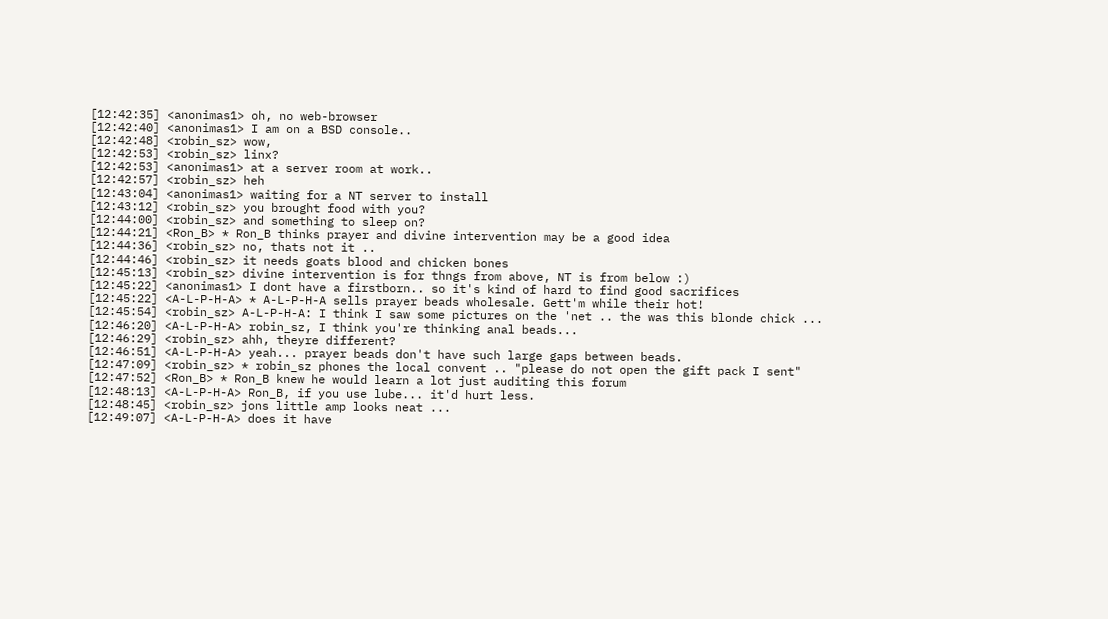[12:42:35] <anonimas1> oh, no web-browser
[12:42:40] <anonimas1> I am on a BSD console..
[12:42:48] <robin_sz> wow,
[12:42:53] <robin_sz> linx?
[12:42:53] <anonimas1> at a server room at work..
[12:42:57] <robin_sz> heh
[12:43:04] <anonimas1> waiting for a NT server to install
[12:43:12] <robin_sz> you brought food with you?
[12:44:00] <robin_sz> and something to sleep on?
[12:44:21] <Ron_B> * Ron_B thinks prayer and divine intervention may be a good idea
[12:44:36] <robin_sz> no, thats not it ..
[12:44:46] <robin_sz> it needs goats blood and chicken bones
[12:45:13] <robin_sz> divine intervention is for thngs from above, NT is from below :)
[12:45:22] <anonimas1> I dont have a firstborn.. so it's kind of hard to find good sacrifices
[12:45:22] <A-L-P-H-A> * A-L-P-H-A sells prayer beads wholesale. Gett'm while their hot!
[12:45:54] <robin_sz> A-L-P-H-A: I think I saw some pictures on the 'net .. the was this blonde chick ...
[12:46:20] <A-L-P-H-A> robin_sz, I think you're thinking anal beads...
[12:46:29] <robin_sz> ahh, theyre different?
[12:46:51] <A-L-P-H-A> yeah... prayer beads don't have such large gaps between beads.
[12:47:09] <robin_sz> * robin_sz phones the local convent .. "please do not open the gift pack I sent"
[12:47:52] <Ron_B> * Ron_B knew he would learn a lot just auditing this forum
[12:48:13] <A-L-P-H-A> Ron_B, if you use lube... it'd hurt less.
[12:48:45] <robin_sz> jons little amp looks neat ...
[12:49:07] <A-L-P-H-A> does it have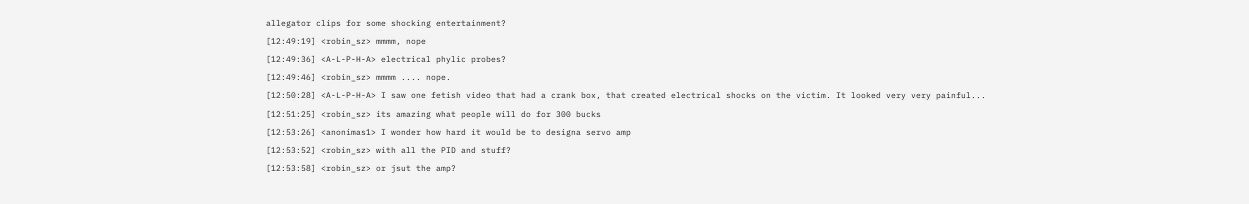allegator clips for some shocking entertainment?
[12:49:19] <robin_sz> mmmm, nope
[12:49:36] <A-L-P-H-A> electrical phylic probes?
[12:49:46] <robin_sz> mmmm .... nope.
[12:50:28] <A-L-P-H-A> I saw one fetish video that had a crank box, that created electrical shocks on the victim. It looked very very painful...
[12:51:25] <robin_sz> its amazing what people will do for 300 bucks
[12:53:26] <anonimas1> I wonder how hard it would be to designa servo amp
[12:53:52] <robin_sz> with all the PID and stuff?
[12:53:58] <robin_sz> or jsut the amp?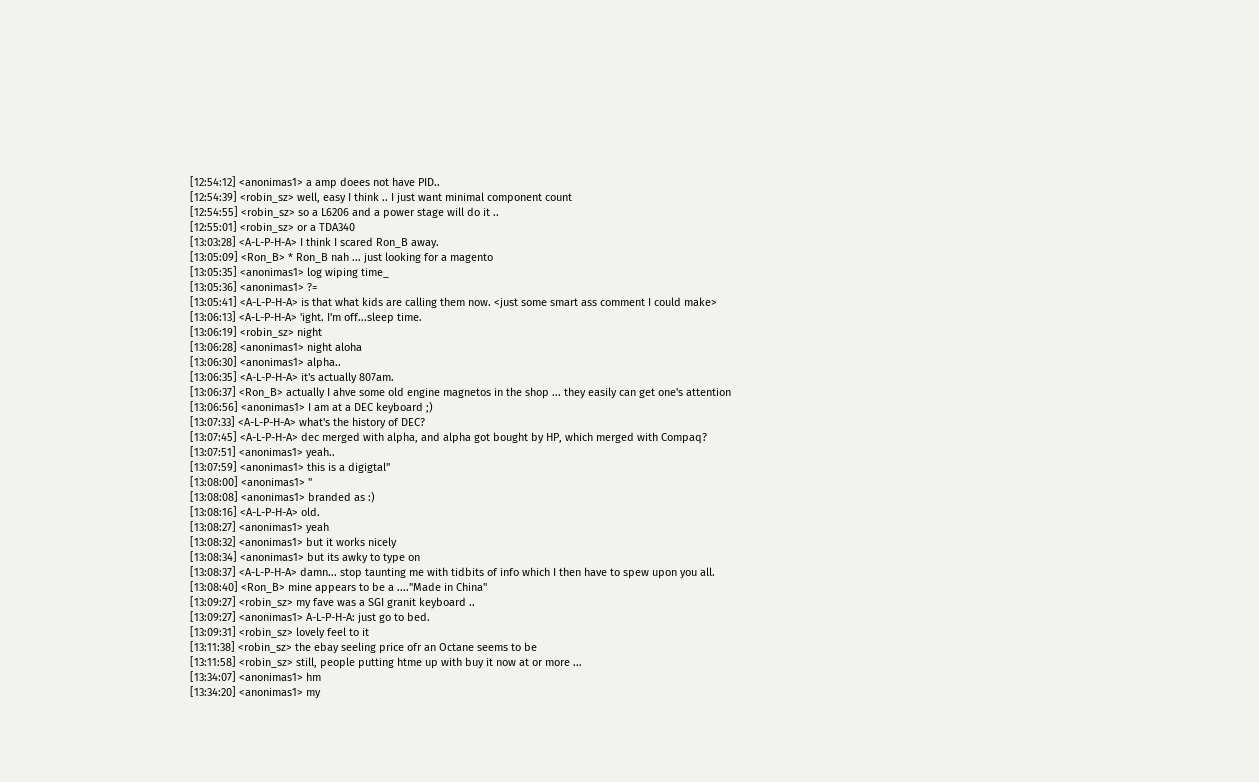[12:54:12] <anonimas1> a amp doees not have PID..
[12:54:39] <robin_sz> well, easy I think .. I just want minimal component count
[12:54:55] <robin_sz> so a L6206 and a power stage will do it ..
[12:55:01] <robin_sz> or a TDA340
[13:03:28] <A-L-P-H-A> I think I scared Ron_B away.
[13:05:09] <Ron_B> * Ron_B nah ... just looking for a magento
[13:05:35] <anonimas1> log wiping time_
[13:05:36] <anonimas1> ?=
[13:05:41] <A-L-P-H-A> is that what kids are calling them now. <just some smart ass comment I could make>
[13:06:13] <A-L-P-H-A> 'ight. I'm off...sleep time.
[13:06:19] <robin_sz> night
[13:06:28] <anonimas1> night aloha
[13:06:30] <anonimas1> alpha..
[13:06:35] <A-L-P-H-A> it's actually 807am.
[13:06:37] <Ron_B> actually I ahve some old engine magnetos in the shop ... they easily can get one's attention
[13:06:56] <anonimas1> I am at a DEC keyboard ;)
[13:07:33] <A-L-P-H-A> what's the history of DEC?
[13:07:45] <A-L-P-H-A> dec merged with alpha, and alpha got bought by HP, which merged with Compaq?
[13:07:51] <anonimas1> yeah..
[13:07:59] <anonimas1> this is a digigtal"
[13:08:00] <anonimas1> "
[13:08:08] <anonimas1> branded as :)
[13:08:16] <A-L-P-H-A> old.
[13:08:27] <anonimas1> yeah
[13:08:32] <anonimas1> but it works nicely
[13:08:34] <anonimas1> but its awky to type on
[13:08:37] <A-L-P-H-A> damn... stop taunting me with tidbits of info which I then have to spew upon you all.
[13:08:40] <Ron_B> mine appears to be a ...."Made in China"
[13:09:27] <robin_sz> my fave was a SGI granit keyboard ..
[13:09:27] <anonimas1> A-L-P-H-A: just go to bed.
[13:09:31] <robin_sz> lovely feel to it
[13:11:38] <robin_sz> the ebay seeling price ofr an Octane seems to be
[13:11:58] <robin_sz> still, people putting htme up with buy it now at or more ...
[13:34:07] <anonimas1> hm
[13:34:20] <anonimas1> my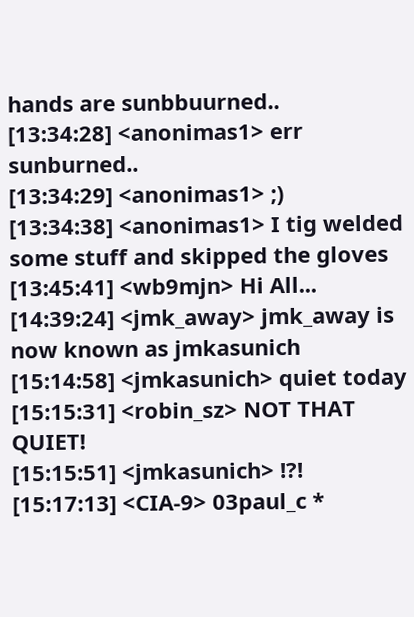hands are sunbbuurned..
[13:34:28] <anonimas1> err sunburned..
[13:34:29] <anonimas1> ;)
[13:34:38] <anonimas1> I tig welded some stuff and skipped the gloves
[13:45:41] <wb9mjn> Hi All...
[14:39:24] <jmk_away> jmk_away is now known as jmkasunich
[15:14:58] <jmkasunich> quiet today
[15:15:31] <robin_sz> NOT THAT QUIET!
[15:15:51] <jmkasunich> !?!
[15:17:13] <CIA-9> 03paul_c *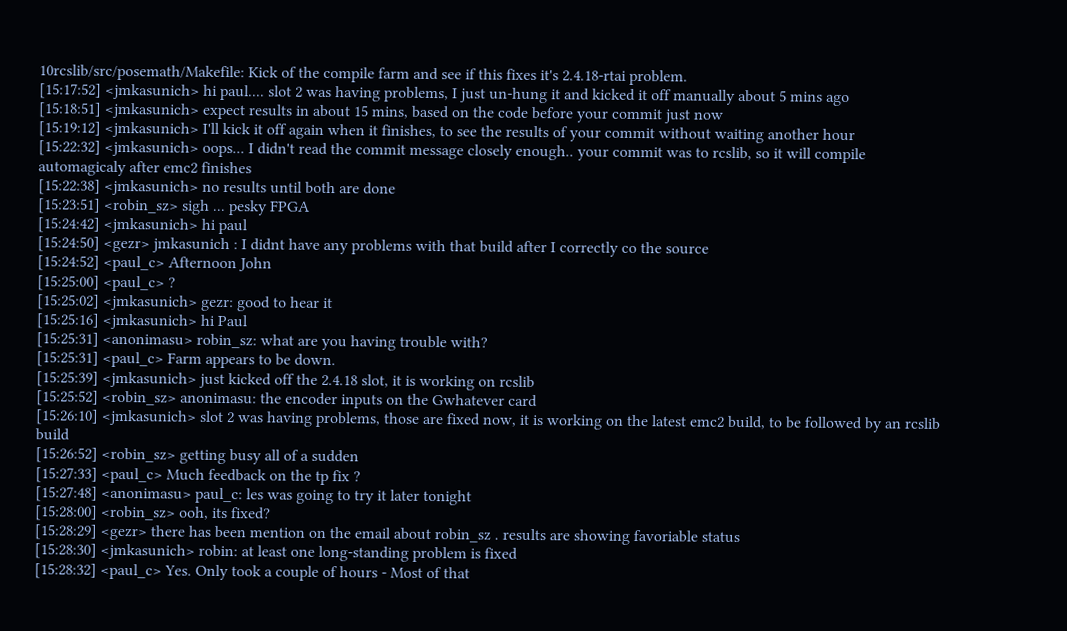10rcslib/src/posemath/Makefile: Kick of the compile farm and see if this fixes it's 2.4.18-rtai problem.
[15:17:52] <jmkasunich> hi paul.... slot 2 was having problems, I just un-hung it and kicked it off manually about 5 mins ago
[15:18:51] <jmkasunich> expect results in about 15 mins, based on the code before your commit just now
[15:19:12] <jmkasunich> I'll kick it off again when it finishes, to see the results of your commit without waiting another hour
[15:22:32] <jmkasunich> oops... I didn't read the commit message closely enough.. your commit was to rcslib, so it will compile automagicaly after emc2 finishes
[15:22:38] <jmkasunich> no results until both are done
[15:23:51] <robin_sz> sigh ... pesky FPGA
[15:24:42] <jmkasunich> hi paul
[15:24:50] <gezr> jmkasunich : I didnt have any problems with that build after I correctly co the source
[15:24:52] <paul_c> Afternoon John
[15:25:00] <paul_c> ?
[15:25:02] <jmkasunich> gezr: good to hear it
[15:25:16] <jmkasunich> hi Paul
[15:25:31] <anonimasu> robin_sz: what are you having trouble with?
[15:25:31] <paul_c> Farm appears to be down.
[15:25:39] <jmkasunich> just kicked off the 2.4.18 slot, it is working on rcslib
[15:25:52] <robin_sz> anonimasu: the encoder inputs on the Gwhatever card
[15:26:10] <jmkasunich> slot 2 was having problems, those are fixed now, it is working on the latest emc2 build, to be followed by an rcslib build
[15:26:52] <robin_sz> getting busy all of a sudden
[15:27:33] <paul_c> Much feedback on the tp fix ?
[15:27:48] <anonimasu> paul_c: les was going to try it later tonight
[15:28:00] <robin_sz> ooh, its fixed?
[15:28:29] <gezr> there has been mention on the email about robin_sz . results are showing favoriable status
[15:28:30] <jmkasunich> robin: at least one long-standing problem is fixed
[15:28:32] <paul_c> Yes. Only took a couple of hours - Most of that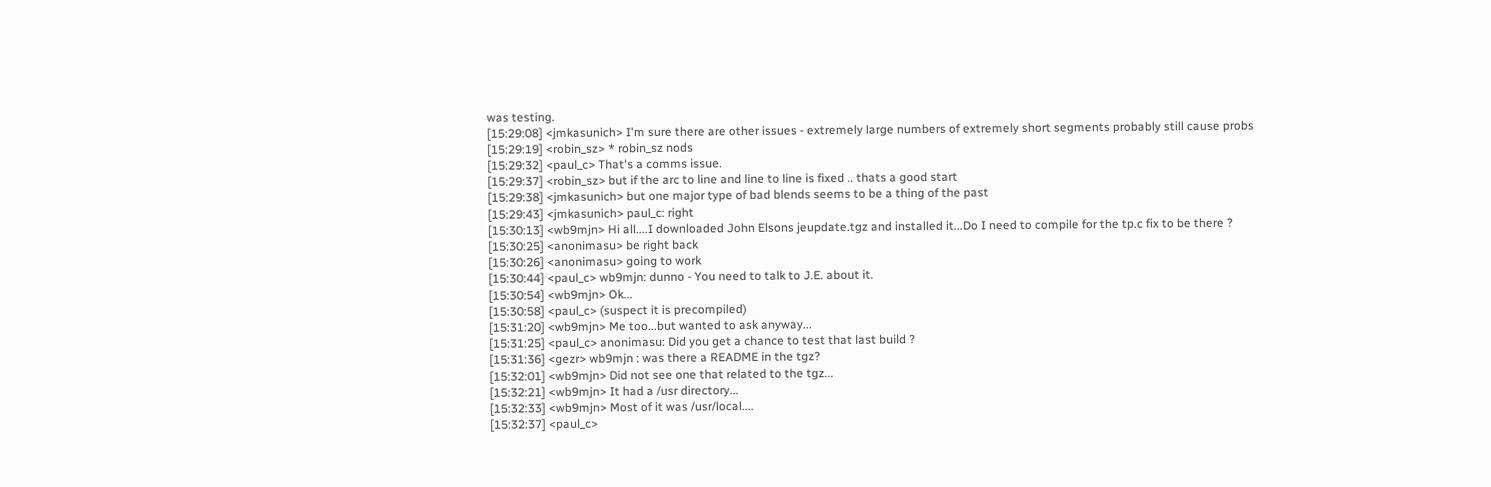was testing.
[15:29:08] <jmkasunich> I'm sure there are other issues - extremely large numbers of extremely short segments probably still cause probs
[15:29:19] <robin_sz> * robin_sz nods
[15:29:32] <paul_c> That's a comms issue.
[15:29:37] <robin_sz> but if the arc to line and line to line is fixed .. thats a good start
[15:29:38] <jmkasunich> but one major type of bad blends seems to be a thing of the past
[15:29:43] <jmkasunich> paul_c: right
[15:30:13] <wb9mjn> Hi all....I downloaded John Elsons jeupdate.tgz and installed it...Do I need to compile for the tp.c fix to be there ?
[15:30:25] <anonimasu> be right back
[15:30:26] <anonimasu> going to work
[15:30:44] <paul_c> wb9mjn: dunno - You need to talk to J.E. about it.
[15:30:54] <wb9mjn> Ok...
[15:30:58] <paul_c> (suspect it is precompiled)
[15:31:20] <wb9mjn> Me too...but wanted to ask anyway...
[15:31:25] <paul_c> anonimasu: Did you get a chance to test that last build ?
[15:31:36] <gezr> wb9mjn : was there a README in the tgz?
[15:32:01] <wb9mjn> Did not see one that related to the tgz...
[15:32:21] <wb9mjn> It had a /usr directory...
[15:32:33] <wb9mjn> Most of it was /usr/local....
[15:32:37] <paul_c>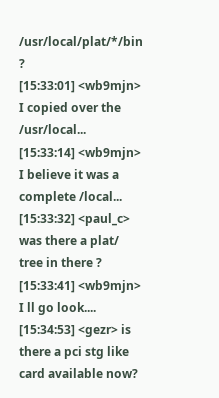/usr/local/plat/*/bin ?
[15:33:01] <wb9mjn> I copied over the /usr/local...
[15:33:14] <wb9mjn> I believe it was a complete /local...
[15:33:32] <paul_c> was there a plat/ tree in there ?
[15:33:41] <wb9mjn> I ll go look....
[15:34:53] <gezr> is there a pci stg like card available now?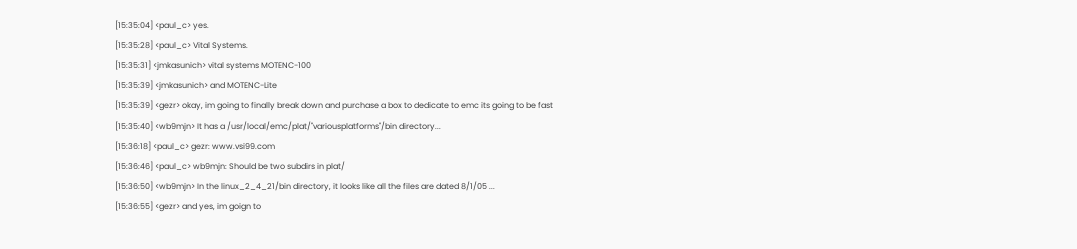[15:35:04] <paul_c> yes.
[15:35:28] <paul_c> Vital Systems.
[15:35:31] <jmkasunich> vital systems MOTENC-100
[15:35:39] <jmkasunich> and MOTENC-Lite
[15:35:39] <gezr> okay, im going to finally break down and purchase a box to dedicate to emc its going to be fast
[15:35:40] <wb9mjn> It has a /usr/local/emc/plat/"variousplatforms"/bin directory...
[15:36:18] <paul_c> gezr: www.vsi99.com
[15:36:46] <paul_c> wb9mjn: Should be two subdirs in plat/
[15:36:50] <wb9mjn> In the linux_2_4_21/bin directory, it looks like all the files are dated 8/1/05 ...
[15:36:55] <gezr> and yes, im goign to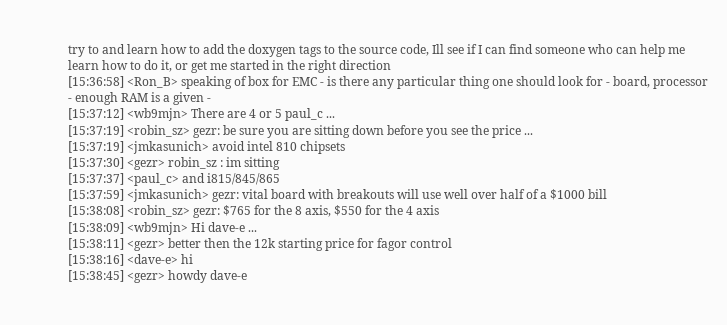try to and learn how to add the doxygen tags to the source code, Ill see if I can find someone who can help me learn how to do it, or get me started in the right direction
[15:36:58] <Ron_B> speaking of box for EMC - is there any particular thing one should look for - board, processor - enough RAM is a given -
[15:37:12] <wb9mjn> There are 4 or 5 paul_c ...
[15:37:19] <robin_sz> gezr: be sure you are sitting down before you see the price ...
[15:37:19] <jmkasunich> avoid intel 810 chipsets
[15:37:30] <gezr> robin_sz : im sitting
[15:37:37] <paul_c> and i815/845/865
[15:37:59] <jmkasunich> gezr: vital board with breakouts will use well over half of a $1000 bill
[15:38:08] <robin_sz> gezr: $765 for the 8 axis, $550 for the 4 axis
[15:38:09] <wb9mjn> Hi dave-e ...
[15:38:11] <gezr> better then the 12k starting price for fagor control
[15:38:16] <dave-e> hi
[15:38:45] <gezr> howdy dave-e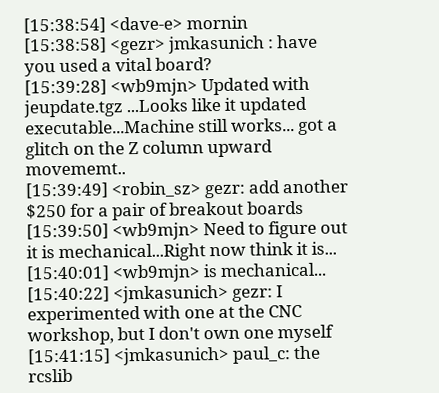[15:38:54] <dave-e> mornin
[15:38:58] <gezr> jmkasunich : have you used a vital board?
[15:39:28] <wb9mjn> Updated with jeupdate.tgz ...Looks like it updated executable...Machine still works... got a glitch on the Z column upward movememt..
[15:39:49] <robin_sz> gezr: add another $250 for a pair of breakout boards
[15:39:50] <wb9mjn> Need to figure out it is mechanical...Right now think it is...
[15:40:01] <wb9mjn> is mechanical...
[15:40:22] <jmkasunich> gezr: I experimented with one at the CNC workshop, but I don't own one myself
[15:41:15] <jmkasunich> paul_c: the rcslib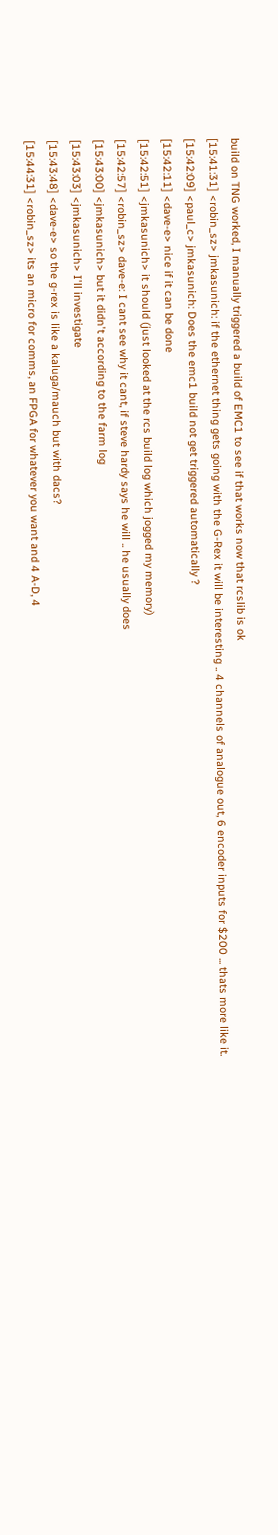build on TNG worked, I manually triggered a build of EMC1 to see if that works now that rcslib is ok
[15:41:31] <robin_sz> jmkasunich: if the ethernet thing gets going with the G-Rex it will be interesting .. 4 channels of analogue out, 6 encoder inputs for $200 ... thats more like it.
[15:42:09] <paul_c> jmkasunich: Does the emc1 build not get triggered automatically ?
[15:42:11] <dave-e> nice if it can be done
[15:42:51] <jmkasunich> it should (just looked at the rcs build log which jogged my memory)
[15:42:57] <robin_sz> dave-e: I cant see why it cant, if steve hardy says he will .. he usually does
[15:43:00] <jmkasunich> but it didn't according to the farm log
[15:43:03] <jmkasunich> I'll investigate
[15:43:48] <dave-e> so the g-rex is like a kaluga/mauch but with dacs?
[15:44:31] <robin_sz> its an micro for comms, an FPGA for whatever you want and 4 A-D, 4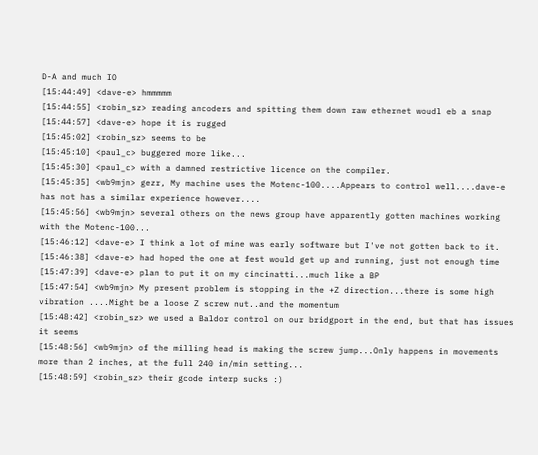D-A and much IO
[15:44:49] <dave-e> hmmmmm
[15:44:55] <robin_sz> reading ancoders and spitting them down raw ethernet woudl eb a snap
[15:44:57] <dave-e> hope it is rugged
[15:45:02] <robin_sz> seems to be
[15:45:10] <paul_c> buggered more like...
[15:45:30] <paul_c> with a damned restrictive licence on the compiler.
[15:45:35] <wb9mjn> gezr, My machine uses the Motenc-100....Appears to control well....dave-e has not has a similar experience however....
[15:45:56] <wb9mjn> several others on the news group have apparently gotten machines working with the Motenc-100...
[15:46:12] <dave-e> I think a lot of mine was early software but I've not gotten back to it.
[15:46:38] <dave-e> had hoped the one at fest would get up and running, just not enough time
[15:47:39] <dave-e> plan to put it on my cincinatti...much like a BP
[15:47:54] <wb9mjn> My present problem is stopping in the +Z direction...there is some high vibration ....Might be a loose Z screw nut..and the momentum
[15:48:42] <robin_sz> we used a Baldor control on our bridgport in the end, but that has issues it seems
[15:48:56] <wb9mjn> of the milling head is making the screw jump...Only happens in movements more than 2 inches, at the full 240 in/min setting...
[15:48:59] <robin_sz> their gcode interp sucks :)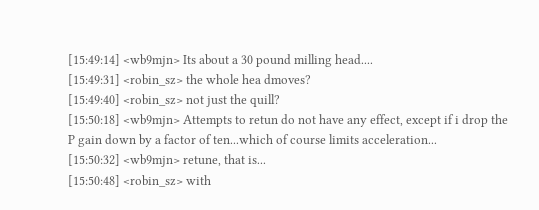[15:49:14] <wb9mjn> Its about a 30 pound milling head....
[15:49:31] <robin_sz> the whole hea dmoves?
[15:49:40] <robin_sz> not just the quill?
[15:50:18] <wb9mjn> Attempts to retun do not have any effect, except if i drop the P gain down by a factor of ten...which of course limits acceleration...
[15:50:32] <wb9mjn> retune, that is...
[15:50:48] <robin_sz> with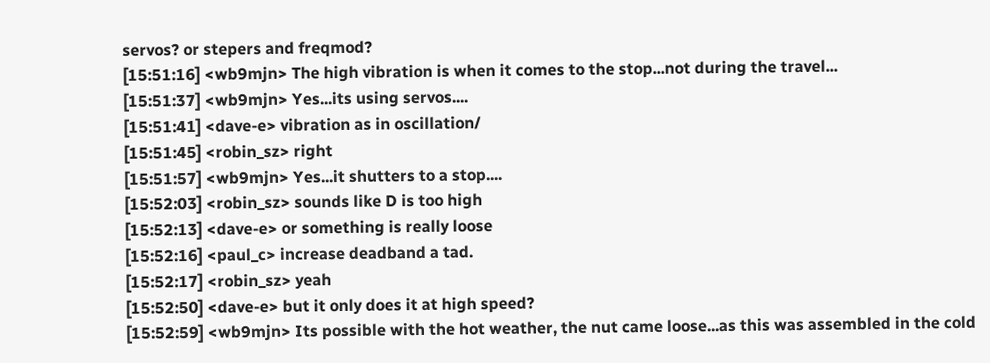servos? or stepers and freqmod?
[15:51:16] <wb9mjn> The high vibration is when it comes to the stop...not during the travel...
[15:51:37] <wb9mjn> Yes...its using servos....
[15:51:41] <dave-e> vibration as in oscillation/
[15:51:45] <robin_sz> right
[15:51:57] <wb9mjn> Yes...it shutters to a stop....
[15:52:03] <robin_sz> sounds like D is too high
[15:52:13] <dave-e> or something is really loose
[15:52:16] <paul_c> increase deadband a tad.
[15:52:17] <robin_sz> yeah
[15:52:50] <dave-e> but it only does it at high speed?
[15:52:59] <wb9mjn> Its possible with the hot weather, the nut came loose...as this was assembled in the cold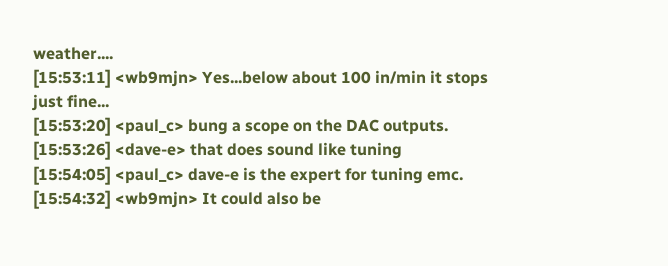weather....
[15:53:11] <wb9mjn> Yes...below about 100 in/min it stops just fine...
[15:53:20] <paul_c> bung a scope on the DAC outputs.
[15:53:26] <dave-e> that does sound like tuning
[15:54:05] <paul_c> dave-e is the expert for tuning emc.
[15:54:32] <wb9mjn> It could also be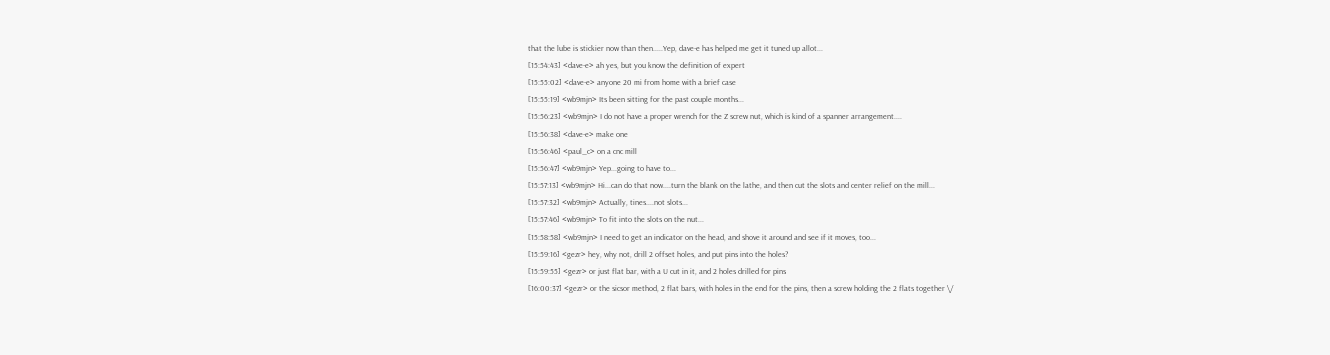that the lube is stickier now than then.....Yep, dave-e has helped me get it tuned up allot...
[15:54:43] <dave-e> ah yes, but you know the definition of expert
[15:55:02] <dave-e> anyone 20 mi from home with a brief case
[15:55:19] <wb9mjn> Its been sitting for the past couple months...
[15:56:23] <wb9mjn> I do not have a proper wrench for the Z screw nut, which is kind of a spanner arrangement....
[15:56:38] <dave-e> make one
[15:56:46] <paul_c> on a cnc mill
[15:56:47] <wb9mjn> Yep...going to have to...
[15:57:13] <wb9mjn> Hi...can do that now....turn the blank on the lathe, and then cut the slots and center relief on the mill...
[15:57:32] <wb9mjn> Actually, tines....not slots...
[15:57:46] <wb9mjn> To fit into the slots on the nut...
[15:58:58] <wb9mjn> I need to get an indicator on the head, and shove it around and see if it moves, too...
[15:59:16] <gezr> hey, why not, drill 2 offset holes, and put pins into the holes?
[15:59:55] <gezr> or just flat bar, with a U cut in it, and 2 holes drilled for pins
[16:00:37] <gezr> or the sicsor method, 2 flat bars, with holes in the end for the pins, then a screw holding the 2 flats together \/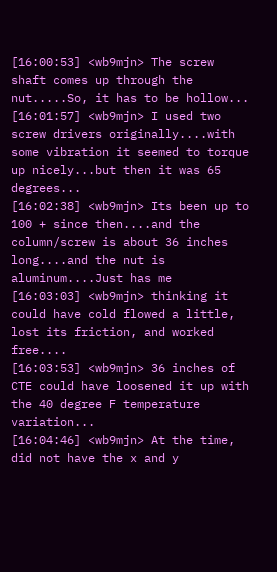[16:00:53] <wb9mjn> The screw shaft comes up through the nut.....So, it has to be hollow...
[16:01:57] <wb9mjn> I used two screw drivers originally....with some vibration it seemed to torque up nicely...but then it was 65 degrees...
[16:02:38] <wb9mjn> Its been up to 100 + since then....and the column/screw is about 36 inches long....and the nut is aluminum....Just has me
[16:03:03] <wb9mjn> thinking it could have cold flowed a little, lost its friction, and worked free....
[16:03:53] <wb9mjn> 36 inches of CTE could have loosened it up with the 40 degree F temperature variation...
[16:04:46] <wb9mjn> At the time, did not have the x and y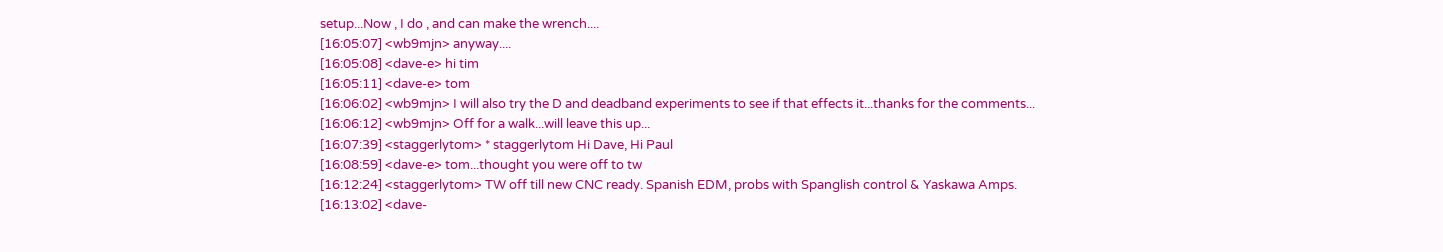setup...Now , I do , and can make the wrench....
[16:05:07] <wb9mjn> anyway....
[16:05:08] <dave-e> hi tim
[16:05:11] <dave-e> tom
[16:06:02] <wb9mjn> I will also try the D and deadband experiments to see if that effects it...thanks for the comments...
[16:06:12] <wb9mjn> Off for a walk...will leave this up...
[16:07:39] <staggerlytom> * staggerlytom Hi Dave, Hi Paul
[16:08:59] <dave-e> tom...thought you were off to tw
[16:12:24] <staggerlytom> TW off till new CNC ready. Spanish EDM, probs with Spanglish control & Yaskawa Amps.
[16:13:02] <dave-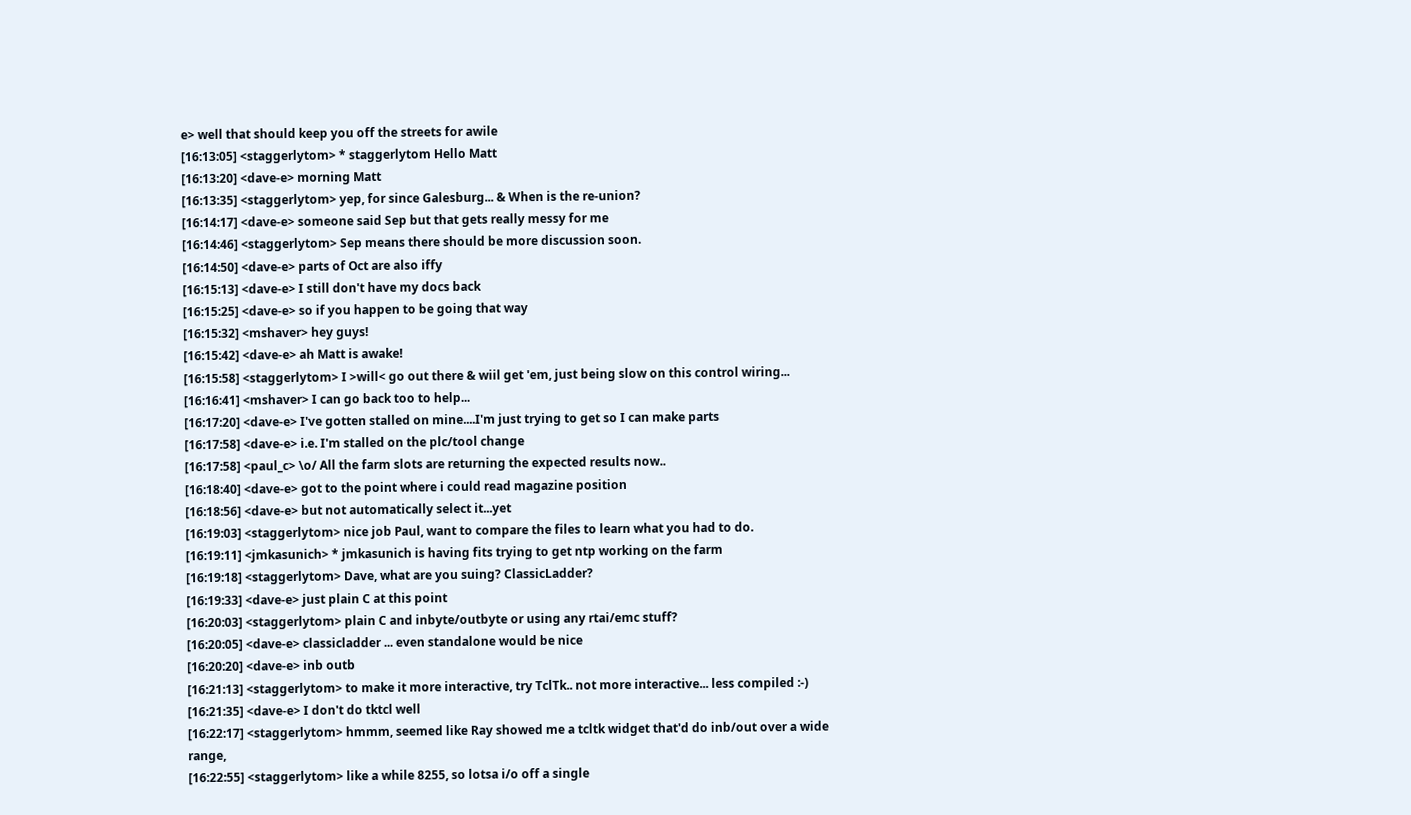e> well that should keep you off the streets for awile
[16:13:05] <staggerlytom> * staggerlytom Hello Matt
[16:13:20] <dave-e> morning Matt
[16:13:35] <staggerlytom> yep, for since Galesburg... & When is the re-union?
[16:14:17] <dave-e> someone said Sep but that gets really messy for me
[16:14:46] <staggerlytom> Sep means there should be more discussion soon.
[16:14:50] <dave-e> parts of Oct are also iffy
[16:15:13] <dave-e> I still don't have my docs back
[16:15:25] <dave-e> so if you happen to be going that way
[16:15:32] <mshaver> hey guys!
[16:15:42] <dave-e> ah Matt is awake!
[16:15:58] <staggerlytom> I >will< go out there & wiil get 'em, just being slow on this control wiring...
[16:16:41] <mshaver> I can go back too to help...
[16:17:20] <dave-e> I've gotten stalled on mine....I'm just trying to get so I can make parts
[16:17:58] <dave-e> i.e. I'm stalled on the plc/tool change
[16:17:58] <paul_c> \o/ All the farm slots are returning the expected results now..
[16:18:40] <dave-e> got to the point where i could read magazine position
[16:18:56] <dave-e> but not automatically select it...yet
[16:19:03] <staggerlytom> nice job Paul, want to compare the files to learn what you had to do.
[16:19:11] <jmkasunich> * jmkasunich is having fits trying to get ntp working on the farm
[16:19:18] <staggerlytom> Dave, what are you suing? ClassicLadder?
[16:19:33] <dave-e> just plain C at this point
[16:20:03] <staggerlytom> plain C and inbyte/outbyte or using any rtai/emc stuff?
[16:20:05] <dave-e> classicladder ... even standalone would be nice
[16:20:20] <dave-e> inb outb
[16:21:13] <staggerlytom> to make it more interactive, try TclTk.. not more interactive... less compiled :-)
[16:21:35] <dave-e> I don't do tktcl well
[16:22:17] <staggerlytom> hmmm, seemed like Ray showed me a tcltk widget that'd do inb/out over a wide range,
[16:22:55] <staggerlytom> like a while 8255, so lotsa i/o off a single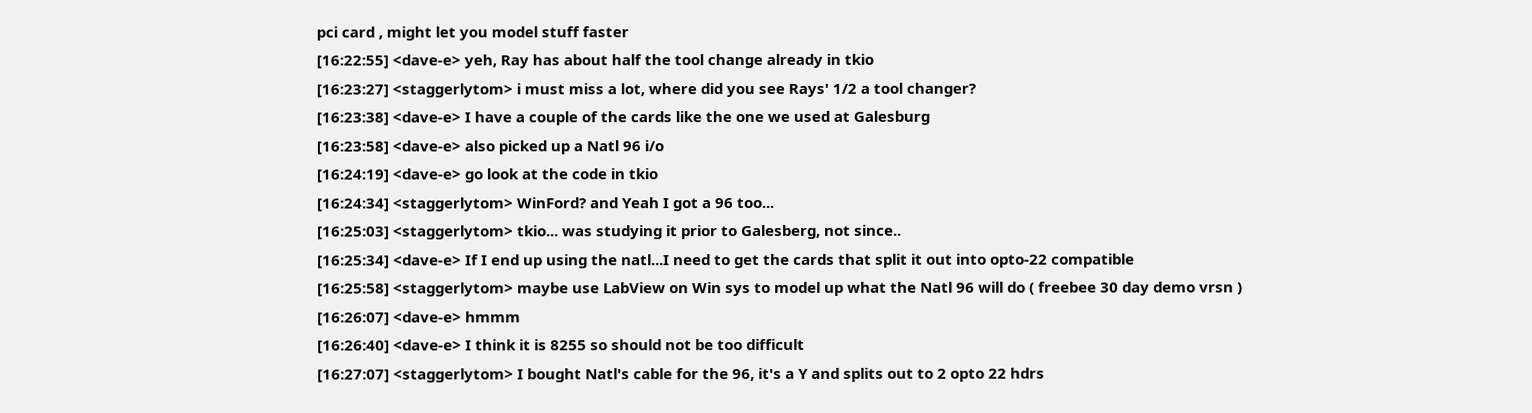pci card , might let you model stuff faster
[16:22:55] <dave-e> yeh, Ray has about half the tool change already in tkio
[16:23:27] <staggerlytom> i must miss a lot, where did you see Rays' 1/2 a tool changer?
[16:23:38] <dave-e> I have a couple of the cards like the one we used at Galesburg
[16:23:58] <dave-e> also picked up a Natl 96 i/o
[16:24:19] <dave-e> go look at the code in tkio
[16:24:34] <staggerlytom> WinFord? and Yeah I got a 96 too...
[16:25:03] <staggerlytom> tkio... was studying it prior to Galesberg, not since..
[16:25:34] <dave-e> If I end up using the natl...I need to get the cards that split it out into opto-22 compatible
[16:25:58] <staggerlytom> maybe use LabView on Win sys to model up what the Natl 96 will do ( freebee 30 day demo vrsn )
[16:26:07] <dave-e> hmmm
[16:26:40] <dave-e> I think it is 8255 so should not be too difficult
[16:27:07] <staggerlytom> I bought Natl's cable for the 96, it's a Y and splits out to 2 opto 22 hdrs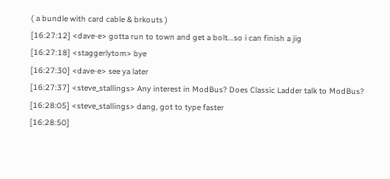( a bundle with card cable & brkouts )
[16:27:12] <dave-e> gotta run to town and get a bolt...so i can finish a jig
[16:27:18] <staggerlytom> bye
[16:27:30] <dave-e> see ya later
[16:27:37] <steve_stallings> Any interest in ModBus? Does Classic Ladder talk to ModBus?
[16:28:05] <steve_stallings> dang, got to type faster
[16:28:50]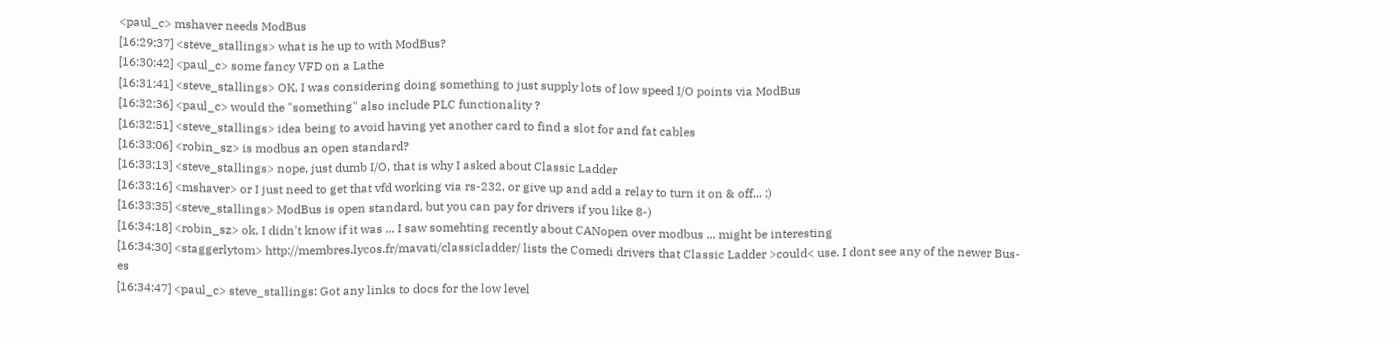<paul_c> mshaver needs ModBus
[16:29:37] <steve_stallings> what is he up to with ModBus?
[16:30:42] <paul_c> some fancy VFD on a Lathe
[16:31:41] <steve_stallings> OK, I was considering doing something to just supply lots of low speed I/O points via ModBus
[16:32:36] <paul_c> would the "something" also include PLC functionality ?
[16:32:51] <steve_stallings> idea being to avoid having yet another card to find a slot for and fat cables
[16:33:06] <robin_sz> is modbus an open standard?
[16:33:13] <steve_stallings> nope, just dumb I/O, that is why I asked about Classic Ladder
[16:33:16] <mshaver> or I just need to get that vfd working via rs-232, or give up and add a relay to turn it on & off... ;)
[16:33:35] <steve_stallings> ModBus is open standard, but you can pay for drivers if you like 8-)
[16:34:18] <robin_sz> ok, I didn't know if it was ... I saw somehting recently about CANopen over modbus ... might be interesting
[16:34:30] <staggerlytom> http://membres.lycos.fr/mavati/classicladder/ lists the Comedi drivers that Classic Ladder >could< use. I dont see any of the newer Bus-es
[16:34:47] <paul_c> steve_stallings: Got any links to docs for the low level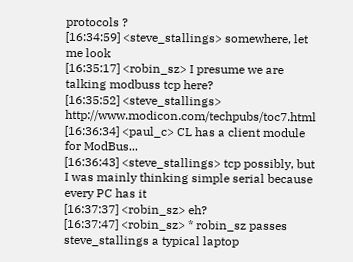protocols ?
[16:34:59] <steve_stallings> somewhere, let me look
[16:35:17] <robin_sz> I presume we are talking modbuss tcp here?
[16:35:52] <steve_stallings> http://www.modicon.com/techpubs/toc7.html
[16:36:34] <paul_c> CL has a client module for ModBus...
[16:36:43] <steve_stallings> tcp possibly, but I was mainly thinking simple serial because every PC has it
[16:37:37] <robin_sz> eh?
[16:37:47] <robin_sz> * robin_sz passes steve_stallings a typical laptop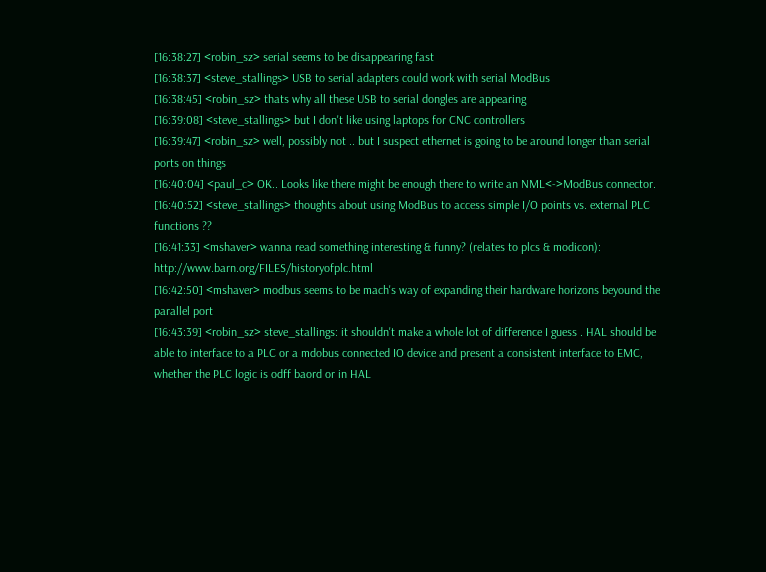[16:38:27] <robin_sz> serial seems to be disappearing fast
[16:38:37] <steve_stallings> USB to serial adapters could work with serial ModBus
[16:38:45] <robin_sz> thats why all these USB to serial dongles are appearing
[16:39:08] <steve_stallings> but I don't like using laptops for CNC controllers
[16:39:47] <robin_sz> well, possibly not .. but I suspect ethernet is going to be around longer than serial ports on things
[16:40:04] <paul_c> OK.. Looks like there might be enough there to write an NML<->ModBus connector.
[16:40:52] <steve_stallings> thoughts about using ModBus to access simple I/O points vs. external PLC functions ??
[16:41:33] <mshaver> wanna read something interesting & funny? (relates to plcs & modicon): http://www.barn.org/FILES/historyofplc.html
[16:42:50] <mshaver> modbus seems to be mach's way of expanding their hardware horizons beyound the parallel port
[16:43:39] <robin_sz> steve_stallings: it shouldn't make a whole lot of difference I guess . HAL should be able to interface to a PLC or a mdobus connected IO device and present a consistent interface to EMC, whether the PLC logic is odff baord or in HAL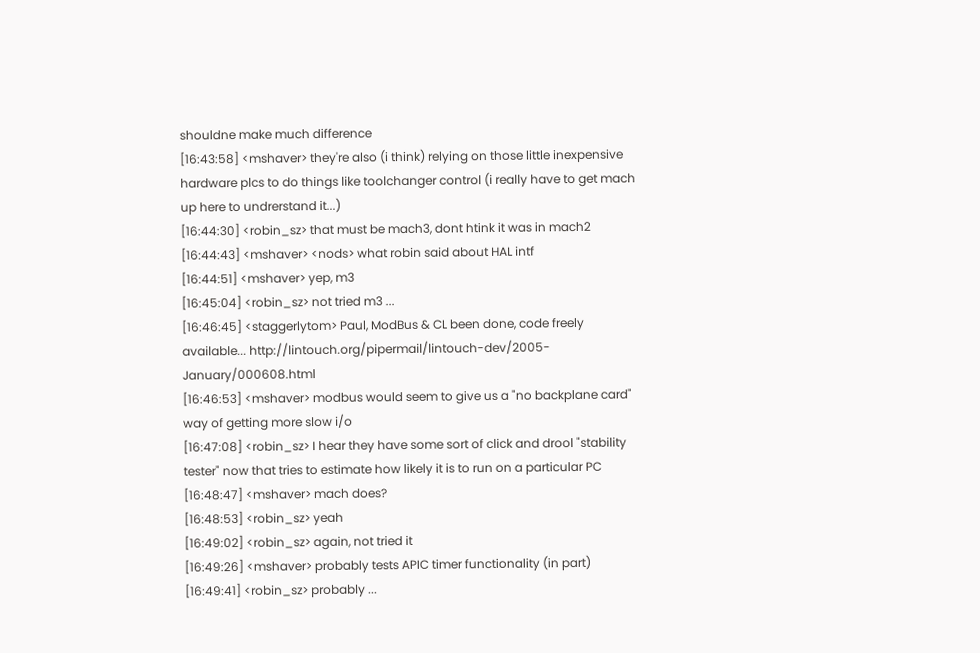shouldne make much difference
[16:43:58] <mshaver> they're also (i think) relying on those little inexpensive hardware plcs to do things like toolchanger control (i really have to get mach up here to undrerstand it...)
[16:44:30] <robin_sz> that must be mach3, dont htink it was in mach2
[16:44:43] <mshaver> <nods> what robin said about HAL intf
[16:44:51] <mshaver> yep, m3
[16:45:04] <robin_sz> not tried m3 ...
[16:46:45] <staggerlytom> Paul, ModBus & CL been done, code freely available... http://lintouch.org/pipermail/lintouch-dev/2005-January/000608.html
[16:46:53] <mshaver> modbus would seem to give us a "no backplane card" way of getting more slow i/o
[16:47:08] <robin_sz> I hear they have some sort of click and drool "stability tester" now that tries to estimate how likely it is to run on a particular PC
[16:48:47] <mshaver> mach does?
[16:48:53] <robin_sz> yeah
[16:49:02] <robin_sz> again, not tried it
[16:49:26] <mshaver> probably tests APIC timer functionality (in part)
[16:49:41] <robin_sz> probably ...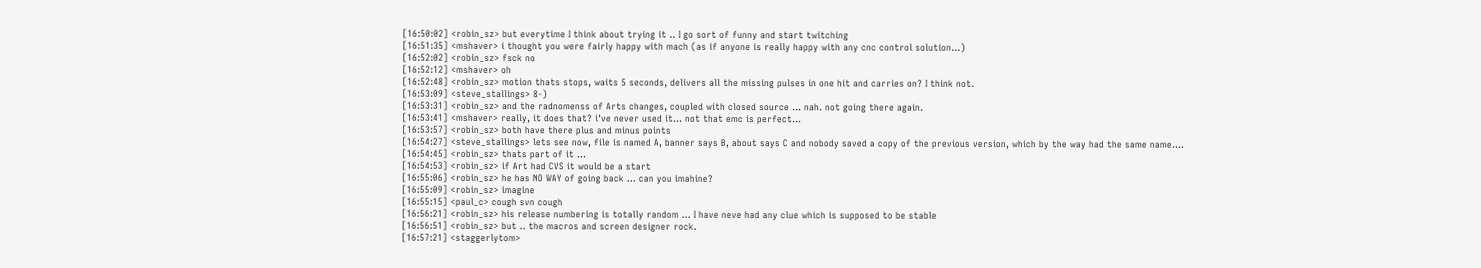[16:50:02] <robin_sz> but everytime I think about trying it .. I go sort of funny and start twitching
[16:51:35] <mshaver> i thought you were fairly happy with mach (as if anyone is really happy with any cnc control solution...)
[16:52:02] <robin_sz> fsck no
[16:52:12] <mshaver> oh
[16:52:48] <robin_sz> motion thats stops, waits 5 seconds, delivers all the missing pulses in one hit and carries on? I think not.
[16:53:09] <steve_stallings> 8-)
[16:53:31] <robin_sz> and the radnomenss of Arts changes, coupled with closed source ... nah. not going there again.
[16:53:41] <mshaver> really, it does that? i've never used it... not that emc is perfect...
[16:53:57] <robin_sz> both have there plus and minus points
[16:54:27] <steve_stallings> lets see now, file is named A, banner says B, about says C and nobody saved a copy of the previous version, which by the way had the same name....
[16:54:45] <robin_sz> thats part of it ...
[16:54:53] <robin_sz> if Art had CVS it would be a start
[16:55:06] <robin_sz> he has NO WAY of going back ... can you imahine?
[16:55:09] <robin_sz> imagine
[16:55:15] <paul_c> cough svn cough
[16:56:21] <robin_sz> his release numbering is totally random ... I have neve had any clue which is supposed to be stable
[16:56:51] <robin_sz> but .. the macros and screen designer rock.
[16:57:21] <staggerlytom>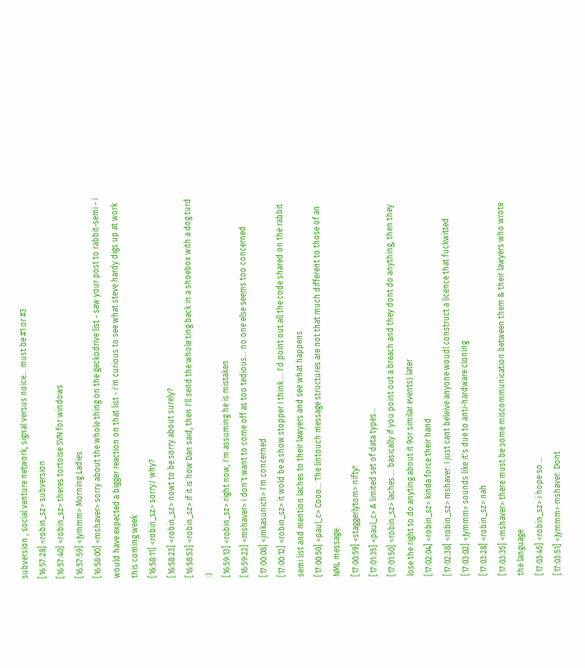subversion , social venture network, signal versus noice... must be #1 or #3
[16:57:28] <robin_sz> subversion
[16:57:40] <robin_sz> theres tortoise SVN for windows
[16:57:59] <Jymmm> Morning Ladies
[16:58:00] <mshaver> sorry about the whole thing on the geckodrive list - saw your post to rabbit-semi - i would have expected a bigger reaction on that list - i'm curious to see what steve hardy digs up at work this coming week
[16:58:11] <robin_sz> sorry/ why?
[16:58:23] <robin_sz> nowt to be sorry about surely?
[16:58:53] <robin_sz> if it is how Dan said, then I'll send the whole ting back in a shoebox with a dog turd :)
[16:59:13] <robin_sz> right now, i'm assuming he is mistaken
[16:59:22] <mshaver> i don't want to come off as too tedious... no one else seems too concerned
[17:00:08] <jmkasunich> I'm concerned
[17:00:12] <robin_sz> it wold be a show stopper I think ... I'd point out all the code shared on the rabbit semi list and mention laches to their lawyers and see what happens
[17:00:50] <paul_c> Cooo... The lintouch message structures are not that much different to those of an NML message.
[17:00:59] <staggerlytom> nifty!
[17:01:35] <paul_c> A limited set of data types...
[17:01:50] <robin_sz> laches ... basically if you point out a breach and they dont do anything, then they lose the right to do anyting about it 9or similar events) later
[17:02:04] <robin_sz> kinda force their hand
[17:02:38] <robin_sz> mshaver: I just cant beleive anyone woudl construct a licence that fuckwitted
[17:03:02] <Jymmm> sounds like it's due to anti-hardware cloning
[17:03:28] <robin_sz> nah
[17:03:35] <mshaver> there must be some miscommunication between them & their lawyers who wrote the language
[17:03:45] <robin_sz> i hope so ...
[17:03:51] <Jymmm> mshaver: Dont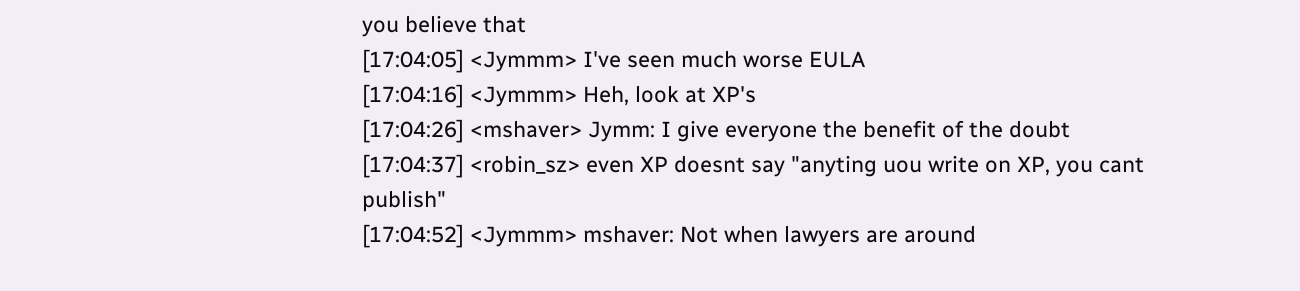you believe that
[17:04:05] <Jymmm> I've seen much worse EULA
[17:04:16] <Jymmm> Heh, look at XP's
[17:04:26] <mshaver> Jymm: I give everyone the benefit of the doubt
[17:04:37] <robin_sz> even XP doesnt say "anyting uou write on XP, you cant publish"
[17:04:52] <Jymmm> mshaver: Not when lawyers are around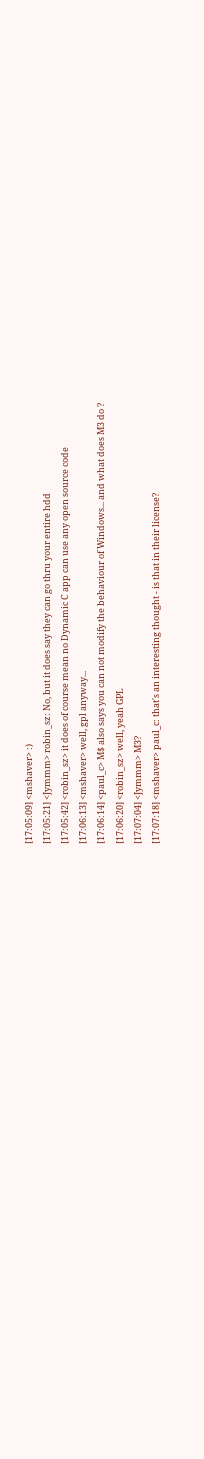[17:05:09] <mshaver> :)
[17:05:21] <Jymmm> robin_sz: No, but it does say they can go thru your entire hdd
[17:05:42] <robin_sz> it does of course mean no Dynamic C app can use any open source code
[17:06:13] <mshaver> well, gpl anyway...
[17:06:14] <paul_c> M$ also says you can not modify the behaviour of Windows... and what does M3 do ?
[17:06:20] <robin_sz> well, yeah GPL
[17:07:04] <Jymmm> M3?
[17:07:18] <mshaver> paul_c: that's an interesting thought - is that in their license?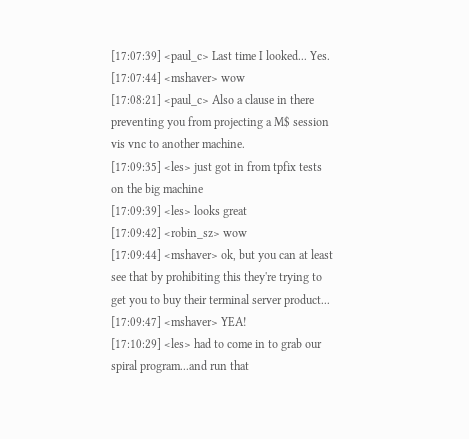[17:07:39] <paul_c> Last time I looked... Yes.
[17:07:44] <mshaver> wow
[17:08:21] <paul_c> Also a clause in there preventing you from projecting a M$ session vis vnc to another machine.
[17:09:35] <les> just got in from tpfix tests on the big machine
[17:09:39] <les> looks great
[17:09:42] <robin_sz> wow
[17:09:44] <mshaver> ok, but you can at least see that by prohibiting this they're trying to get you to buy their terminal server product...
[17:09:47] <mshaver> YEA!
[17:10:29] <les> had to come in to grab our spiral program...and run that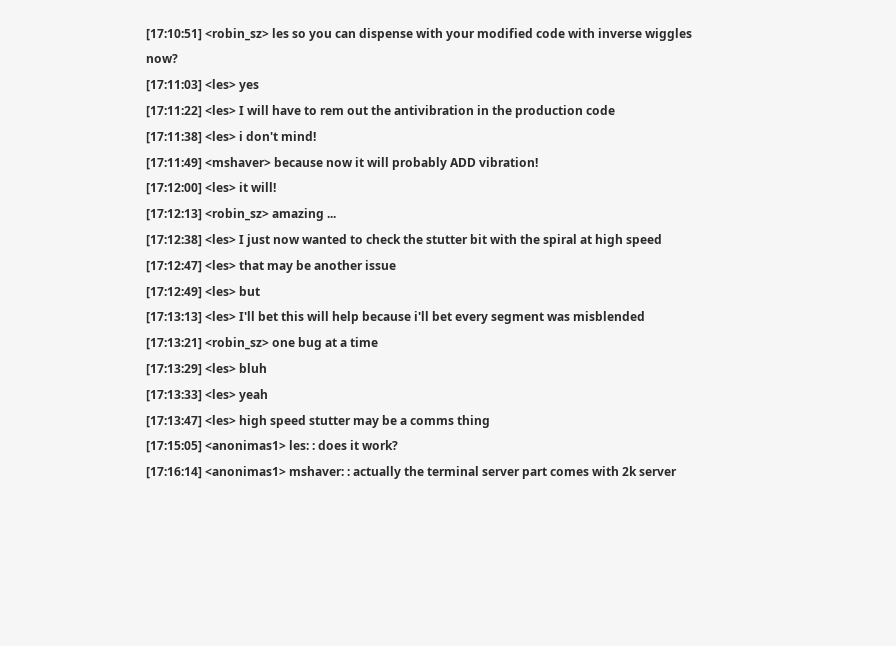[17:10:51] <robin_sz> les so you can dispense with your modified code with inverse wiggles now?
[17:11:03] <les> yes
[17:11:22] <les> I will have to rem out the antivibration in the production code
[17:11:38] <les> i don't mind!
[17:11:49] <mshaver> because now it will probably ADD vibration!
[17:12:00] <les> it will!
[17:12:13] <robin_sz> amazing ...
[17:12:38] <les> I just now wanted to check the stutter bit with the spiral at high speed
[17:12:47] <les> that may be another issue
[17:12:49] <les> but
[17:13:13] <les> I'll bet this will help because i'll bet every segment was misblended
[17:13:21] <robin_sz> one bug at a time
[17:13:29] <les> bluh
[17:13:33] <les> yeah
[17:13:47] <les> high speed stutter may be a comms thing
[17:15:05] <anonimas1> les: : does it work?
[17:16:14] <anonimas1> mshaver: : actually the terminal server part comes with 2k server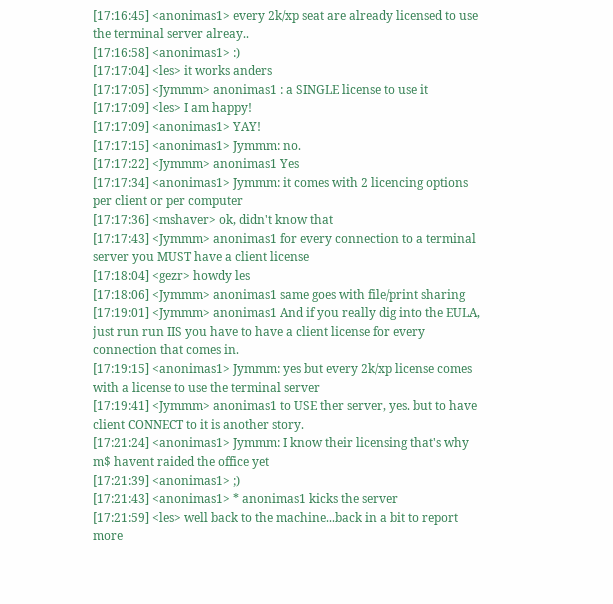[17:16:45] <anonimas1> every 2k/xp seat are already licensed to use the terminal server alreay..
[17:16:58] <anonimas1> :)
[17:17:04] <les> it works anders
[17:17:05] <Jymmm> anonimas1 : a SINGLE license to use it
[17:17:09] <les> I am happy!
[17:17:09] <anonimas1> YAY!
[17:17:15] <anonimas1> Jymmm: no.
[17:17:22] <Jymmm> anonimas1 Yes
[17:17:34] <anonimas1> Jymmm: it comes with 2 licencing options per client or per computer
[17:17:36] <mshaver> ok, didn't know that
[17:17:43] <Jymmm> anonimas1 for every connection to a terminal server you MUST have a client license
[17:18:04] <gezr> howdy les
[17:18:06] <Jymmm> anonimas1 same goes with file/print sharing
[17:19:01] <Jymmm> anonimas1 And if you really dig into the EULA, just run run IIS you have to have a client license for every connection that comes in.
[17:19:15] <anonimas1> Jymmm: yes but every 2k/xp license comes with a license to use the terminal server
[17:19:41] <Jymmm> anonimas1 to USE ther server, yes. but to have client CONNECT to it is another story.
[17:21:24] <anonimas1> Jymmm: I know their licensing that's why m$ havent raided the office yet
[17:21:39] <anonimas1> ;)
[17:21:43] <anonimas1> * anonimas1 kicks the server
[17:21:59] <les> well back to the machine...back in a bit to report more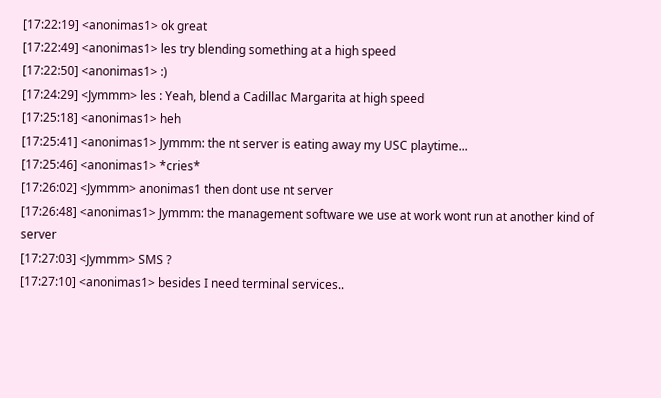[17:22:19] <anonimas1> ok great
[17:22:49] <anonimas1> les try blending something at a high speed
[17:22:50] <anonimas1> :)
[17:24:29] <Jymmm> les : Yeah, blend a Cadillac Margarita at high speed
[17:25:18] <anonimas1> heh
[17:25:41] <anonimas1> Jymmm: the nt server is eating away my USC playtime...
[17:25:46] <anonimas1> *cries*
[17:26:02] <Jymmm> anonimas1 then dont use nt server
[17:26:48] <anonimas1> Jymmm: the management software we use at work wont run at another kind of server
[17:27:03] <Jymmm> SMS ?
[17:27:10] <anonimas1> besides I need terminal services..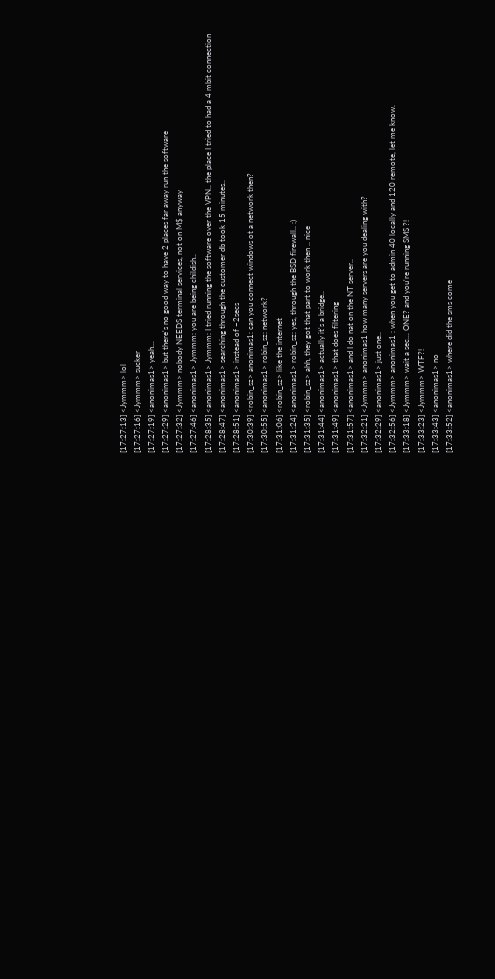[17:27:13] <Jymmm> lol
[17:27:16] <Jymmm> sucker
[17:27:19] <anonimas1> yeah...
[17:27:29] <anonimas1> but there's no good way to have 2 places far away run the software
[17:27:32] <Jymmm> nobody NEEDS terminal services, not on M$ anyway
[17:27:46] <anonimas1> Jymmm: you are being childish..
[17:28:35] <anonimas1> Jymmm: I tried running the software over the VPN.. the place I tried to had a 4 mbit connection
[17:28:47] <anonimas1> searching through the customer db took 15 minutes..
[17:28:51] <anonimas1> instead of ~2secs
[17:30:39] <robin_sz> anonimas1: can you connect windows ot a network then?
[17:30:55] <anonimas1> robin_sz: network?
[17:31:06] <robin_sz> like the internet
[17:31:24] <anonimas1> robin_sz: yes, through the BSD firewall.. :)
[17:31:35] <robin_sz> ahh, they got that part to work then .. nice
[17:31:44] <anonimas1> actually it's a bridge..
[17:31:49] <anonimas1> that does filtering
[17:31:57] <anonimas1> and I do nat on the NT server..
[17:32:21] <Jymmm> anonimas1 how many servers are you dealing with?
[17:32:29] <anonimas1> just one..
[17:32:56] <Jymmm> anonimas1 : when you get to admin 40 locally and 120 remote, let me know.
[17:33:18] <Jymmm> wait a sec... ONE? and you're running SMS ?!
[17:33:23] <Jymmm> WTF?!
[17:33:43] <anonimas1> no
[17:33:52] <anonimas1> where did the sms come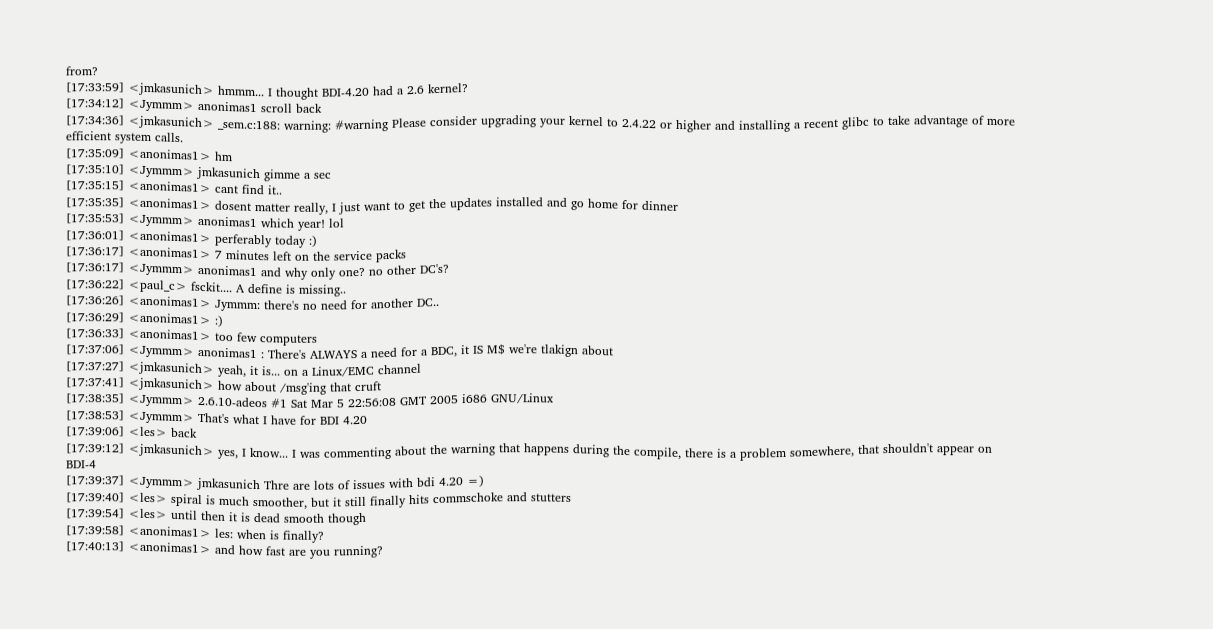from?
[17:33:59] <jmkasunich> hmmm... I thought BDI-4.20 had a 2.6 kernel?
[17:34:12] <Jymmm> anonimas1 scroll back
[17:34:36] <jmkasunich> _sem.c:188: warning: #warning Please consider upgrading your kernel to 2.4.22 or higher and installing a recent glibc to take advantage of more efficient system calls.
[17:35:09] <anonimas1> hm
[17:35:10] <Jymmm> jmkasunich gimme a sec
[17:35:15] <anonimas1> cant find it..
[17:35:35] <anonimas1> dosent matter really, I just want to get the updates installed and go home for dinner
[17:35:53] <Jymmm> anonimas1 which year! lol
[17:36:01] <anonimas1> perferably today :)
[17:36:17] <anonimas1> 7 minutes left on the service packs
[17:36:17] <Jymmm> anonimas1 and why only one? no other DC's?
[17:36:22] <paul_c> fsckit.... A define is missing..
[17:36:26] <anonimas1> Jymmm: there's no need for another DC..
[17:36:29] <anonimas1> :)
[17:36:33] <anonimas1> too few computers
[17:37:06] <Jymmm> anonimas1 : There's ALWAYS a need for a BDC, it IS M$ we're tlakign about
[17:37:27] <jmkasunich> yeah, it is... on a Linux/EMC channel
[17:37:41] <jmkasunich> how about /msg'ing that cruft
[17:38:35] <Jymmm> 2.6.10-adeos #1 Sat Mar 5 22:56:08 GMT 2005 i686 GNU/Linux
[17:38:53] <Jymmm> That's what I have for BDI 4.20
[17:39:06] <les> back
[17:39:12] <jmkasunich> yes, I know... I was commenting about the warning that happens during the compile, there is a problem somewhere, that shouldn't appear on BDI-4
[17:39:37] <Jymmm> jmkasunich Thre are lots of issues with bdi 4.20 =)
[17:39:40] <les> spiral is much smoother, but it still finally hits commschoke and stutters
[17:39:54] <les> until then it is dead smooth though
[17:39:58] <anonimas1> les: when is finally?
[17:40:13] <anonimas1> and how fast are you running?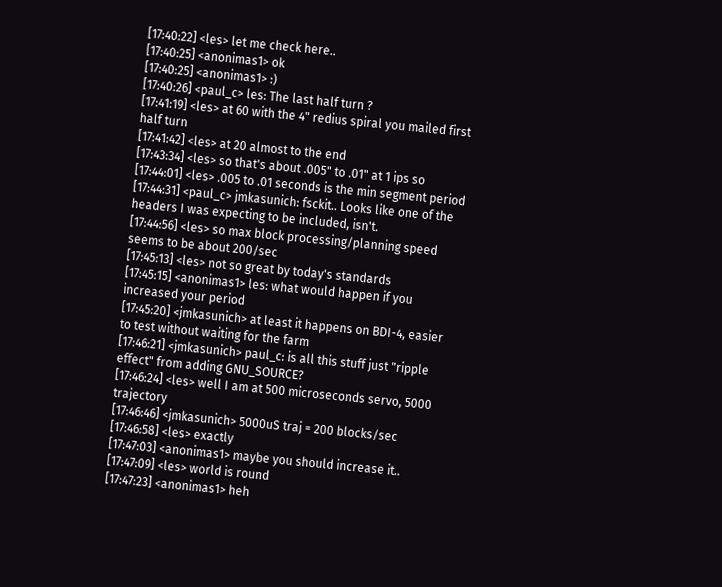[17:40:22] <les> let me check here..
[17:40:25] <anonimas1> ok
[17:40:25] <anonimas1> :)
[17:40:26] <paul_c> les: The last half turn ?
[17:41:19] <les> at 60 with the 4" redius spiral you mailed first half turn
[17:41:42] <les> at 20 almost to the end
[17:43:34] <les> so that's about .005" to .01" at 1 ips so
[17:44:01] <les> .005 to .01 seconds is the min segment period
[17:44:31] <paul_c> jmkasunich: fsckit.. Looks like one of the headers I was expecting to be included, isn't.
[17:44:56] <les> so max block processing/planning speed seems to be about 200/sec
[17:45:13] <les> not so great by today's standards
[17:45:15] <anonimas1> les: what would happen if you increased your period
[17:45:20] <jmkasunich> at least it happens on BDI-4, easier to test without waiting for the farm
[17:46:21] <jmkasunich> paul_c: is all this stuff just "ripple effect" from adding GNU_SOURCE?
[17:46:24] <les> well I am at 500 microseconds servo, 5000 trajectory
[17:46:46] <jmkasunich> 5000uS traj = 200 blocks/sec
[17:46:58] <les> exactly
[17:47:03] <anonimas1> maybe you should increase it..
[17:47:09] <les> world is round
[17:47:23] <anonimas1> heh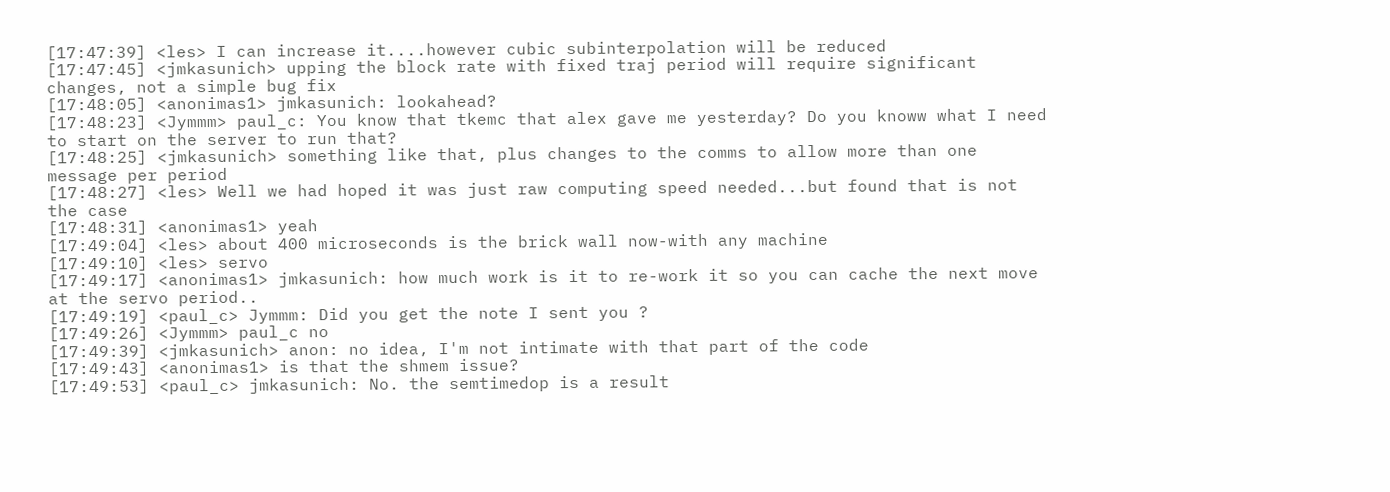[17:47:39] <les> I can increase it....however cubic subinterpolation will be reduced
[17:47:45] <jmkasunich> upping the block rate with fixed traj period will require significant changes, not a simple bug fix
[17:48:05] <anonimas1> jmkasunich: lookahead?
[17:48:23] <Jymmm> paul_c: You know that tkemc that alex gave me yesterday? Do you knoww what I need to start on the server to run that?
[17:48:25] <jmkasunich> something like that, plus changes to the comms to allow more than one message per period
[17:48:27] <les> Well we had hoped it was just raw computing speed needed...but found that is not the case
[17:48:31] <anonimas1> yeah
[17:49:04] <les> about 400 microseconds is the brick wall now-with any machine
[17:49:10] <les> servo
[17:49:17] <anonimas1> jmkasunich: how much work is it to re-work it so you can cache the next move at the servo period..
[17:49:19] <paul_c> Jymmm: Did you get the note I sent you ?
[17:49:26] <Jymmm> paul_c no
[17:49:39] <jmkasunich> anon: no idea, I'm not intimate with that part of the code
[17:49:43] <anonimas1> is that the shmem issue?
[17:49:53] <paul_c> jmkasunich: No. the semtimedop is a result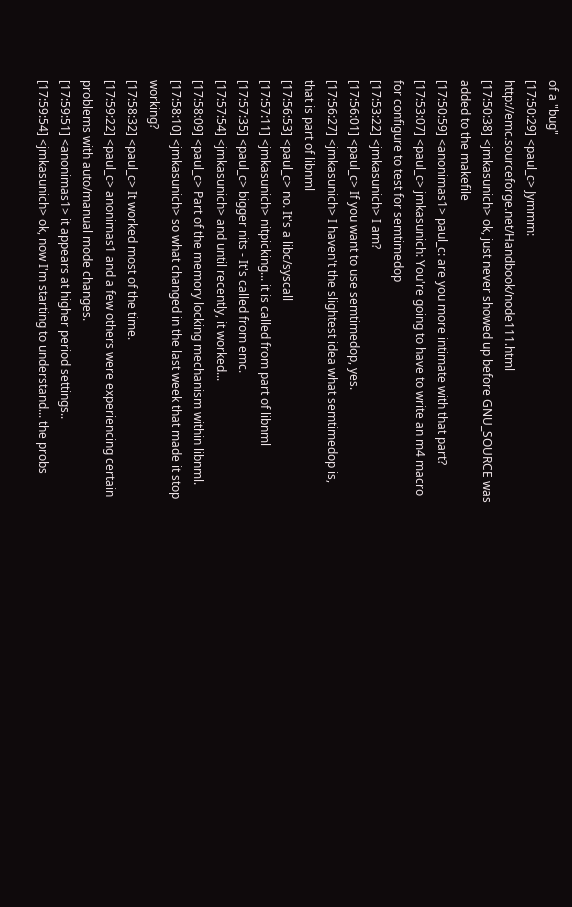of a "bug"
[17:50:29] <paul_c> Jymmm: http://emc.sourceforge.net/Handbook/node111.html
[17:50:38] <jmkasunich> ok, just never showed up before GNU_SOURCE was added to the makefile
[17:50:59] <anonimas1> paul_c: are you more intimate with that part?
[17:53:07] <paul_c> jmkasunich: You're going to have to write an m4 macro for configure to test for semtimedop
[17:53:22] <jmkasunich> I am?
[17:56:01] <paul_c> If you want to use semtimedop, yes.
[17:56:27] <jmkasunich> I haven't the slightest idea what semtimedop is, that is part of libnml
[17:56:53] <paul_c> no. It's a libc/syscall
[17:57:11] <jmkasunich> nitpicking... it is called from part of libnml
[17:57:35] <paul_c> bigger nits - It's called from emc.
[17:57:54] <jmkasunich> and until recently, it worked...
[17:58:09] <paul_c> Part of the memory locking mechanism within libnml.
[17:58:10] <jmkasunich> so what changed in the last week that made it stop working?
[17:58:32] <paul_c> It worked most of the time.
[17:59:22] <paul_c> anonimas1 and a few others were experiencing certain problems with auto/manual mode changes.
[17:59:51] <anonimas1> it appears at higher period settings..
[17:59:54] <jmkasunich> ok, now I'm starting to understand... the probs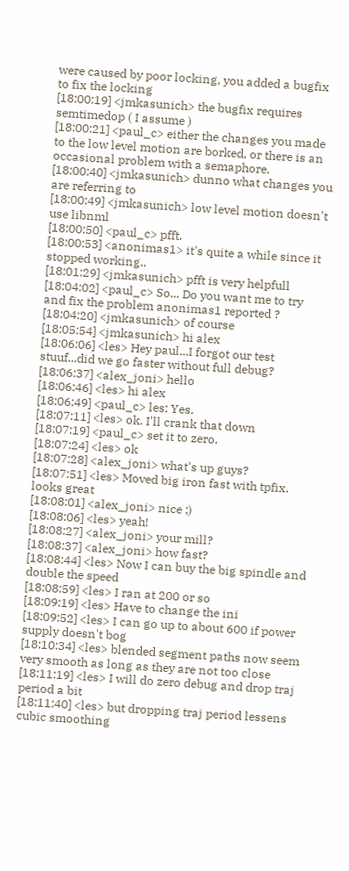were caused by poor locking, you added a bugfix to fix the locking
[18:00:19] <jmkasunich> the bugfix requires semtimedop ( I assume )
[18:00:21] <paul_c> either the changes you made to the low level motion are borked, or there is an occasional problem with a semaphore.
[18:00:40] <jmkasunich> dunno what changes you are referring to
[18:00:49] <jmkasunich> low level motion doesn't use libnml
[18:00:50] <paul_c> pfft.
[18:00:53] <anonimas1> it's quite a while since it stopped working..
[18:01:29] <jmkasunich> pfft is very helpfull
[18:04:02] <paul_c> So... Do you want me to try and fix the problem anonimas1 reported ?
[18:04:20] <jmkasunich> of course
[18:05:54] <jmkasunich> hi alex
[18:06:06] <les> Hey paul...I forgot our test stuuf...did we go faster without full debug?
[18:06:37] <alex_joni> hello
[18:06:46] <les> hi alex
[18:06:49] <paul_c> les: Yes.
[18:07:11] <les> ok. I'll crank that down
[18:07:19] <paul_c> set it to zero.
[18:07:24] <les> ok
[18:07:28] <alex_joni> what's up guys?
[18:07:51] <les> Moved big iron fast with tpfix. looks great
[18:08:01] <alex_joni> nice ;)
[18:08:06] <les> yeah!
[18:08:27] <alex_joni> your mill?
[18:08:37] <alex_joni> how fast?
[18:08:44] <les> Now I can buy the big spindle and double the speed
[18:08:59] <les> I ran at 200 or so
[18:09:19] <les> Have to change the ini
[18:09:52] <les> I can go up to about 600 if power supply doesn't bog
[18:10:34] <les> blended segment paths now seem very smooth as long as they are not too close
[18:11:19] <les> I will do zero debug and drop traj period a bit
[18:11:40] <les> but dropping traj period lessens cubic smoothing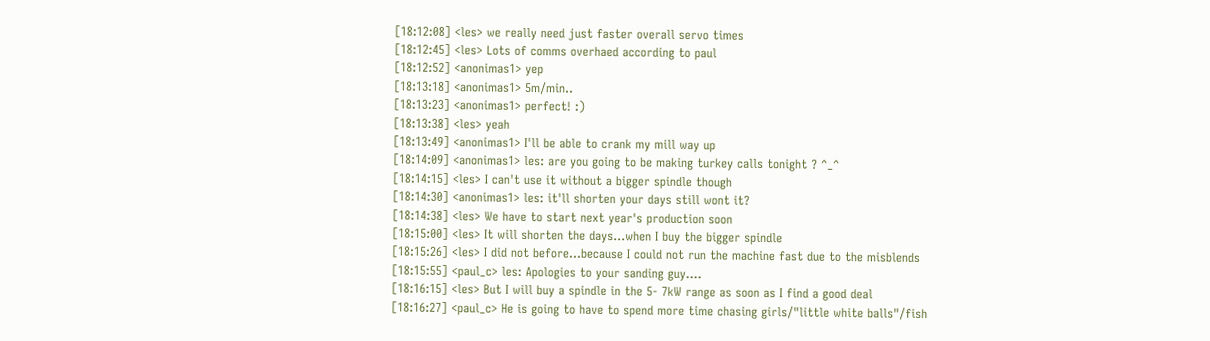[18:12:08] <les> we really need just faster overall servo times
[18:12:45] <les> Lots of comms overhaed according to paul
[18:12:52] <anonimas1> yep
[18:13:18] <anonimas1> 5m/min..
[18:13:23] <anonimas1> perfect! :)
[18:13:38] <les> yeah
[18:13:49] <anonimas1> I'll be able to crank my mill way up
[18:14:09] <anonimas1> les: are you going to be making turkey calls tonight ? ^_^
[18:14:15] <les> I can't use it without a bigger spindle though
[18:14:30] <anonimas1> les: it'll shorten your days still wont it?
[18:14:38] <les> We have to start next year's production soon
[18:15:00] <les> It will shorten the days...when I buy the bigger spindle
[18:15:26] <les> I did not before...because I could not run the machine fast due to the misblends
[18:15:55] <paul_c> les: Apologies to your sanding guy....
[18:16:15] <les> But I will buy a spindle in the 5- 7kW range as soon as I find a good deal
[18:16:27] <paul_c> He is going to have to spend more time chasing girls/"little white balls"/fish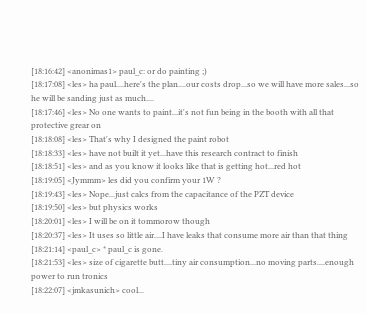[18:16:42] <anonimas1> paul_c: or do painting ;)
[18:17:08] <les> ha paul....here's the plan....our costs drop...so we will have more sales...so he will be sanding just as much....
[18:17:46] <les> No one wants to paint...it's not fun being in the booth with all that protective grear on
[18:18:08] <les> That's why I designed the paint robot
[18:18:33] <les> have not built it yet...have this research contract to finish
[18:18:51] <les> and as you know it looks like that is getting hot...red hot
[18:19:05] <Jymmm> les did you confirm your 1W ?
[18:19:43] <les> Nope...just calcs from the capacitance of the PZT device
[18:19:50] <les> but physics works
[18:20:01] <les> I will be on it tommorow though
[18:20:37] <les> It uses so little air....I have leaks that consume more air than that thing
[18:21:14] <paul_c> * paul_c is gone.
[18:21:53] <les> size of cigarette butt....tiny air consumption...no moving parts....enough power to run tronics
[18:22:07] <jmkasunich> cool...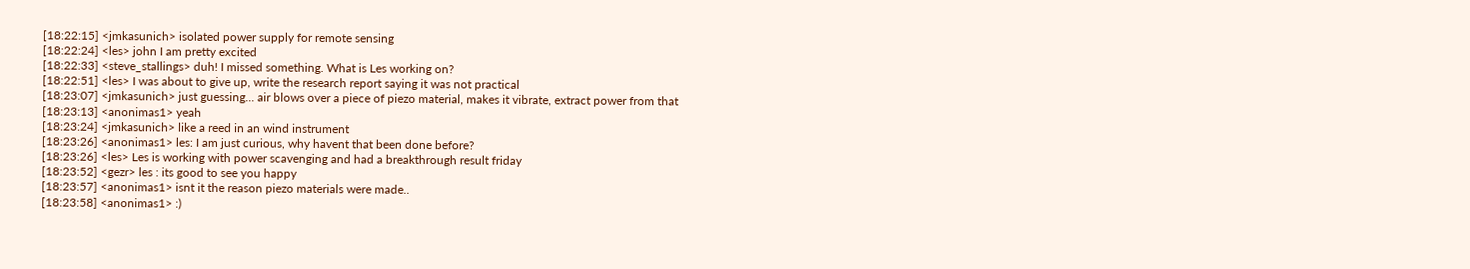[18:22:15] <jmkasunich> isolated power supply for remote sensing
[18:22:24] <les> john I am pretty excited
[18:22:33] <steve_stallings> duh! I missed something. What is Les working on?
[18:22:51] <les> I was about to give up, write the research report saying it was not practical
[18:23:07] <jmkasunich> just guessing... air blows over a piece of piezo material, makes it vibrate, extract power from that
[18:23:13] <anonimas1> yeah
[18:23:24] <jmkasunich> like a reed in an wind instrument
[18:23:26] <anonimas1> les: I am just curious, why havent that been done before?
[18:23:26] <les> Les is working with power scavenging and had a breakthrough result friday
[18:23:52] <gezr> les : its good to see you happy
[18:23:57] <anonimas1> isnt it the reason piezo materials were made..
[18:23:58] <anonimas1> :)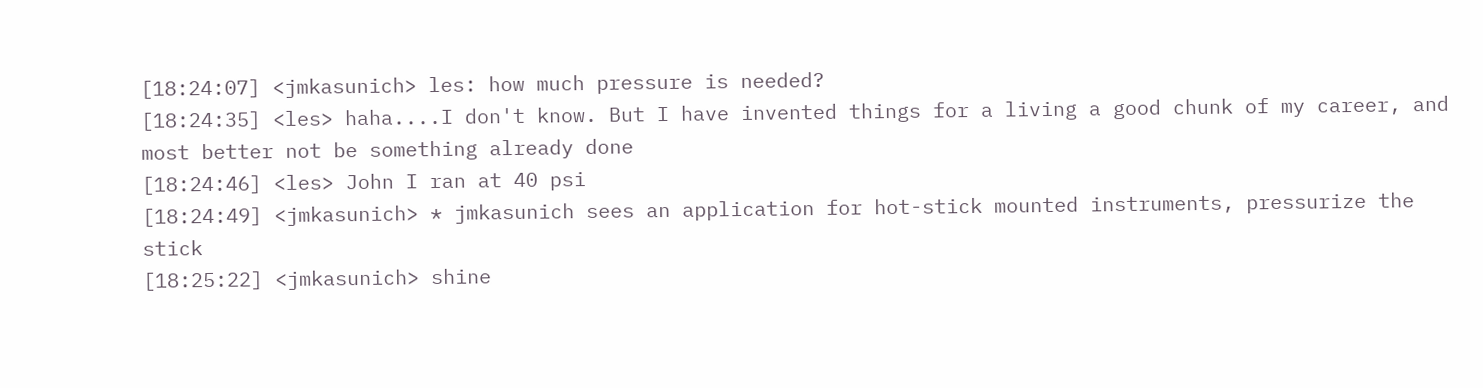[18:24:07] <jmkasunich> les: how much pressure is needed?
[18:24:35] <les> haha....I don't know. But I have invented things for a living a good chunk of my career, and most better not be something already done
[18:24:46] <les> John I ran at 40 psi
[18:24:49] <jmkasunich> * jmkasunich sees an application for hot-stick mounted instruments, pressurize the stick
[18:25:22] <jmkasunich> shine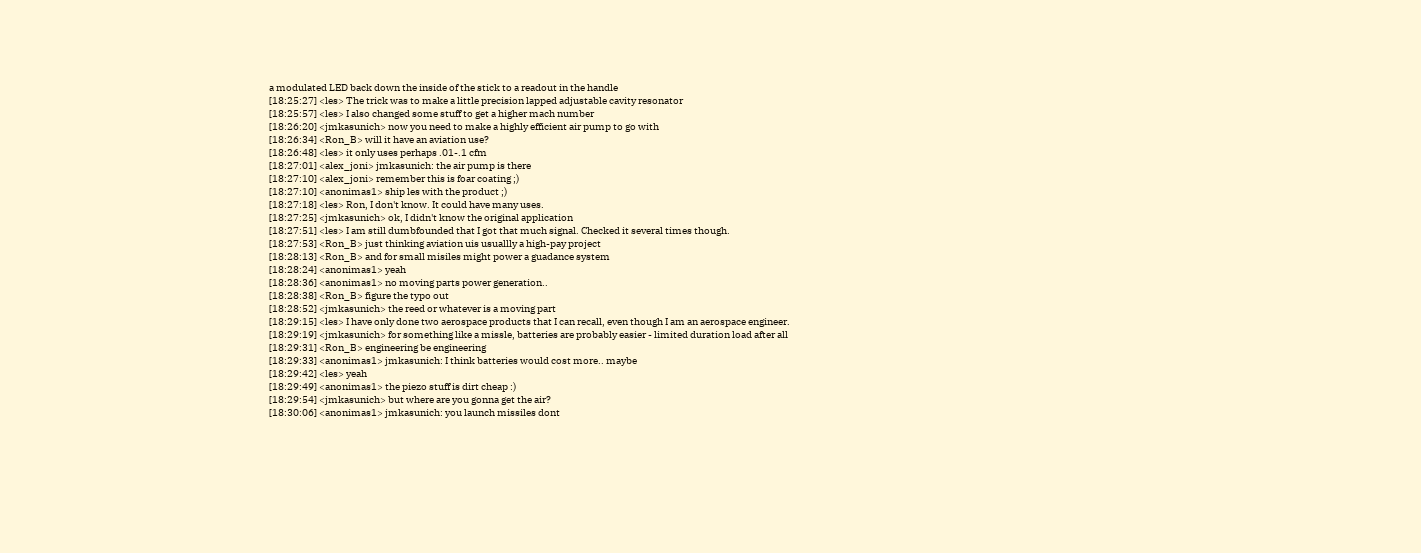a modulated LED back down the inside of the stick to a readout in the handle
[18:25:27] <les> The trick was to make a little precision lapped adjustable cavity resonator
[18:25:57] <les> I also changed some stuff to get a higher mach number
[18:26:20] <jmkasunich> now you need to make a highly efficient air pump to go with
[18:26:34] <Ron_B> will it have an aviation use?
[18:26:48] <les> it only uses perhaps .01-.1 cfm
[18:27:01] <alex_joni> jmkasunich: the air pump is there
[18:27:10] <alex_joni> remember this is foar coating ;)
[18:27:10] <anonimas1> ship les with the product ;)
[18:27:18] <les> Ron, I don't know. It could have many uses.
[18:27:25] <jmkasunich> ok, I didn't know the original application
[18:27:51] <les> I am still dumbfounded that I got that much signal. Checked it several times though.
[18:27:53] <Ron_B> just thinking aviation uis usuallly a high-pay project
[18:28:13] <Ron_B> and for small misiles might power a guadance system
[18:28:24] <anonimas1> yeah
[18:28:36] <anonimas1> no moving parts power generation..
[18:28:38] <Ron_B> figure the typo out
[18:28:52] <jmkasunich> the reed or whatever is a moving part
[18:29:15] <les> I have only done two aerospace products that I can recall, even though I am an aerospace engineer.
[18:29:19] <jmkasunich> for something like a missle, batteries are probably easier - limited duration load after all
[18:29:31] <Ron_B> engineering be engineering
[18:29:33] <anonimas1> jmkasunich: I think batteries would cost more.. maybe
[18:29:42] <les> yeah
[18:29:49] <anonimas1> the piezo stuff is dirt cheap :)
[18:29:54] <jmkasunich> but where are you gonna get the air?
[18:30:06] <anonimas1> jmkasunich: you launch missiles dont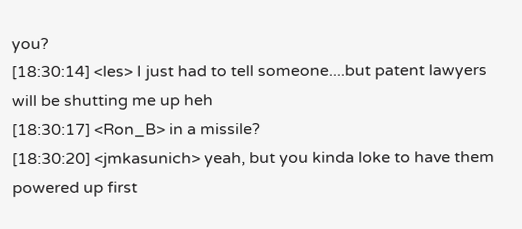you?
[18:30:14] <les> I just had to tell someone....but patent lawyers will be shutting me up heh
[18:30:17] <Ron_B> in a missile?
[18:30:20] <jmkasunich> yeah, but you kinda loke to have them powered up first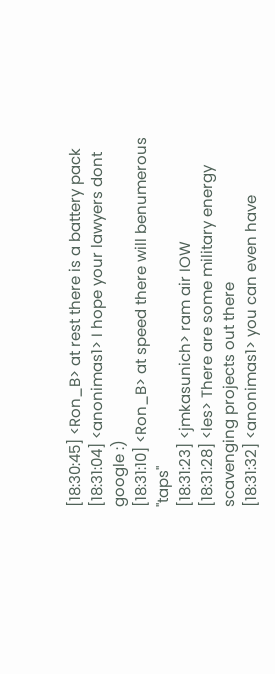[18:30:45] <Ron_B> at rest there is a battery pack
[18:31:04] <anonimas1> I hope your lawyers dont google :)
[18:31:10] <Ron_B> at speed there will benumerous "taps"
[18:31:23] <jmkasunich> ram air IOW
[18:31:28] <les> There are some military energy scavenging projects out there
[18:31:32] <anonimas1> you can even have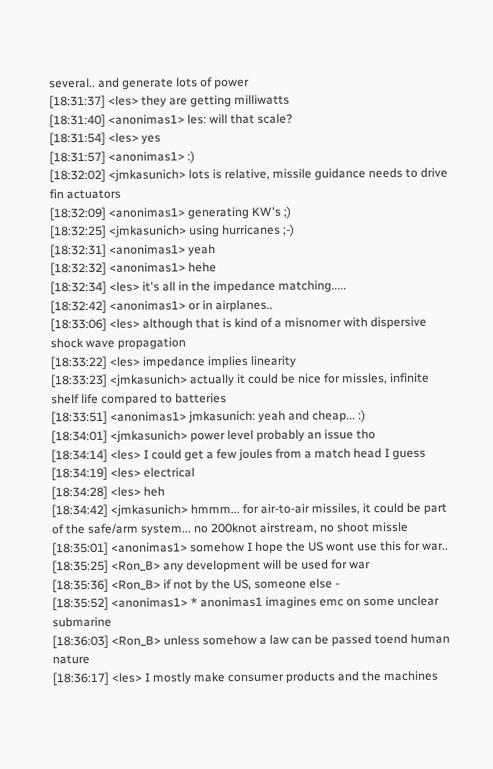several.. and generate lots of power
[18:31:37] <les> they are getting milliwatts
[18:31:40] <anonimas1> les: will that scale?
[18:31:54] <les> yes
[18:31:57] <anonimas1> :)
[18:32:02] <jmkasunich> lots is relative, missile guidance needs to drive fin actuators
[18:32:09] <anonimas1> generating KW's ;)
[18:32:25] <jmkasunich> using hurricanes ;-)
[18:32:31] <anonimas1> yeah
[18:32:32] <anonimas1> hehe
[18:32:34] <les> it's all in the impedance matching.....
[18:32:42] <anonimas1> or in airplanes..
[18:33:06] <les> although that is kind of a misnomer with dispersive shock wave propagation
[18:33:22] <les> impedance implies linearity
[18:33:23] <jmkasunich> actually it could be nice for missles, infinite shelf life compared to batteries
[18:33:51] <anonimas1> jmkasunich: yeah and cheap... :)
[18:34:01] <jmkasunich> power level probably an issue tho
[18:34:14] <les> I could get a few joules from a match head I guess
[18:34:19] <les> electrical
[18:34:28] <les> heh
[18:34:42] <jmkasunich> hmmm... for air-to-air missiles, it could be part of the safe/arm system... no 200knot airstream, no shoot missle
[18:35:01] <anonimas1> somehow I hope the US wont use this for war..
[18:35:25] <Ron_B> any development will be used for war
[18:35:36] <Ron_B> if not by the US, someone else -
[18:35:52] <anonimas1> * anonimas1 imagines emc on some unclear submarine
[18:36:03] <Ron_B> unless somehow a law can be passed toend human nature
[18:36:17] <les> I mostly make consumer products and the machines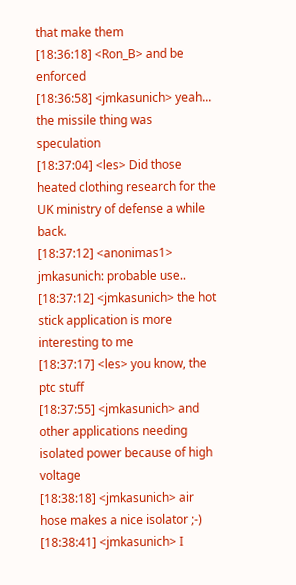that make them
[18:36:18] <Ron_B> and be enforced
[18:36:58] <jmkasunich> yeah... the missile thing was speculation
[18:37:04] <les> Did those heated clothing research for the UK ministry of defense a while back.
[18:37:12] <anonimas1> jmkasunich: probable use..
[18:37:12] <jmkasunich> the hot stick application is more interesting to me
[18:37:17] <les> you know, the ptc stuff
[18:37:55] <jmkasunich> and other applications needing isolated power because of high voltage
[18:38:18] <jmkasunich> air hose makes a nice isolator ;-)
[18:38:41] <jmkasunich> I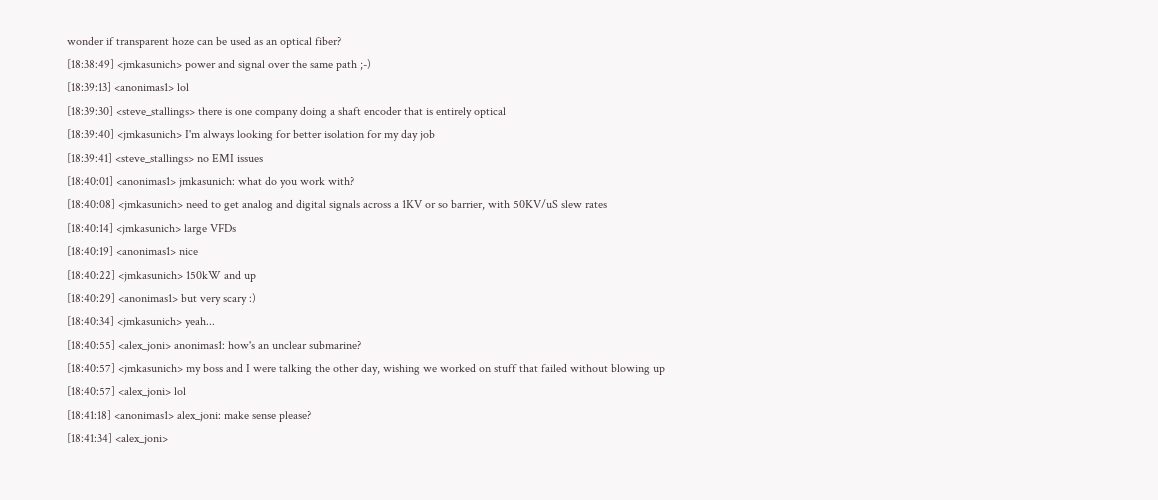wonder if transparent hoze can be used as an optical fiber?
[18:38:49] <jmkasunich> power and signal over the same path ;-)
[18:39:13] <anonimas1> lol
[18:39:30] <steve_stallings> there is one company doing a shaft encoder that is entirely optical
[18:39:40] <jmkasunich> I'm always looking for better isolation for my day job
[18:39:41] <steve_stallings> no EMI issues
[18:40:01] <anonimas1> jmkasunich: what do you work with?
[18:40:08] <jmkasunich> need to get analog and digital signals across a 1KV or so barrier, with 50KV/uS slew rates
[18:40:14] <jmkasunich> large VFDs
[18:40:19] <anonimas1> nice
[18:40:22] <jmkasunich> 150kW and up
[18:40:29] <anonimas1> but very scary :)
[18:40:34] <jmkasunich> yeah...
[18:40:55] <alex_joni> anonimas1: how's an unclear submarine?
[18:40:57] <jmkasunich> my boss and I were talking the other day, wishing we worked on stuff that failed without blowing up
[18:40:57] <alex_joni> lol
[18:41:18] <anonimas1> alex_joni: make sense please?
[18:41:34] <alex_joni>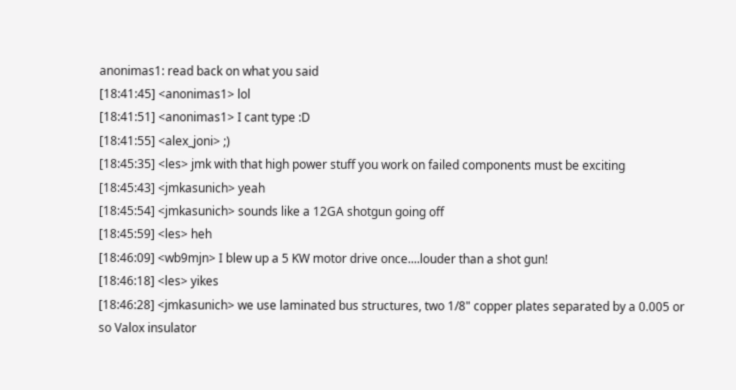anonimas1: read back on what you said
[18:41:45] <anonimas1> lol
[18:41:51] <anonimas1> I cant type :D
[18:41:55] <alex_joni> ;)
[18:45:35] <les> jmk with that high power stuff you work on failed components must be exciting
[18:45:43] <jmkasunich> yeah
[18:45:54] <jmkasunich> sounds like a 12GA shotgun going off
[18:45:59] <les> heh
[18:46:09] <wb9mjn> I blew up a 5 KW motor drive once....louder than a shot gun!
[18:46:18] <les> yikes
[18:46:28] <jmkasunich> we use laminated bus structures, two 1/8" copper plates separated by a 0.005 or so Valox insulator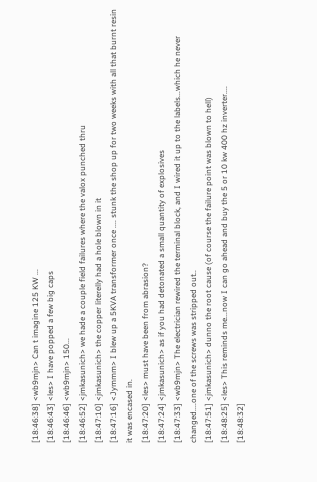[18:46:38] <wb9mjn> Can t imagine 125 KW ...
[18:46:43] <les> I have popped a few big caps
[18:46:46] <wb9mjn> 150...
[18:46:52] <jmkasunich> we hade a couple field failures where the valox punched thru
[18:47:10] <jmkasunich> the copper literelly had a hole blown in it
[18:47:16] <Jymmm> I blew up a 5KVA transformer once .... stunk the shop up for two weeks with all that burnt resin it was encased in.
[18:47:20] <les> must have been from abrasion?
[18:47:24] <jmkasunich> as if you had detonated a small quantity of explosives
[18:47:33] <wb9mjn> The electrician rewired the terminal block, and I wired it up to the labels...which he never changed....one of the screws was stripped out..
[18:47:51] <jmkasunich> dunno the root cause (of course the failure point was blown to hell)
[18:48:25] <les> This reminds me...now I can go ahead and buy the 5 or 10 kw 400 hz inverter....
[18:48:32]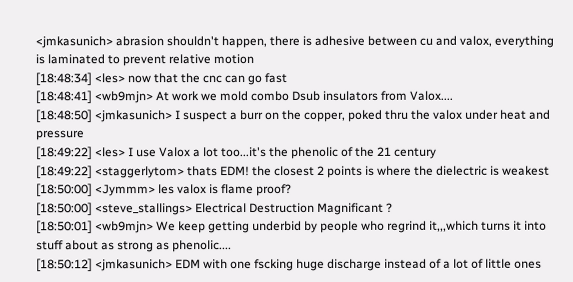<jmkasunich> abrasion shouldn't happen, there is adhesive between cu and valox, everything is laminated to prevent relative motion
[18:48:34] <les> now that the cnc can go fast
[18:48:41] <wb9mjn> At work we mold combo Dsub insulators from Valox....
[18:48:50] <jmkasunich> I suspect a burr on the copper, poked thru the valox under heat and pressure
[18:49:22] <les> I use Valox a lot too...it's the phenolic of the 21 century
[18:49:22] <staggerlytom> thats EDM! the closest 2 points is where the dielectric is weakest
[18:50:00] <Jymmm> les valox is flame proof?
[18:50:00] <steve_stallings> Electrical Destruction Magnificant ?
[18:50:01] <wb9mjn> We keep getting underbid by people who regrind it,,,which turns it into stuff about as strong as phenolic....
[18:50:12] <jmkasunich> EDM with one fscking huge discharge instead of a lot of little ones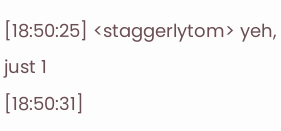[18:50:25] <staggerlytom> yeh, just 1
[18:50:31]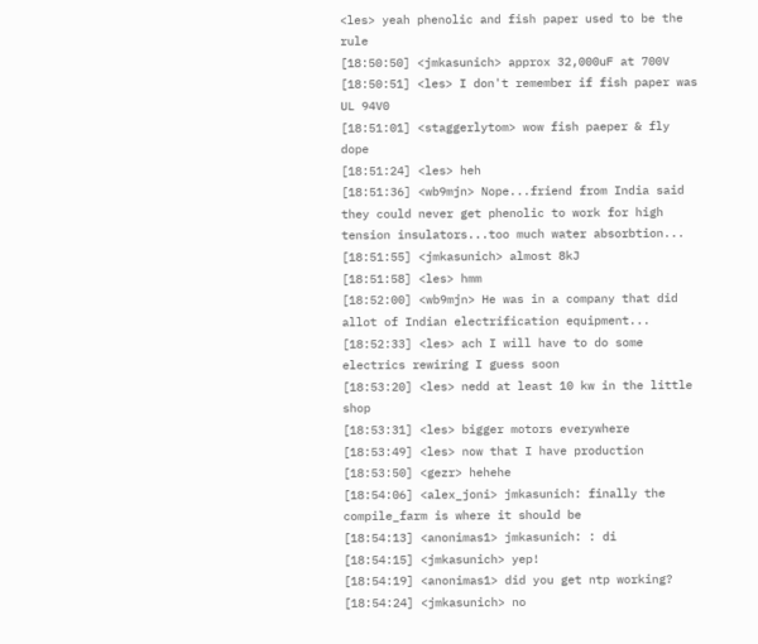<les> yeah phenolic and fish paper used to be the rule
[18:50:50] <jmkasunich> approx 32,000uF at 700V
[18:50:51] <les> I don't remember if fish paper was UL 94V0
[18:51:01] <staggerlytom> wow fish paeper & fly dope
[18:51:24] <les> heh
[18:51:36] <wb9mjn> Nope...friend from India said they could never get phenolic to work for high tension insulators...too much water absorbtion...
[18:51:55] <jmkasunich> almost 8kJ
[18:51:58] <les> hmm
[18:52:00] <wb9mjn> He was in a company that did allot of Indian electrification equipment...
[18:52:33] <les> ach I will have to do some electrics rewiring I guess soon
[18:53:20] <les> nedd at least 10 kw in the little shop
[18:53:31] <les> bigger motors everywhere
[18:53:49] <les> now that I have production
[18:53:50] <gezr> hehehe
[18:54:06] <alex_joni> jmkasunich: finally the compile_farm is where it should be
[18:54:13] <anonimas1> jmkasunich: : di
[18:54:15] <jmkasunich> yep!
[18:54:19] <anonimas1> did you get ntp working?
[18:54:24] <jmkasunich> no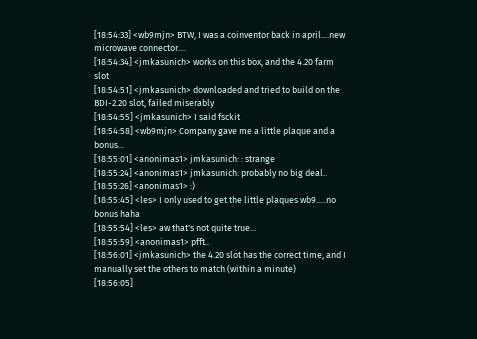[18:54:33] <wb9mjn> BTW, I was a coinventor back in april....new microwave connector....
[18:54:34] <jmkasunich> works on this box, and the 4.20 farm slot
[18:54:51] <jmkasunich> downloaded and tried to build on the BDI-2.20 slot, failed miserably
[18:54:55] <jmkasunich> I said fsckit
[18:54:58] <wb9mjn> Company gave me a little plaque and a bonus...
[18:55:01] <anonimas1> jmkasunich: : strange
[18:55:24] <anonimas1> jmkasunich: probably no big deal..
[18:55:26] <anonimas1> :)
[18:55:45] <les> I only used to get the little plaques wb9.....no bonus haha
[18:55:54] <les> aw that's not quite true...
[18:55:59] <anonimas1> pfft..
[18:56:01] <jmkasunich> the 4.20 slot has the correct time, and I manually set the others to match (within a minute)
[18:56:05]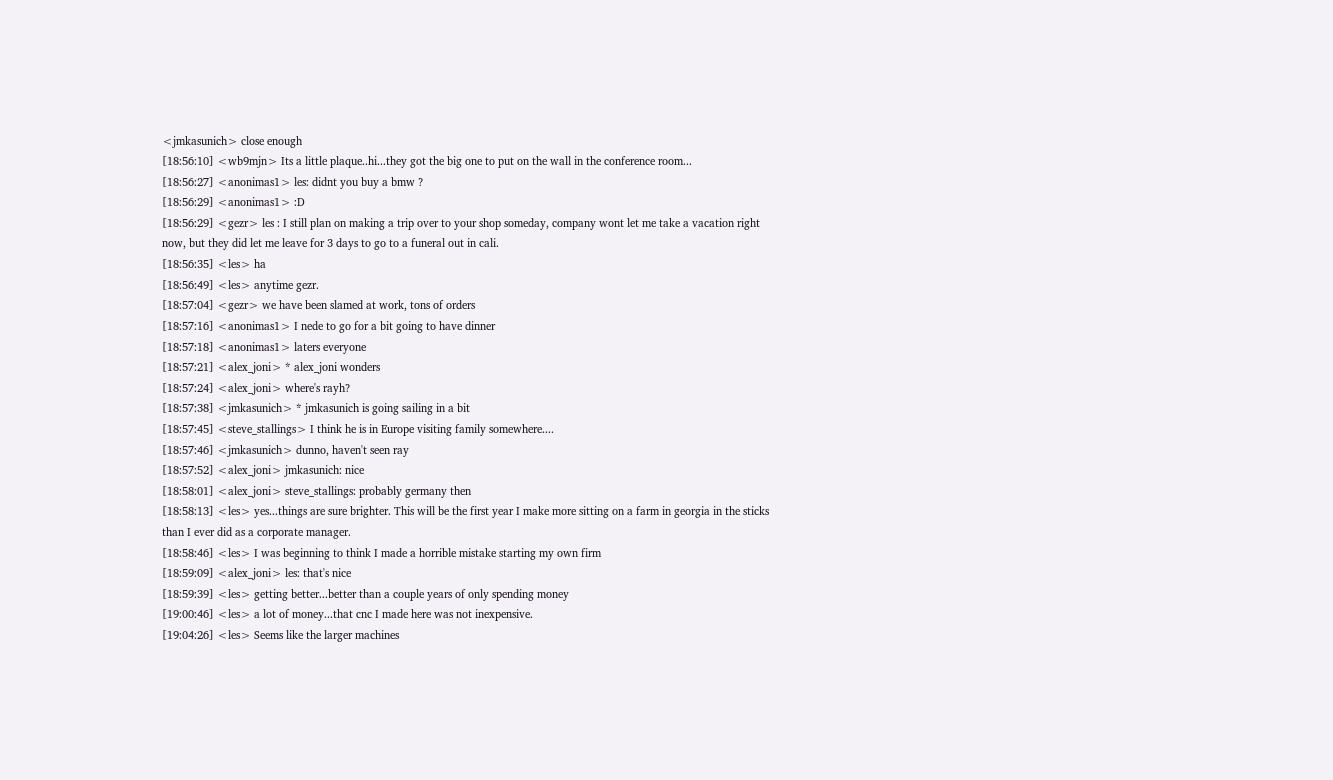<jmkasunich> close enough
[18:56:10] <wb9mjn> Its a little plaque..hi...they got the big one to put on the wall in the conference room...
[18:56:27] <anonimas1> les: didnt you buy a bmw ?
[18:56:29] <anonimas1> :D
[18:56:29] <gezr> les : I still plan on making a trip over to your shop someday, company wont let me take a vacation right now, but they did let me leave for 3 days to go to a funeral out in cali.
[18:56:35] <les> ha
[18:56:49] <les> anytime gezr.
[18:57:04] <gezr> we have been slamed at work, tons of orders
[18:57:16] <anonimas1> I nede to go for a bit going to have dinner
[18:57:18] <anonimas1> laters everyone
[18:57:21] <alex_joni> * alex_joni wonders
[18:57:24] <alex_joni> where's rayh?
[18:57:38] <jmkasunich> * jmkasunich is going sailing in a bit
[18:57:45] <steve_stallings> I think he is in Europe visiting family somewhere....
[18:57:46] <jmkasunich> dunno, haven't seen ray
[18:57:52] <alex_joni> jmkasunich: nice
[18:58:01] <alex_joni> steve_stallings: probably germany then
[18:58:13] <les> yes...things are sure brighter. This will be the first year I make more sitting on a farm in georgia in the sticks than I ever did as a corporate manager.
[18:58:46] <les> I was beginning to think I made a horrible mistake starting my own firm
[18:59:09] <alex_joni> les: that's nice
[18:59:39] <les> getting better...better than a couple years of only spending money
[19:00:46] <les> a lot of money...that cnc I made here was not inexpensive.
[19:04:26] <les> Seems like the larger machines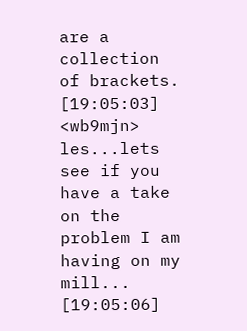are a collection of brackets.
[19:05:03] <wb9mjn> les...lets see if you have a take on the problem I am having on my mill...
[19:05:06]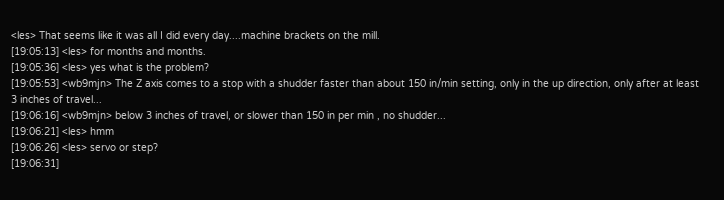<les> That seems like it was all I did every day....machine brackets on the mill.
[19:05:13] <les> for months and months.
[19:05:36] <les> yes what is the problem?
[19:05:53] <wb9mjn> The Z axis comes to a stop with a shudder faster than about 150 in/min setting, only in the up direction, only after at least 3 inches of travel...
[19:06:16] <wb9mjn> below 3 inches of travel, or slower than 150 in per min , no shudder...
[19:06:21] <les> hmm
[19:06:26] <les> servo or step?
[19:06:31]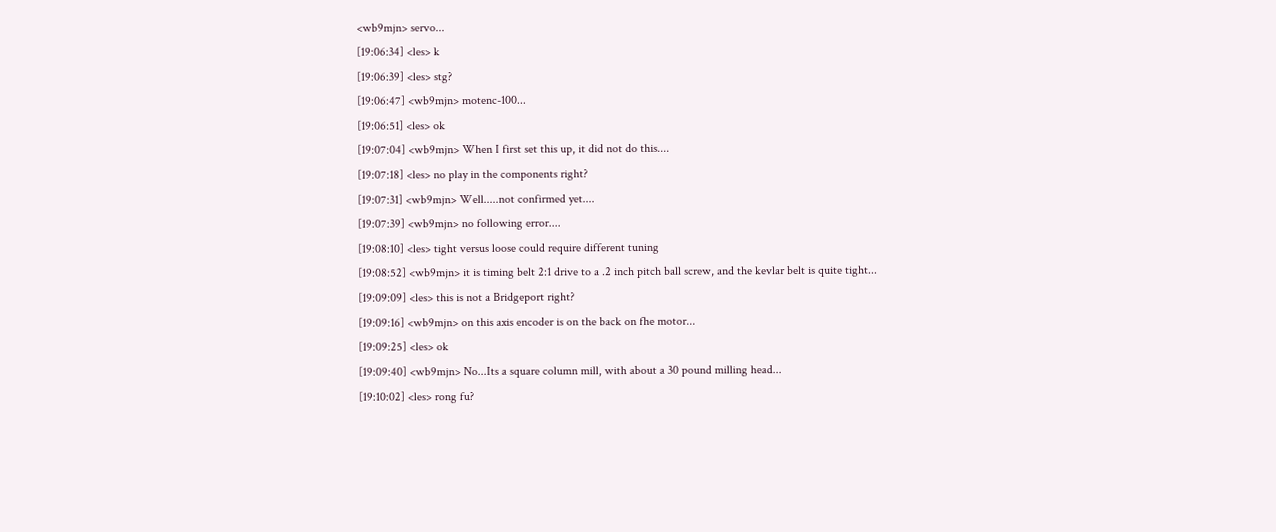<wb9mjn> servo...
[19:06:34] <les> k
[19:06:39] <les> stg?
[19:06:47] <wb9mjn> motenc-100...
[19:06:51] <les> ok
[19:07:04] <wb9mjn> When I first set this up, it did not do this....
[19:07:18] <les> no play in the components right?
[19:07:31] <wb9mjn> Well.....not confirmed yet....
[19:07:39] <wb9mjn> no following error....
[19:08:10] <les> tight versus loose could require different tuning
[19:08:52] <wb9mjn> it is timing belt 2:1 drive to a .2 inch pitch ball screw, and the kevlar belt is quite tight...
[19:09:09] <les> this is not a Bridgeport right?
[19:09:16] <wb9mjn> on this axis encoder is on the back on fhe motor...
[19:09:25] <les> ok
[19:09:40] <wb9mjn> No...Its a square column mill, with about a 30 pound milling head...
[19:10:02] <les> rong fu?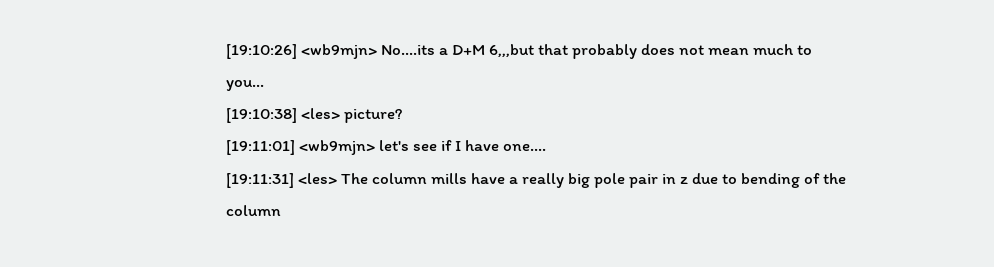[19:10:26] <wb9mjn> No....its a D+M 6,,,but that probably does not mean much to you...
[19:10:38] <les> picture?
[19:11:01] <wb9mjn> let's see if I have one....
[19:11:31] <les> The column mills have a really big pole pair in z due to bending of the column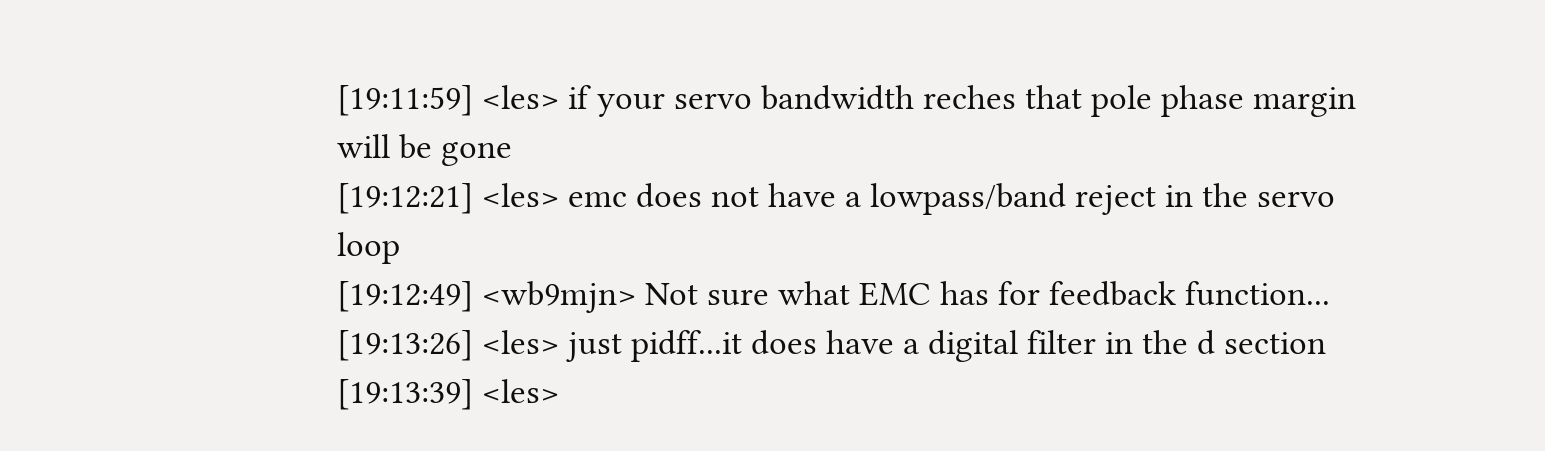[19:11:59] <les> if your servo bandwidth reches that pole phase margin will be gone
[19:12:21] <les> emc does not have a lowpass/band reject in the servo loop
[19:12:49] <wb9mjn> Not sure what EMC has for feedback function...
[19:13:26] <les> just pidff...it does have a digital filter in the d section
[19:13:39] <les>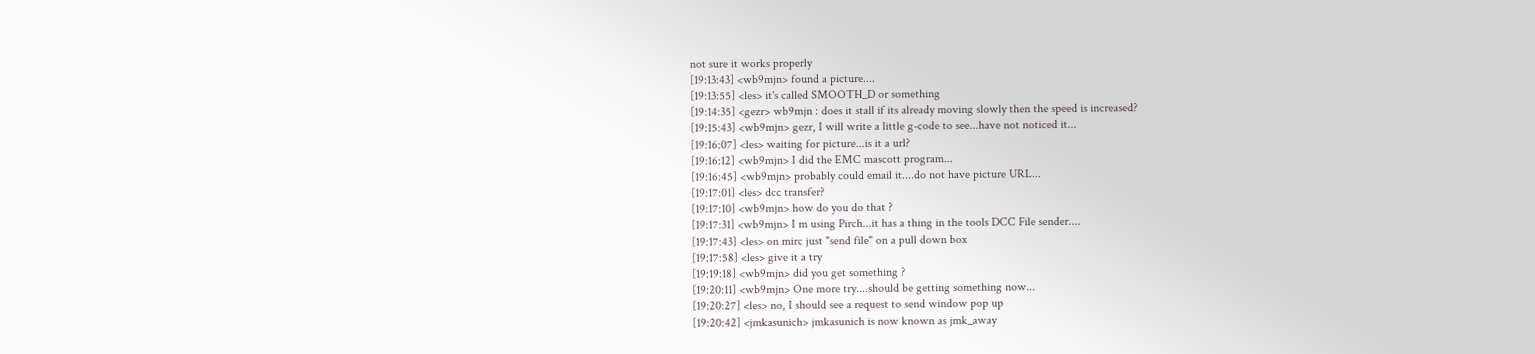not sure it works properly
[19:13:43] <wb9mjn> found a picture....
[19:13:55] <les> it's called SMOOTH_D or something
[19:14:35] <gezr> wb9mjn : does it stall if its already moving slowly then the speed is increased?
[19:15:43] <wb9mjn> gezr, I will write a little g-code to see...have not noticed it...
[19:16:07] <les> waiting for picture...is it a url?
[19:16:12] <wb9mjn> I did the EMC mascott program...
[19:16:45] <wb9mjn> probably could email it....do not have picture URL...
[19:17:01] <les> dcc transfer?
[19:17:10] <wb9mjn> how do you do that ?
[19:17:31] <wb9mjn> I m using Pirch...it has a thing in the tools DCC File sender....
[19:17:43] <les> on mirc just "send file" on a pull down box
[19:17:58] <les> give it a try
[19:19:18] <wb9mjn> did you get something ?
[19:20:11] <wb9mjn> One more try....should be getting something now...
[19:20:27] <les> no, I should see a request to send window pop up
[19:20:42] <jmkasunich> jmkasunich is now known as jmk_away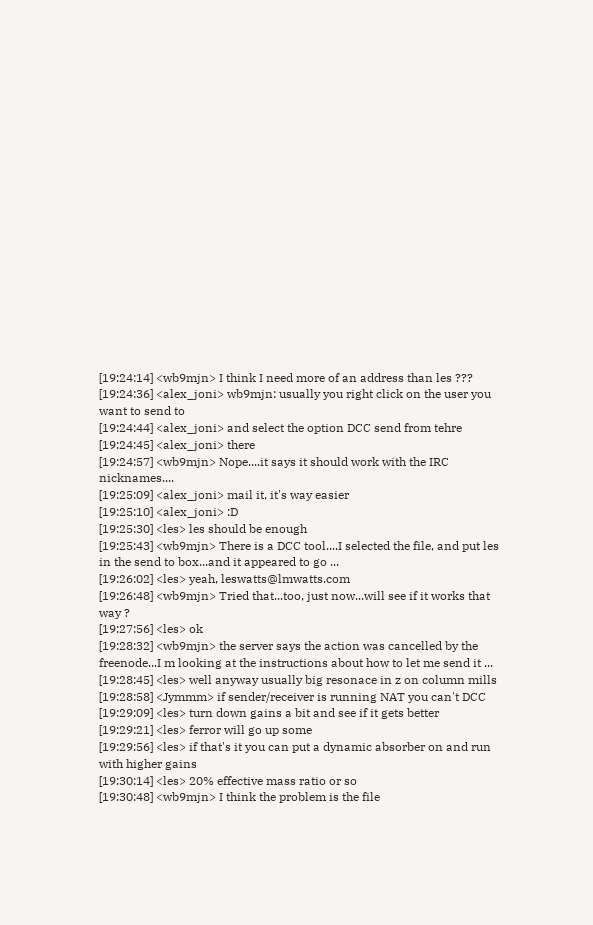[19:24:14] <wb9mjn> I think I need more of an address than les ???
[19:24:36] <alex_joni> wb9mjn: usually you right click on the user you want to send to
[19:24:44] <alex_joni> and select the option DCC send from tehre
[19:24:45] <alex_joni> there
[19:24:57] <wb9mjn> Nope....it says it should work with the IRC nicknames....
[19:25:09] <alex_joni> mail it, it's way easier
[19:25:10] <alex_joni> :D
[19:25:30] <les> les should be enough
[19:25:43] <wb9mjn> There is a DCC tool....I selected the file, and put les in the send to box...and it appeared to go ...
[19:26:02] <les> yeah, leswatts@lmwatts.com
[19:26:48] <wb9mjn> Tried that...too, just now...will see if it works that way ?
[19:27:56] <les> ok
[19:28:32] <wb9mjn> the server says the action was cancelled by the freenode...I m looking at the instructions about how to let me send it ...
[19:28:45] <les> well anyway usually big resonace in z on column mills
[19:28:58] <Jymmm> if sender/receiver is running NAT you can't DCC
[19:29:09] <les> turn down gains a bit and see if it gets better
[19:29:21] <les> ferror will go up some
[19:29:56] <les> if that's it you can put a dynamic absorber on and run with higher gains
[19:30:14] <les> 20% effective mass ratio or so
[19:30:48] <wb9mjn> I think the problem is the file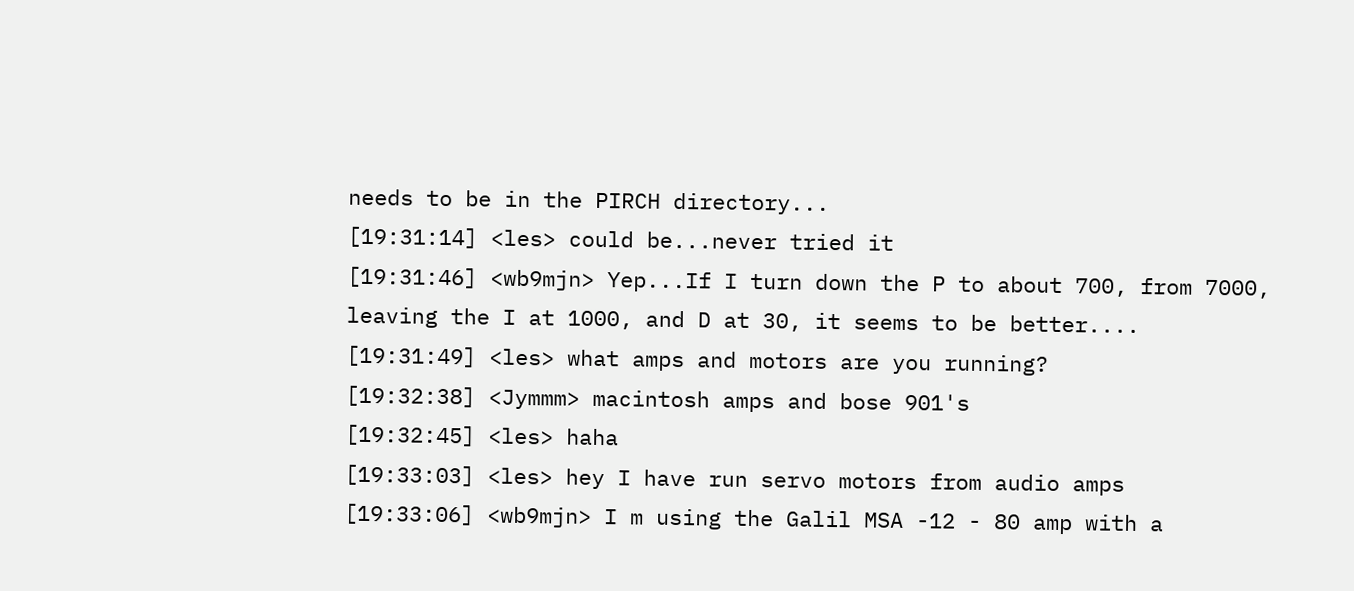needs to be in the PIRCH directory...
[19:31:14] <les> could be...never tried it
[19:31:46] <wb9mjn> Yep...If I turn down the P to about 700, from 7000, leaving the I at 1000, and D at 30, it seems to be better....
[19:31:49] <les> what amps and motors are you running?
[19:32:38] <Jymmm> macintosh amps and bose 901's
[19:32:45] <les> haha
[19:33:03] <les> hey I have run servo motors from audio amps
[19:33:06] <wb9mjn> I m using the Galil MSA -12 - 80 amp with a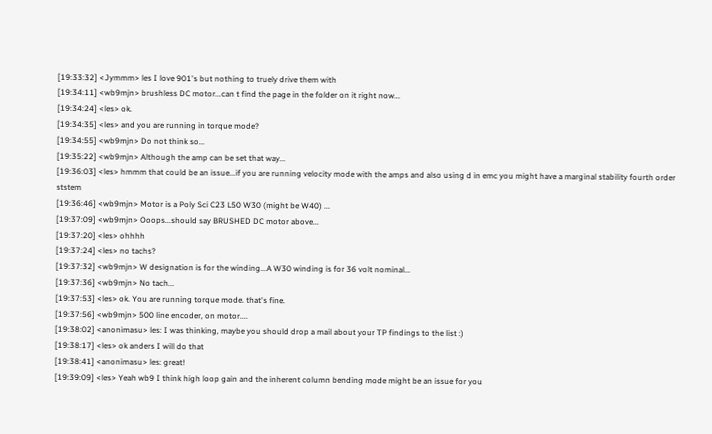[19:33:32] <Jymmm> les I love 901's but nothing to truely drive them with
[19:34:11] <wb9mjn> brushless DC motor...can t find the page in the folder on it right now...
[19:34:24] <les> ok.
[19:34:35] <les> and you are running in torque mode?
[19:34:55] <wb9mjn> Do not think so...
[19:35:22] <wb9mjn> Although the amp can be set that way...
[19:36:03] <les> hmmm that could be an issue...if you are running velocity mode with the amps and also using d in emc you might have a marginal stability fourth order ststem
[19:36:46] <wb9mjn> Motor is a Poly Sci C23 L50 W30 (might be W40) ...
[19:37:09] <wb9mjn> Ooops...should say BRUSHED DC motor above...
[19:37:20] <les> ohhhh
[19:37:24] <les> no tachs?
[19:37:32] <wb9mjn> W designation is for the winding...A W30 winding is for 36 volt nominal...
[19:37:36] <wb9mjn> No tach...
[19:37:53] <les> ok. You are running torque mode. that's fine.
[19:37:56] <wb9mjn> 500 line encoder, on motor....
[19:38:02] <anonimasu> les: I was thinking, maybe you should drop a mail about your TP findings to the list :)
[19:38:17] <les> ok anders I will do that
[19:38:41] <anonimasu> les: great!
[19:39:09] <les> Yeah wb9 I think high loop gain and the inherent column bending mode might be an issue for you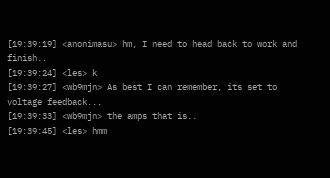[19:39:19] <anonimasu> hm, I need to head back to work and finish..
[19:39:24] <les> k
[19:39:27] <wb9mjn> As best I can remember, its set to voltage feedback...
[19:39:33] <wb9mjn> the amps that is..
[19:39:45] <les> hmm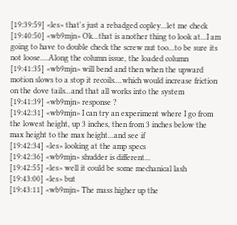[19:39:59] <les> that's just a rebadged copley...let me check
[19:40:50] <wb9mjn> Ok...that is another thing to look at...I am going to have to double check the screw nut too...to be sure its not loose....Along the column issue, the loaded column
[19:41:35] <wb9mjn> will bend and then when the upward motion slows to a stop it recoils....which would increase friction on the dove tails...and that all works into the system
[19:41:39] <wb9mjn> response ?
[19:42:31] <wb9mjn> I can try an experiment where I go from the lowest height, up 3 inches, then from 3 inches below the max height to the max height...and see if
[19:42:34] <les> looking at the amp specs
[19:42:36] <wb9mjn> shudder is different...
[19:42:55] <les> well it could be some mechanical lash
[19:43:00] <les> but
[19:43:11] <wb9mjn> The mass higher up the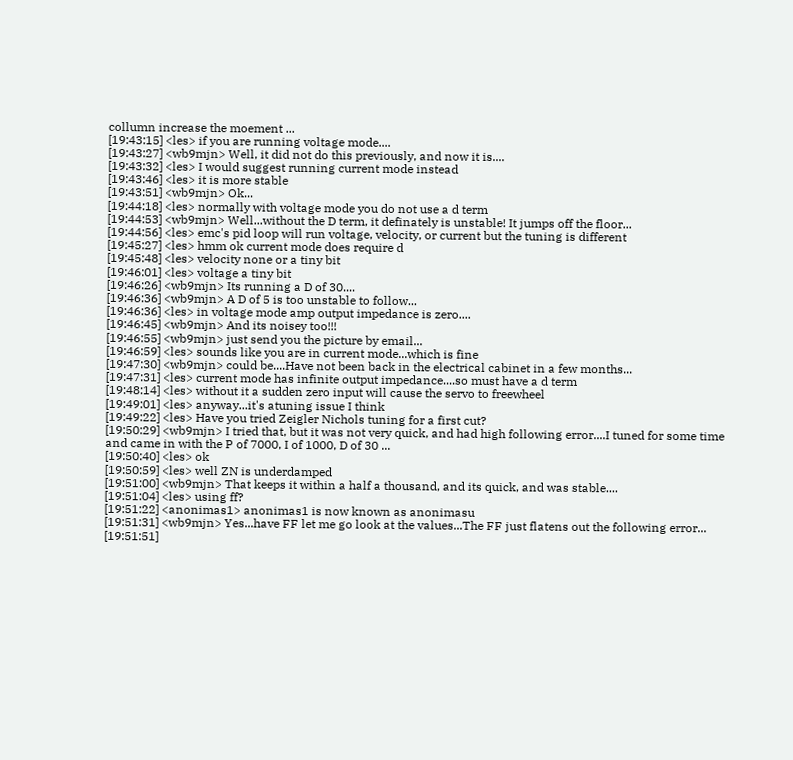collumn increase the moement ...
[19:43:15] <les> if you are running voltage mode....
[19:43:27] <wb9mjn> Well, it did not do this previously, and now it is....
[19:43:32] <les> I would suggest running current mode instead
[19:43:46] <les> it is more stable
[19:43:51] <wb9mjn> Ok...
[19:44:18] <les> normally with voltage mode you do not use a d term
[19:44:53] <wb9mjn> Well...without the D term, it definately is unstable! It jumps off the floor...
[19:44:56] <les> emc's pid loop will run voltage, velocity, or current but the tuning is different
[19:45:27] <les> hmm ok current mode does require d
[19:45:48] <les> velocity none or a tiny bit
[19:46:01] <les> voltage a tiny bit
[19:46:26] <wb9mjn> Its running a D of 30....
[19:46:36] <wb9mjn> A D of 5 is too unstable to follow...
[19:46:36] <les> in voltage mode amp output impedance is zero....
[19:46:45] <wb9mjn> And its noisey too!!!
[19:46:55] <wb9mjn> just send you the picture by email...
[19:46:59] <les> sounds like you are in current mode...which is fine
[19:47:30] <wb9mjn> could be....Have not been back in the electrical cabinet in a few months...
[19:47:31] <les> current mode has infinite output impedance....so must have a d term
[19:48:14] <les> without it a sudden zero input will cause the servo to freewheel
[19:49:01] <les> anyway...it's atuning issue I think
[19:49:22] <les> Have you tried Zeigler Nichols tuning for a first cut?
[19:50:29] <wb9mjn> I tried that, but it was not very quick, and had high following error....I tuned for some time and came in with the P of 7000, I of 1000, D of 30 ...
[19:50:40] <les> ok
[19:50:59] <les> well ZN is underdamped
[19:51:00] <wb9mjn> That keeps it within a half a thousand, and its quick, and was stable....
[19:51:04] <les> using ff?
[19:51:22] <anonimas1> anonimas1 is now known as anonimasu
[19:51:31] <wb9mjn> Yes...have FF let me go look at the values...The FF just flatens out the following error...
[19:51:51]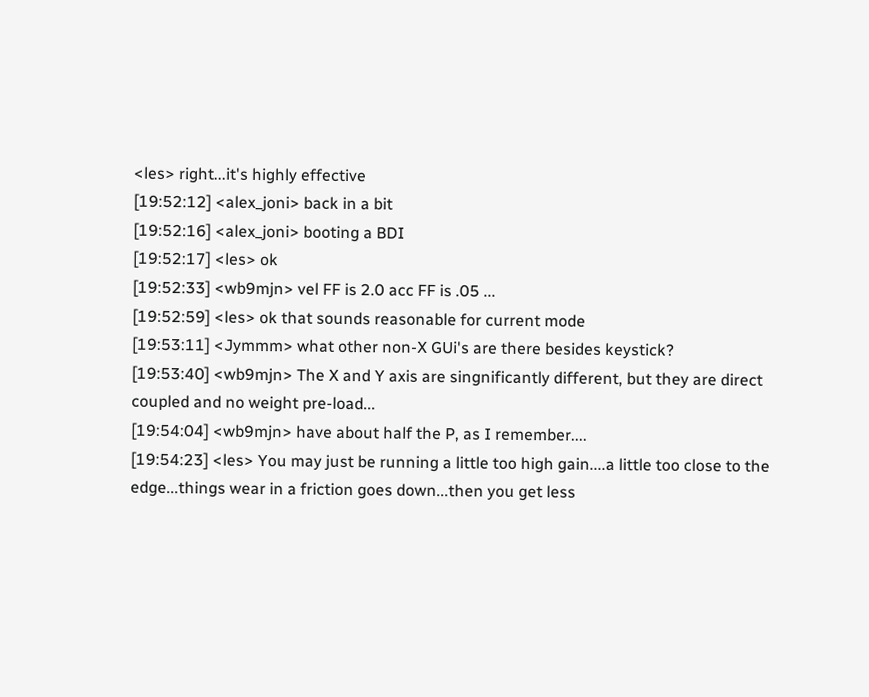<les> right...it's highly effective
[19:52:12] <alex_joni> back in a bit
[19:52:16] <alex_joni> booting a BDI
[19:52:17] <les> ok
[19:52:33] <wb9mjn> vel FF is 2.0 acc FF is .05 ...
[19:52:59] <les> ok that sounds reasonable for current mode
[19:53:11] <Jymmm> what other non-X GUi's are there besides keystick?
[19:53:40] <wb9mjn> The X and Y axis are singnificantly different, but they are direct coupled and no weight pre-load...
[19:54:04] <wb9mjn> have about half the P, as I remember....
[19:54:23] <les> You may just be running a little too high gain....a little too close to the edge...things wear in a friction goes down...then you get less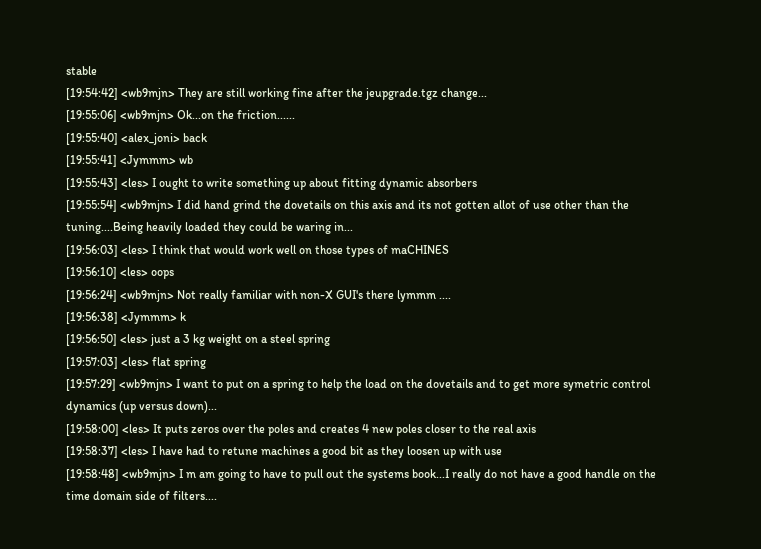stable
[19:54:42] <wb9mjn> They are still working fine after the jeupgrade.tgz change...
[19:55:06] <wb9mjn> Ok...on the friction......
[19:55:40] <alex_joni> back
[19:55:41] <Jymmm> wb
[19:55:43] <les> I ought to write something up about fitting dynamic absorbers
[19:55:54] <wb9mjn> I did hand grind the dovetails on this axis and its not gotten allot of use other than the tuning....Being heavily loaded they could be waring in...
[19:56:03] <les> I think that would work well on those types of maCHINES
[19:56:10] <les> oops
[19:56:24] <wb9mjn> Not really familiar with non-X GUI's there lymmm ....
[19:56:38] <Jymmm> k
[19:56:50] <les> just a 3 kg weight on a steel spring
[19:57:03] <les> flat spring
[19:57:29] <wb9mjn> I want to put on a spring to help the load on the dovetails and to get more symetric control dynamics (up versus down)...
[19:58:00] <les> It puts zeros over the poles and creates 4 new poles closer to the real axis
[19:58:37] <les> I have had to retune machines a good bit as they loosen up with use
[19:58:48] <wb9mjn> I m am going to have to pull out the systems book...I really do not have a good handle on the time domain side of filters....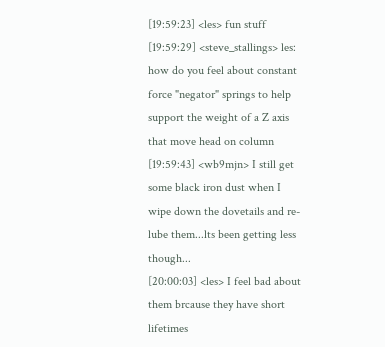[19:59:23] <les> fun stuff
[19:59:29] <steve_stallings> les: how do you feel about constant force "negator" springs to help support the weight of a Z axis that move head on column
[19:59:43] <wb9mjn> I still get some black iron dust when I wipe down the dovetails and re-lube them...lts been getting less though...
[20:00:03] <les> I feel bad about them brcause they have short lifetimes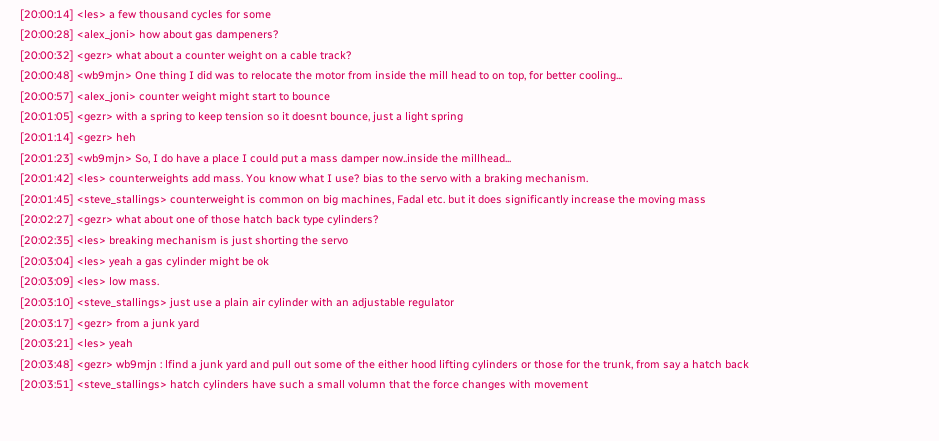[20:00:14] <les> a few thousand cycles for some
[20:00:28] <alex_joni> how about gas dampeners?
[20:00:32] <gezr> what about a counter weight on a cable track?
[20:00:48] <wb9mjn> One thing I did was to relocate the motor from inside the mill head to on top, for better cooling...
[20:00:57] <alex_joni> counter weight might start to bounce
[20:01:05] <gezr> with a spring to keep tension so it doesnt bounce, just a light spring
[20:01:14] <gezr> heh
[20:01:23] <wb9mjn> So, I do have a place I could put a mass damper now..inside the millhead...
[20:01:42] <les> counterweights add mass. You know what I use? bias to the servo with a braking mechanism.
[20:01:45] <steve_stallings> counterweight is common on big machines, Fadal etc. but it does significantly increase the moving mass
[20:02:27] <gezr> what about one of those hatch back type cylinders?
[20:02:35] <les> breaking mechanism is just shorting the servo
[20:03:04] <les> yeah a gas cylinder might be ok
[20:03:09] <les> low mass.
[20:03:10] <steve_stallings> just use a plain air cylinder with an adjustable regulator
[20:03:17] <gezr> from a junk yard
[20:03:21] <les> yeah
[20:03:48] <gezr> wb9mjn : lfind a junk yard and pull out some of the either hood lifting cylinders or those for the trunk, from say a hatch back
[20:03:51] <steve_stallings> hatch cylinders have such a small volumn that the force changes with movement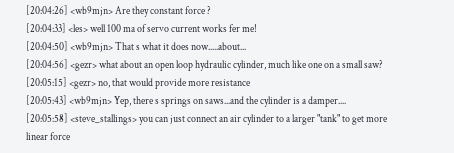[20:04:26] <wb9mjn> Are they constant force ?
[20:04:33] <les> well 100 ma of servo current works fer me!
[20:04:50] <wb9mjn> That s what it does now.....about...
[20:04:56] <gezr> what about an open loop hydraulic cylinder, much like one on a small saw?
[20:05:15] <gezr> no, that would provide more resistance
[20:05:43] <wb9mjn> Yep, there s springs on saws...and the cylinder is a damper....
[20:05:58] <steve_stallings> you can just connect an air cylinder to a larger "tank" to get more linear force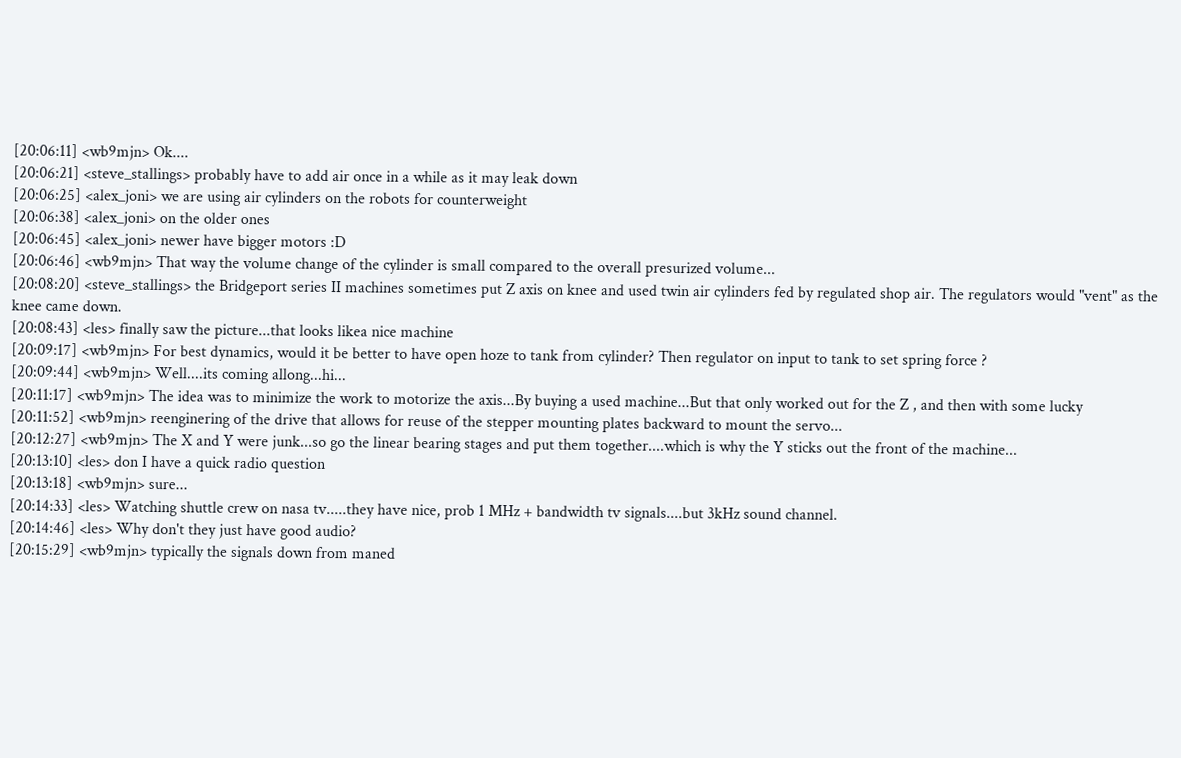[20:06:11] <wb9mjn> Ok....
[20:06:21] <steve_stallings> probably have to add air once in a while as it may leak down
[20:06:25] <alex_joni> we are using air cylinders on the robots for counterweight
[20:06:38] <alex_joni> on the older ones
[20:06:45] <alex_joni> newer have bigger motors :D
[20:06:46] <wb9mjn> That way the volume change of the cylinder is small compared to the overall presurized volume...
[20:08:20] <steve_stallings> the Bridgeport series II machines sometimes put Z axis on knee and used twin air cylinders fed by regulated shop air. The regulators would "vent" as the knee came down.
[20:08:43] <les> finally saw the picture...that looks likea nice machine
[20:09:17] <wb9mjn> For best dynamics, would it be better to have open hoze to tank from cylinder? Then regulator on input to tank to set spring force ?
[20:09:44] <wb9mjn> Well....its coming allong...hi...
[20:11:17] <wb9mjn> The idea was to minimize the work to motorize the axis...By buying a used machine...But that only worked out for the Z , and then with some lucky
[20:11:52] <wb9mjn> reenginering of the drive that allows for reuse of the stepper mounting plates backward to mount the servo...
[20:12:27] <wb9mjn> The X and Y were junk...so go the linear bearing stages and put them together....which is why the Y sticks out the front of the machine...
[20:13:10] <les> don I have a quick radio question
[20:13:18] <wb9mjn> sure...
[20:14:33] <les> Watching shuttle crew on nasa tv.....they have nice, prob 1 MHz + bandwidth tv signals....but 3kHz sound channel.
[20:14:46] <les> Why don't they just have good audio?
[20:15:29] <wb9mjn> typically the signals down from maned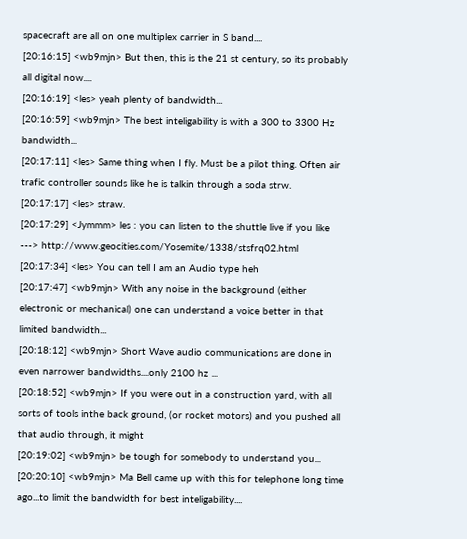spacecraft are all on one multiplex carrier in S band....
[20:16:15] <wb9mjn> But then, this is the 21 st century, so its probably all digital now....
[20:16:19] <les> yeah plenty of bandwidth...
[20:16:59] <wb9mjn> The best inteligability is with a 300 to 3300 Hz bandwidth...
[20:17:11] <les> Same thing when I fly. Must be a pilot thing. Often air trafic controller sounds like he is talkin through a soda strw.
[20:17:17] <les> straw.
[20:17:29] <Jymmm> les : you can listen to the shuttle live if you like ---> http://www.geocities.com/Yosemite/1338/stsfrq02.html
[20:17:34] <les> You can tell I am an Audio type heh
[20:17:47] <wb9mjn> With any noise in the background (either electronic or mechanical) one can understand a voice better in that limited bandwidth...
[20:18:12] <wb9mjn> Short Wave audio communications are done in even narrower bandwidths....only 2100 hz ...
[20:18:52] <wb9mjn> If you were out in a construction yard, with all sorts of tools inthe back ground, (or rocket motors) and you pushed all that audio through, it might
[20:19:02] <wb9mjn> be tough for somebody to understand you...
[20:20:10] <wb9mjn> Ma Bell came up with this for telephone long time ago...to limit the bandwidth for best inteligability....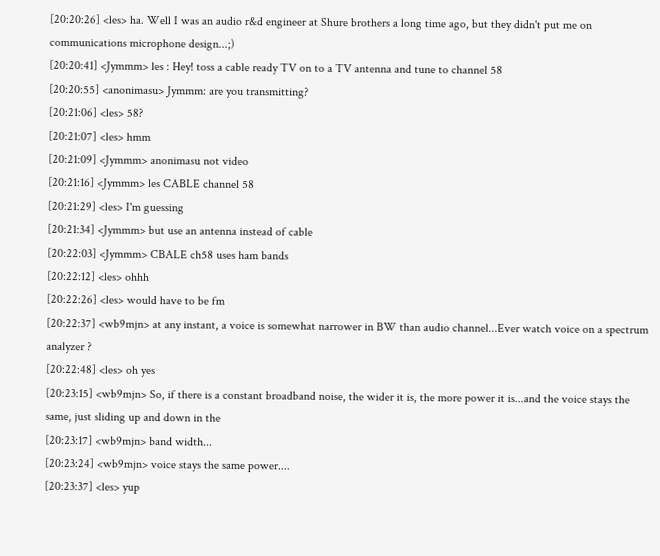[20:20:26] <les> ha. Well I was an audio r&d engineer at Shure brothers a long time ago, but they didn't put me on communications microphone design...;)
[20:20:41] <Jymmm> les : Hey! toss a cable ready TV on to a TV antenna and tune to channel 58
[20:20:55] <anonimasu> Jymmm: are you transmitting?
[20:21:06] <les> 58?
[20:21:07] <les> hmm
[20:21:09] <Jymmm> anonimasu not video
[20:21:16] <Jymmm> les CABLE channel 58
[20:21:29] <les> I'm guessing
[20:21:34] <Jymmm> but use an antenna instead of cable
[20:22:03] <Jymmm> CBALE ch58 uses ham bands
[20:22:12] <les> ohhh
[20:22:26] <les> would have to be fm
[20:22:37] <wb9mjn> at any instant, a voice is somewhat narrower in BW than audio channel...Ever watch voice on a spectrum analyzer ?
[20:22:48] <les> oh yes
[20:23:15] <wb9mjn> So, if there is a constant broadband noise, the wider it is, the more power it is...and the voice stays the same, just sliding up and down in the
[20:23:17] <wb9mjn> band width...
[20:23:24] <wb9mjn> voice stays the same power....
[20:23:37] <les> yup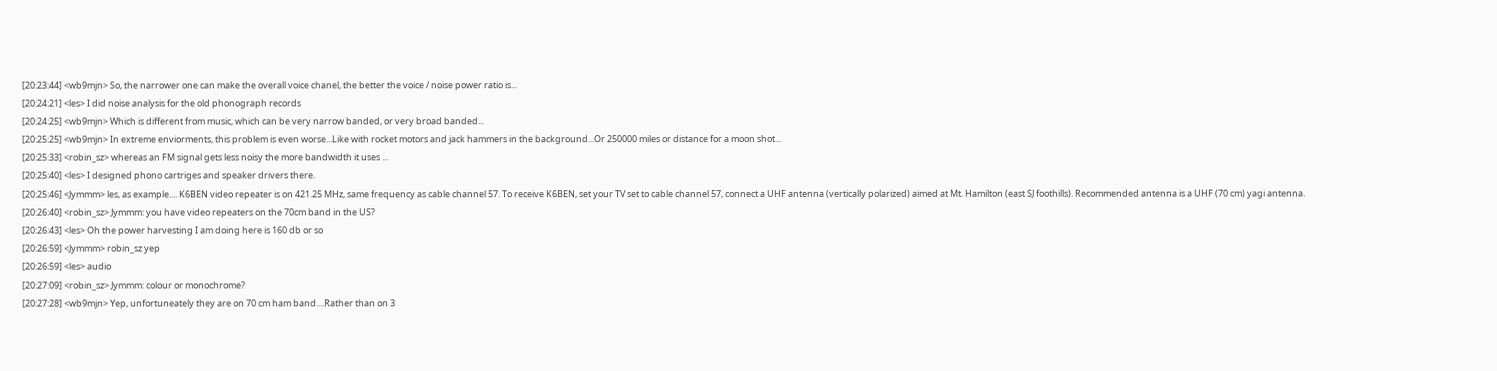[20:23:44] <wb9mjn> So, the narrower one can make the overall voice chanel, the better the voice / noise power ratio is...
[20:24:21] <les> I did noise analysis for the old phonograph records
[20:24:25] <wb9mjn> Which is different from music, which can be very narrow banded, or very broad banded...
[20:25:25] <wb9mjn> In extreme enviorments, this problem is even worse...Like with rocket motors and jack hammers in the background...Or 250000 miles or distance for a moon shot...
[20:25:33] <robin_sz> whereas an FM signal gets less noisy the more bandwidth it uses ...
[20:25:40] <les> I designed phono cartriges and speaker drivers there.
[20:25:46] <Jymmm> les, as example.... K6BEN video repeater is on 421.25 MHz, same frequency as cable channel 57. To receive K6BEN, set your TV set to cable channel 57, connect a UHF antenna (vertically polarized) aimed at Mt. Hamilton (east SJ foothills). Recommended antenna is a UHF (70 cm) yagi antenna.
[20:26:40] <robin_sz> Jymmm: you have video repeaters on the 70cm band in the US?
[20:26:43] <les> Oh the power harvesting I am doing here is 160 db or so
[20:26:59] <Jymmm> robin_sz yep
[20:26:59] <les> audio
[20:27:09] <robin_sz> Jymmm: colour or monochrome?
[20:27:28] <wb9mjn> Yep, unfortuneately they are on 70 cm ham band....Rather than on 3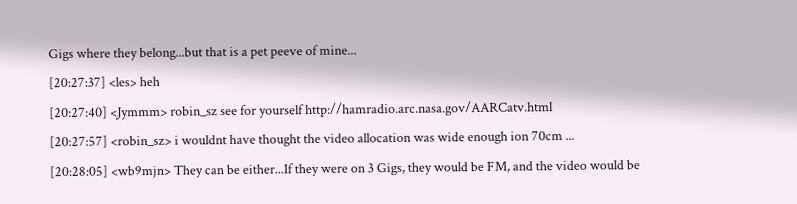Gigs where they belong...but that is a pet peeve of mine...
[20:27:37] <les> heh
[20:27:40] <Jymmm> robin_sz see for yourself http://hamradio.arc.nasa.gov/AARCatv.html
[20:27:57] <robin_sz> i wouldnt have thought the video allocation was wide enough ion 70cm ...
[20:28:05] <wb9mjn> They can be either...If they were on 3 Gigs, they would be FM, and the video would be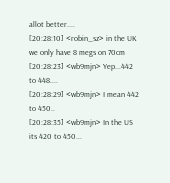allot better....
[20:28:10] <robin_sz> in the UK we only have 8 megs on 70cm
[20:28:23] <wb9mjn> Yep...442 to 448....
[20:28:29] <wb9mjn> I mean 442 to 450..
[20:28:35] <wb9mjn> In the US its 420 to 450...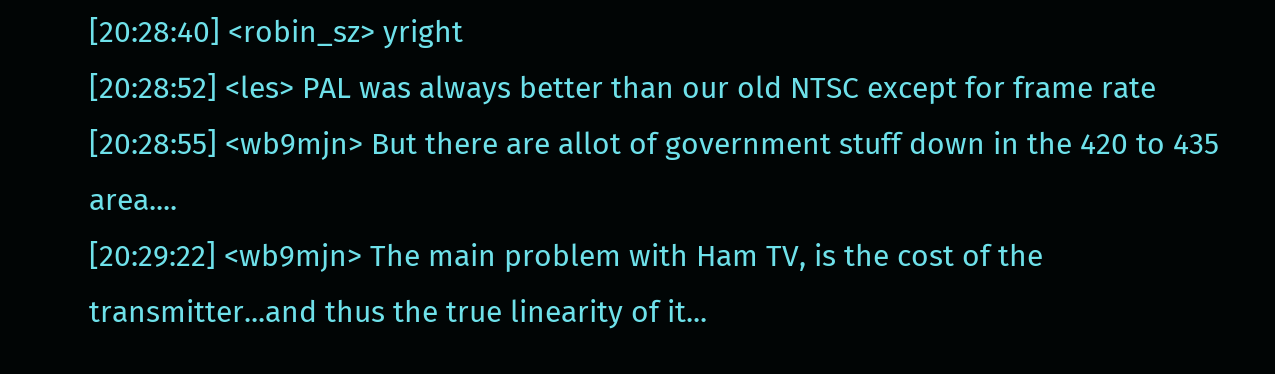[20:28:40] <robin_sz> yright
[20:28:52] <les> PAL was always better than our old NTSC except for frame rate
[20:28:55] <wb9mjn> But there are allot of government stuff down in the 420 to 435 area....
[20:29:22] <wb9mjn> The main problem with Ham TV, is the cost of the transmitter...and thus the true linearity of it...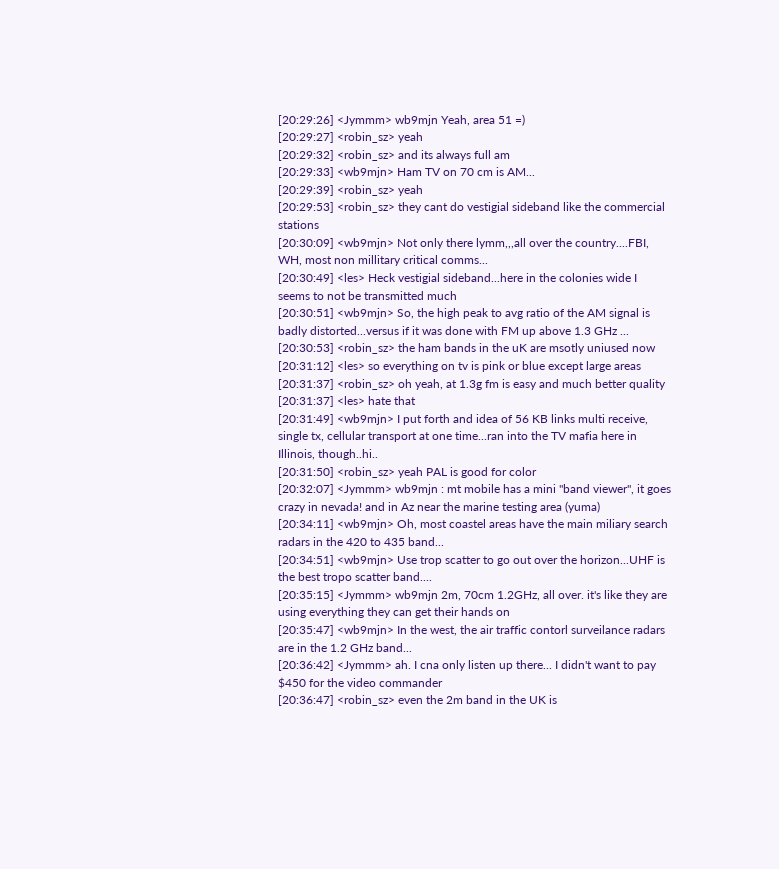[20:29:26] <Jymmm> wb9mjn Yeah, area 51 =)
[20:29:27] <robin_sz> yeah
[20:29:32] <robin_sz> and its always full am
[20:29:33] <wb9mjn> Ham TV on 70 cm is AM...
[20:29:39] <robin_sz> yeah
[20:29:53] <robin_sz> they cant do vestigial sideband like the commercial stations
[20:30:09] <wb9mjn> Not only there lymm,,,all over the country....FBI, WH, most non millitary critical comms...
[20:30:49] <les> Heck vestigial sideband...here in the colonies wide I seems to not be transmitted much
[20:30:51] <wb9mjn> So, the high peak to avg ratio of the AM signal is badly distorted...versus if it was done with FM up above 1.3 GHz ...
[20:30:53] <robin_sz> the ham bands in the uK are msotly uniused now
[20:31:12] <les> so everything on tv is pink or blue except large areas
[20:31:37] <robin_sz> oh yeah, at 1.3g fm is easy and much better quality
[20:31:37] <les> hate that
[20:31:49] <wb9mjn> I put forth and idea of 56 KB links multi receive, single tx, cellular transport at one time...ran into the TV mafia here in Illinois, though..hi..
[20:31:50] <robin_sz> yeah PAL is good for color
[20:32:07] <Jymmm> wb9mjn : mt mobile has a mini "band viewer", it goes crazy in nevada! and in Az near the marine testing area (yuma)
[20:34:11] <wb9mjn> Oh, most coastel areas have the main miliary search radars in the 420 to 435 band...
[20:34:51] <wb9mjn> Use trop scatter to go out over the horizon...UHF is the best tropo scatter band....
[20:35:15] <Jymmm> wb9mjn 2m, 70cm 1.2GHz, all over. it's like they are using everything they can get their hands on
[20:35:47] <wb9mjn> In the west, the air traffic contorl surveilance radars are in the 1.2 GHz band...
[20:36:42] <Jymmm> ah. I cna only listen up there... I didn't want to pay $450 for the video commander
[20:36:47] <robin_sz> even the 2m band in the UK is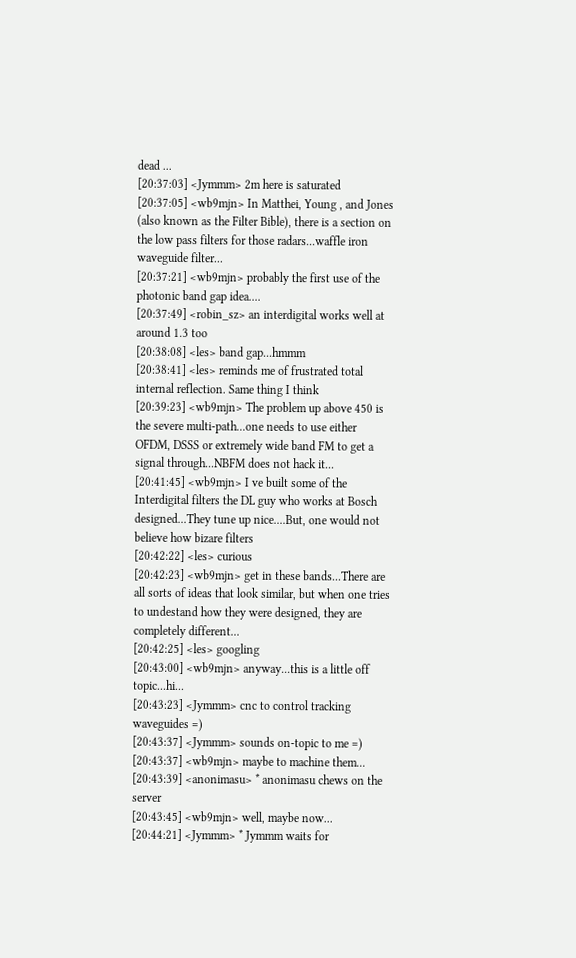dead ...
[20:37:03] <Jymmm> 2m here is saturated
[20:37:05] <wb9mjn> In Matthei, Young , and Jones (also known as the Filter Bible), there is a section on the low pass filters for those radars...waffle iron waveguide filter...
[20:37:21] <wb9mjn> probably the first use of the photonic band gap idea....
[20:37:49] <robin_sz> an interdigital works well at around 1.3 too
[20:38:08] <les> band gap...hmmm
[20:38:41] <les> reminds me of frustrated total internal reflection. Same thing I think
[20:39:23] <wb9mjn> The problem up above 450 is the severe multi-path...one needs to use either OFDM, DSSS or extremely wide band FM to get a signal through...NBFM does not hack it...
[20:41:45] <wb9mjn> I ve built some of the Interdigital filters the DL guy who works at Bosch designed...They tune up nice....But, one would not believe how bizare filters
[20:42:22] <les> curious
[20:42:23] <wb9mjn> get in these bands...There are all sorts of ideas that look similar, but when one tries to undestand how they were designed, they are completely different...
[20:42:25] <les> googling
[20:43:00] <wb9mjn> anyway...this is a little off topic...hi...
[20:43:23] <Jymmm> cnc to control tracking waveguides =)
[20:43:37] <Jymmm> sounds on-topic to me =)
[20:43:37] <wb9mjn> maybe to machine them...
[20:43:39] <anonimasu> * anonimasu chews on the server
[20:43:45] <wb9mjn> well, maybe now...
[20:44:21] <Jymmm> * Jymmm waits for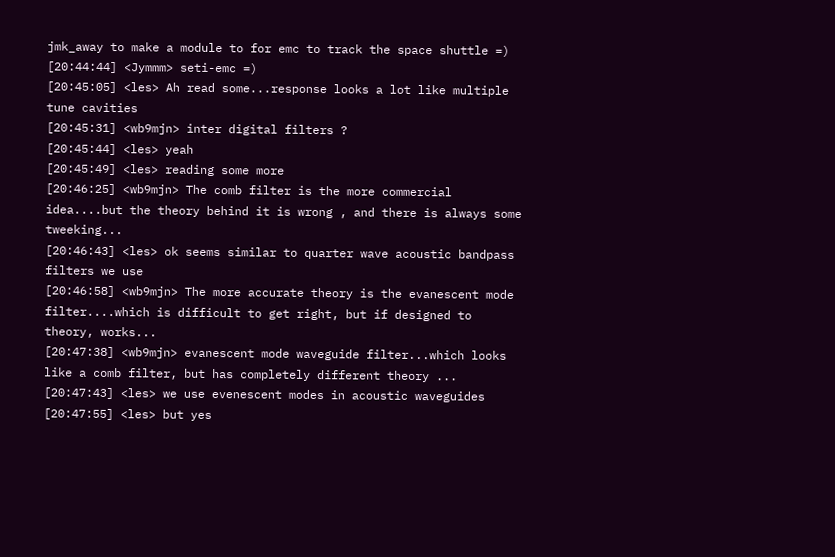jmk_away to make a module to for emc to track the space shuttle =)
[20:44:44] <Jymmm> seti-emc =)
[20:45:05] <les> Ah read some...response looks a lot like multiple tune cavities
[20:45:31] <wb9mjn> inter digital filters ?
[20:45:44] <les> yeah
[20:45:49] <les> reading some more
[20:46:25] <wb9mjn> The comb filter is the more commercial idea....but the theory behind it is wrong , and there is always some tweeking...
[20:46:43] <les> ok seems similar to quarter wave acoustic bandpass filters we use
[20:46:58] <wb9mjn> The more accurate theory is the evanescent mode filter....which is difficult to get right, but if designed to theory, works...
[20:47:38] <wb9mjn> evanescent mode waveguide filter...which looks like a comb filter, but has completely different theory ...
[20:47:43] <les> we use evenescent modes in acoustic waveguides
[20:47:55] <les> but yes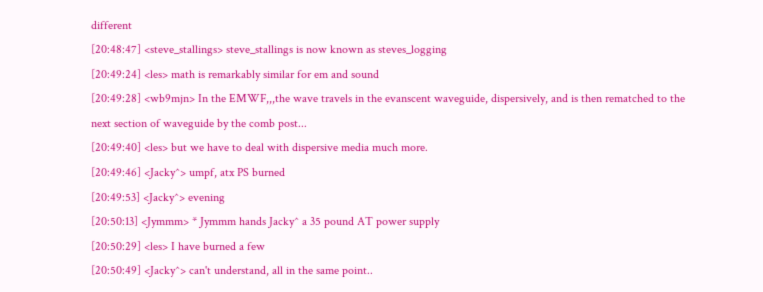different
[20:48:47] <steve_stallings> steve_stallings is now known as steves_logging
[20:49:24] <les> math is remarkably similar for em and sound
[20:49:28] <wb9mjn> In the EMWF,,,the wave travels in the evanscent waveguide, dispersively, and is then rematched to the next section of waveguide by the comb post...
[20:49:40] <les> but we have to deal with dispersive media much more.
[20:49:46] <Jacky^> umpf, atx PS burned
[20:49:53] <Jacky^> evening
[20:50:13] <Jymmm> * Jymmm hands Jacky^ a 35 pound AT power supply
[20:50:29] <les> I have burned a few
[20:50:49] <Jacky^> can't understand, all in the same point..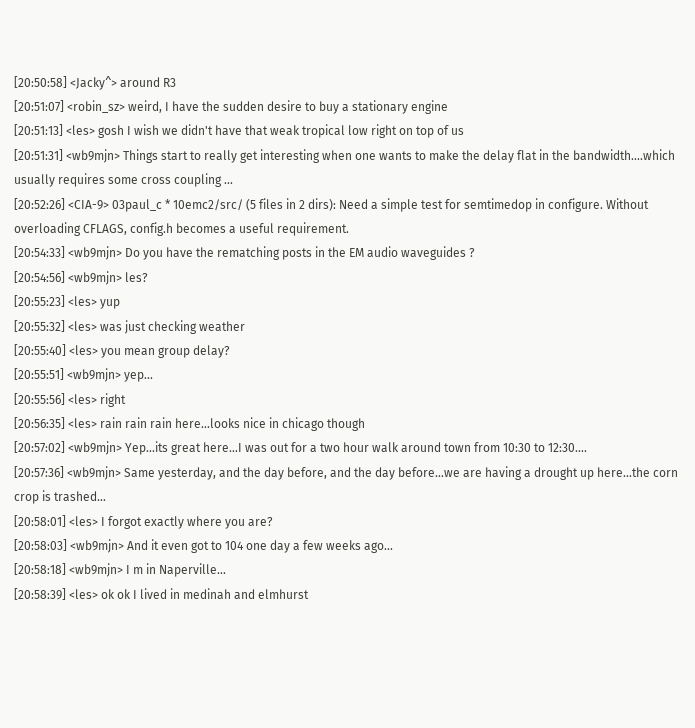[20:50:58] <Jacky^> around R3
[20:51:07] <robin_sz> weird, I have the sudden desire to buy a stationary engine
[20:51:13] <les> gosh I wish we didn't have that weak tropical low right on top of us
[20:51:31] <wb9mjn> Things start to really get interesting when one wants to make the delay flat in the bandwidth....which usually requires some cross coupling ...
[20:52:26] <CIA-9> 03paul_c * 10emc2/src/ (5 files in 2 dirs): Need a simple test for semtimedop in configure. Without overloading CFLAGS, config.h becomes a useful requirement.
[20:54:33] <wb9mjn> Do you have the rematching posts in the EM audio waveguides ?
[20:54:56] <wb9mjn> les?
[20:55:23] <les> yup
[20:55:32] <les> was just checking weather
[20:55:40] <les> you mean group delay?
[20:55:51] <wb9mjn> yep...
[20:55:56] <les> right
[20:56:35] <les> rain rain rain here...looks nice in chicago though
[20:57:02] <wb9mjn> Yep...its great here...I was out for a two hour walk around town from 10:30 to 12:30....
[20:57:36] <wb9mjn> Same yesterday, and the day before, and the day before...we are having a drought up here...the corn crop is trashed...
[20:58:01] <les> I forgot exactly where you are?
[20:58:03] <wb9mjn> And it even got to 104 one day a few weeks ago...
[20:58:18] <wb9mjn> I m in Naperville...
[20:58:39] <les> ok ok I lived in medinah and elmhurst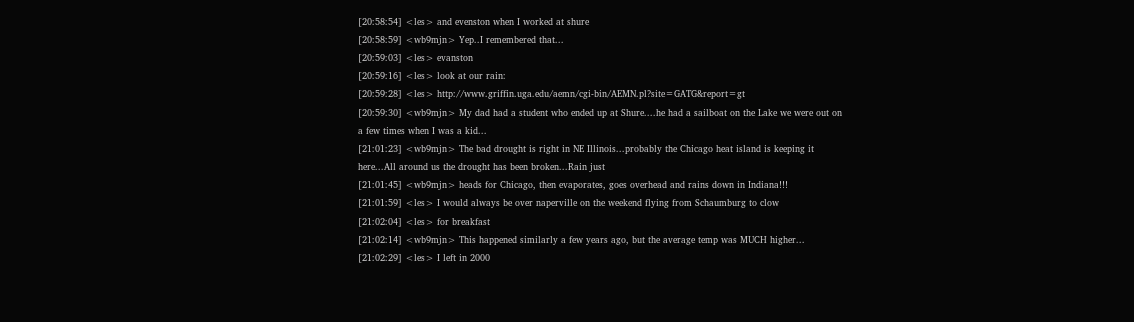[20:58:54] <les> and evenston when I worked at shure
[20:58:59] <wb9mjn> Yep..I remembered that...
[20:59:03] <les> evanston
[20:59:16] <les> look at our rain:
[20:59:28] <les> http://www.griffin.uga.edu/aemn/cgi-bin/AEMN.pl?site=GATG&report=gt
[20:59:30] <wb9mjn> My dad had a student who ended up at Shure....he had a sailboat on the Lake we were out on a few times when I was a kid...
[21:01:23] <wb9mjn> The bad drought is right in NE Illinois...probably the Chicago heat island is keeping it here...All around us the drought has been broken...Rain just
[21:01:45] <wb9mjn> heads for Chicago, then evaporates, goes overhead and rains down in Indiana!!!
[21:01:59] <les> I would always be over naperville on the weekend flying from Schaumburg to clow
[21:02:04] <les> for breakfast
[21:02:14] <wb9mjn> This happened similarly a few years ago, but the average temp was MUCH higher...
[21:02:29] <les> I left in 2000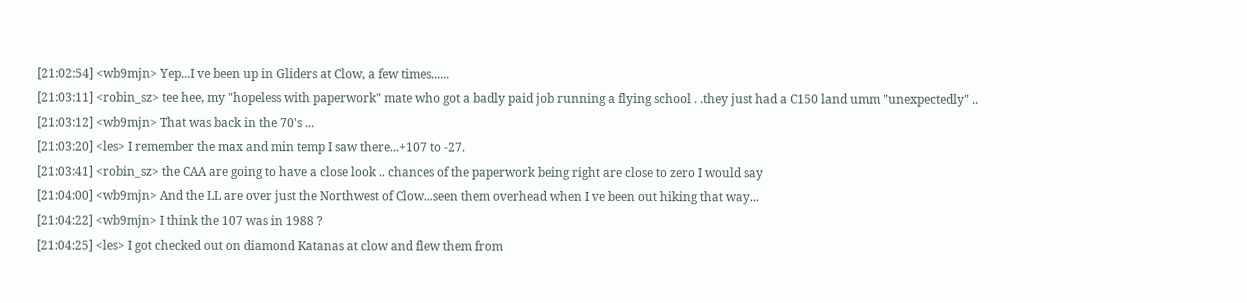[21:02:54] <wb9mjn> Yep...I ve been up in Gliders at Clow, a few times......
[21:03:11] <robin_sz> tee hee, my "hopeless with paperwork" mate who got a badly paid job running a flying school . .they just had a C150 land umm "unexpectedly" ..
[21:03:12] <wb9mjn> That was back in the 70's ...
[21:03:20] <les> I remember the max and min temp I saw there...+107 to -27.
[21:03:41] <robin_sz> the CAA are going to have a close look .. chances of the paperwork being right are close to zero I would say
[21:04:00] <wb9mjn> And the LL are over just the Northwest of Clow...seen them overhead when I ve been out hiking that way...
[21:04:22] <wb9mjn> I think the 107 was in 1988 ?
[21:04:25] <les> I got checked out on diamond Katanas at clow and flew them from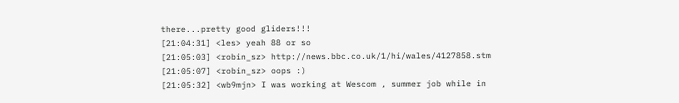there...pretty good gliders!!!
[21:04:31] <les> yeah 88 or so
[21:05:03] <robin_sz> http://news.bbc.co.uk/1/hi/wales/4127858.stm
[21:05:07] <robin_sz> oops :)
[21:05:32] <wb9mjn> I was working at Wescom , summer job while in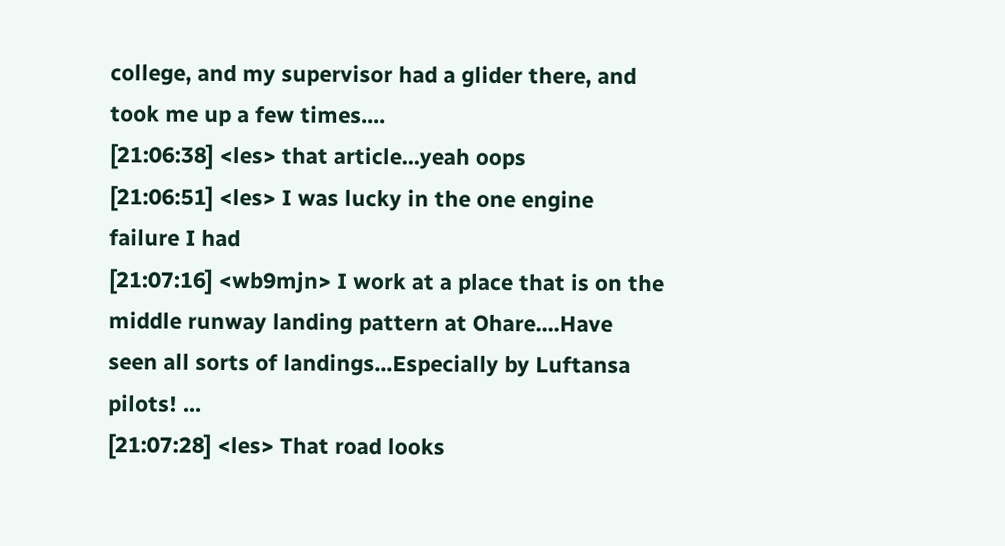college, and my supervisor had a glider there, and took me up a few times....
[21:06:38] <les> that article...yeah oops
[21:06:51] <les> I was lucky in the one engine failure I had
[21:07:16] <wb9mjn> I work at a place that is on the middle runway landing pattern at Ohare....Have seen all sorts of landings...Especially by Luftansa pilots! ...
[21:07:28] <les> That road looks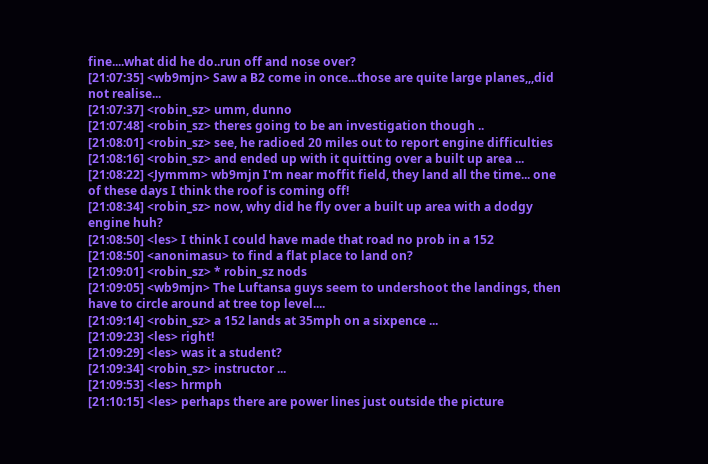fine....what did he do..run off and nose over?
[21:07:35] <wb9mjn> Saw a B2 come in once...those are quite large planes,,,did not realise...
[21:07:37] <robin_sz> umm, dunno
[21:07:48] <robin_sz> theres going to be an investigation though ..
[21:08:01] <robin_sz> see, he radioed 20 miles out to report engine difficulties
[21:08:16] <robin_sz> and ended up with it quitting over a built up area ...
[21:08:22] <Jymmm> wb9mjn I'm near moffit field, they land all the time... one of these days I think the roof is coming off!
[21:08:34] <robin_sz> now, why did he fly over a built up area with a dodgy engine huh?
[21:08:50] <les> I think I could have made that road no prob in a 152
[21:08:50] <anonimasu> to find a flat place to land on?
[21:09:01] <robin_sz> * robin_sz nods
[21:09:05] <wb9mjn> The Luftansa guys seem to undershoot the landings, then have to circle around at tree top level....
[21:09:14] <robin_sz> a 152 lands at 35mph on a sixpence ...
[21:09:23] <les> right!
[21:09:29] <les> was it a student?
[21:09:34] <robin_sz> instructor ...
[21:09:53] <les> hrmph
[21:10:15] <les> perhaps there are power lines just outside the picture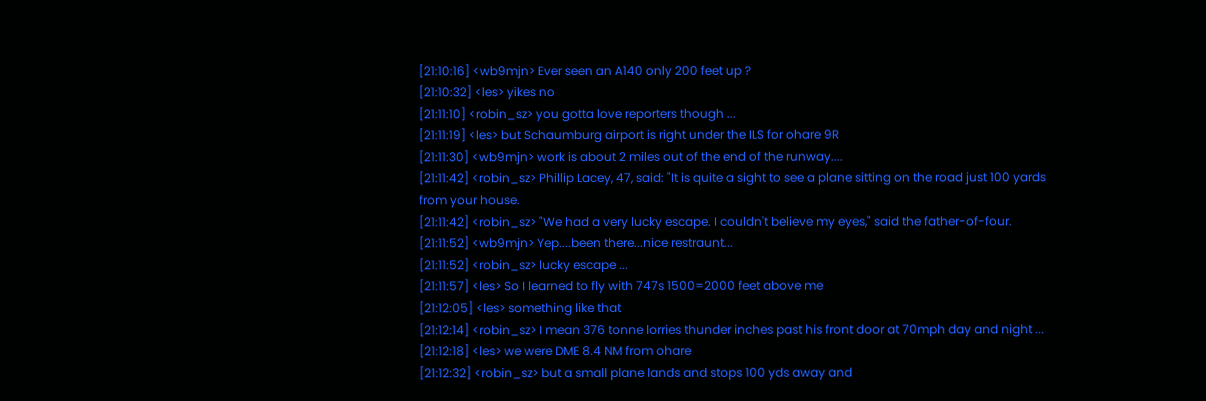[21:10:16] <wb9mjn> Ever seen an A140 only 200 feet up ?
[21:10:32] <les> yikes no
[21:11:10] <robin_sz> you gotta love reporters though ...
[21:11:19] <les> but Schaumburg airport is right under the ILS for ohare 9R
[21:11:30] <wb9mjn> work is about 2 miles out of the end of the runway....
[21:11:42] <robin_sz> Phillip Lacey, 47, said: "It is quite a sight to see a plane sitting on the road just 100 yards from your house.
[21:11:42] <robin_sz> "We had a very lucky escape. I couldn't believe my eyes," said the father-of-four.
[21:11:52] <wb9mjn> Yep....been there...nice restraunt...
[21:11:52] <robin_sz> lucky escape ...
[21:11:57] <les> So I learned to fly with 747s 1500=2000 feet above me
[21:12:05] <les> something like that
[21:12:14] <robin_sz> I mean 376 tonne lorries thunder inches past his front door at 70mph day and night ...
[21:12:18] <les> we were DME 8.4 NM from ohare
[21:12:32] <robin_sz> but a small plane lands and stops 100 yds away and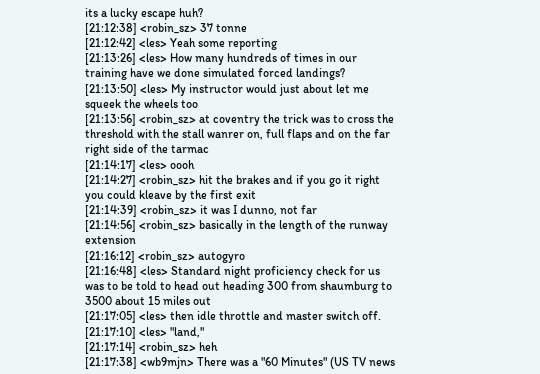its a lucky escape huh?
[21:12:38] <robin_sz> 37 tonne
[21:12:42] <les> Yeah some reporting
[21:13:26] <les> How many hundreds of times in our training have we done simulated forced landings?
[21:13:50] <les> My instructor would just about let me squeek the wheels too
[21:13:56] <robin_sz> at coventry the trick was to cross the threshold with the stall wanrer on, full flaps and on the far right side of the tarmac
[21:14:17] <les> oooh
[21:14:27] <robin_sz> hit the brakes and if you go it right you could kleave by the first exit
[21:14:39] <robin_sz> it was I dunno, not far
[21:14:56] <robin_sz> basically in the length of the runway extension
[21:16:12] <robin_sz> autogyro
[21:16:48] <les> Standard night proficiency check for us was to be told to head out heading 300 from shaumburg to 3500 about 15 miles out
[21:17:05] <les> then idle throttle and master switch off.
[21:17:10] <les> "land,"
[21:17:14] <robin_sz> heh
[21:17:38] <wb9mjn> There was a "60 Minutes" (US TV news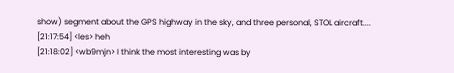show) segment about the GPS highway in the sky, and three personal, STOL aircraft....
[21:17:54] <les> heh
[21:18:02] <wb9mjn> I think the most interesting was by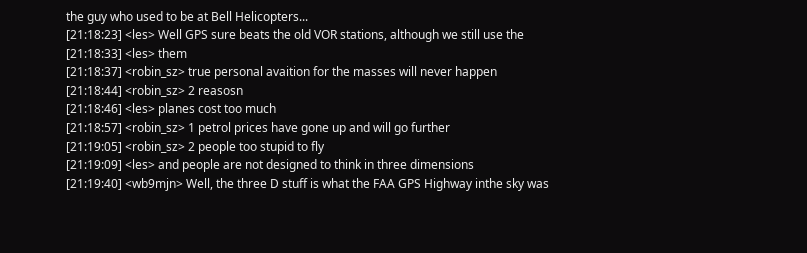the guy who used to be at Bell Helicopters...
[21:18:23] <les> Well GPS sure beats the old VOR stations, although we still use the
[21:18:33] <les> them
[21:18:37] <robin_sz> true personal avaition for the masses will never happen
[21:18:44] <robin_sz> 2 reasosn
[21:18:46] <les> planes cost too much
[21:18:57] <robin_sz> 1 petrol prices have gone up and will go further
[21:19:05] <robin_sz> 2 people too stupid to fly
[21:19:09] <les> and people are not designed to think in three dimensions
[21:19:40] <wb9mjn> Well, the three D stuff is what the FAA GPS Highway inthe sky was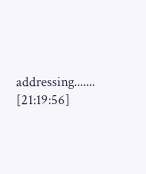addressing.......
[21:19:56]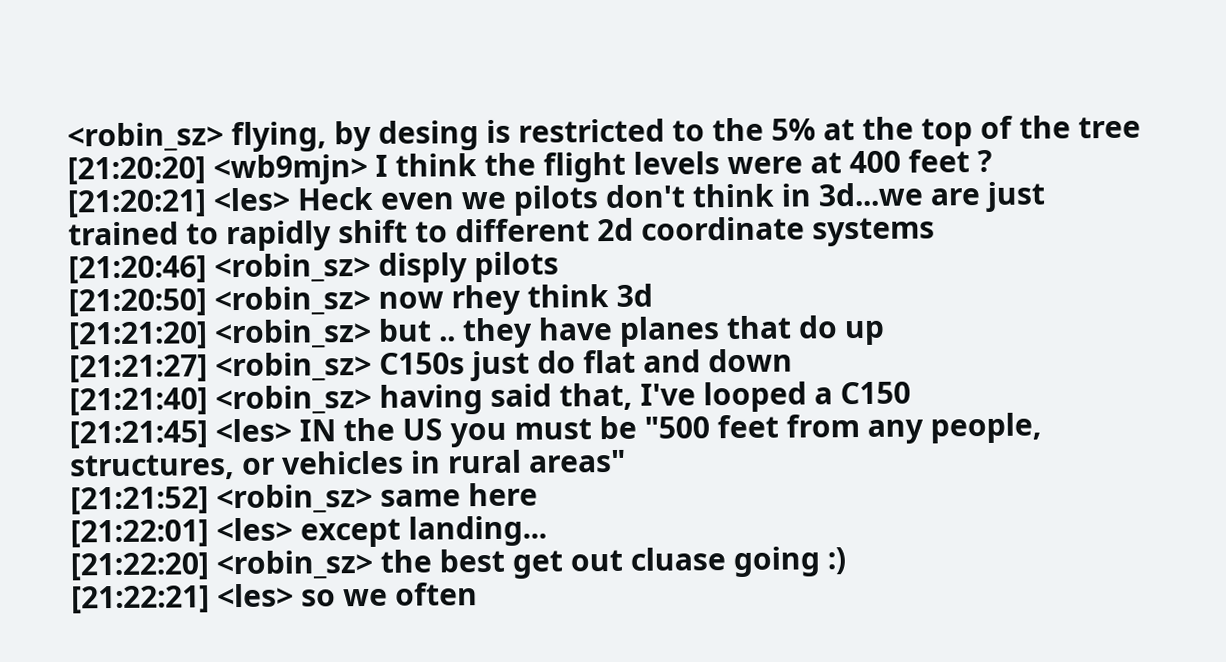<robin_sz> flying, by desing is restricted to the 5% at the top of the tree
[21:20:20] <wb9mjn> I think the flight levels were at 400 feet ?
[21:20:21] <les> Heck even we pilots don't think in 3d...we are just trained to rapidly shift to different 2d coordinate systems
[21:20:46] <robin_sz> disply pilots
[21:20:50] <robin_sz> now rhey think 3d
[21:21:20] <robin_sz> but .. they have planes that do up
[21:21:27] <robin_sz> C150s just do flat and down
[21:21:40] <robin_sz> having said that, I've looped a C150
[21:21:45] <les> IN the US you must be "500 feet from any people, structures, or vehicles in rural areas"
[21:21:52] <robin_sz> same here
[21:22:01] <les> except landing...
[21:22:20] <robin_sz> the best get out cluase going :)
[21:22:21] <les> so we often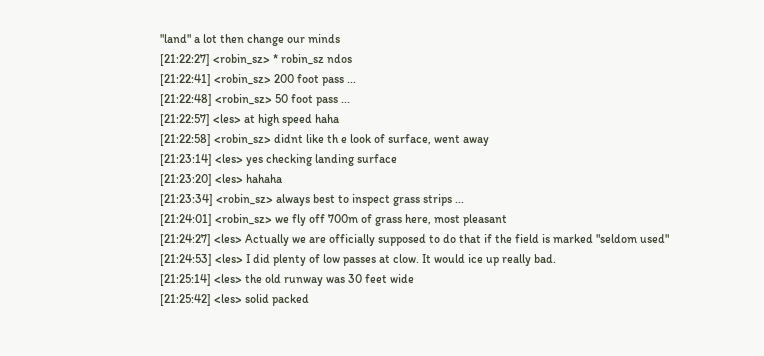"land" a lot then change our minds
[21:22:27] <robin_sz> * robin_sz ndos
[21:22:41] <robin_sz> 200 foot pass ...
[21:22:48] <robin_sz> 50 foot pass ...
[21:22:57] <les> at high speed haha
[21:22:58] <robin_sz> didnt like th e look of surface, went away
[21:23:14] <les> yes checking landing surface
[21:23:20] <les> hahaha
[21:23:34] <robin_sz> always best to inspect grass strips ...
[21:24:01] <robin_sz> we fly off 700m of grass here, most pleasant
[21:24:27] <les> Actually we are officially supposed to do that if the field is marked "seldom used"
[21:24:53] <les> I did plenty of low passes at clow. It would ice up really bad.
[21:25:14] <les> the old runway was 30 feet wide
[21:25:42] <les> solid packed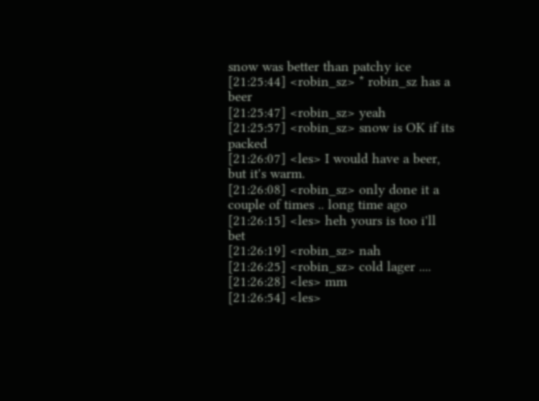snow was better than patchy ice
[21:25:44] <robin_sz> * robin_sz has a beer
[21:25:47] <robin_sz> yeah
[21:25:57] <robin_sz> snow is OK if its packed
[21:26:07] <les> I would have a beer, but it's warm.
[21:26:08] <robin_sz> only done it a couple of times .. long time ago
[21:26:15] <les> heh yours is too i'll bet
[21:26:19] <robin_sz> nah
[21:26:25] <robin_sz> cold lager ....
[21:26:28] <les> mm
[21:26:54] <les>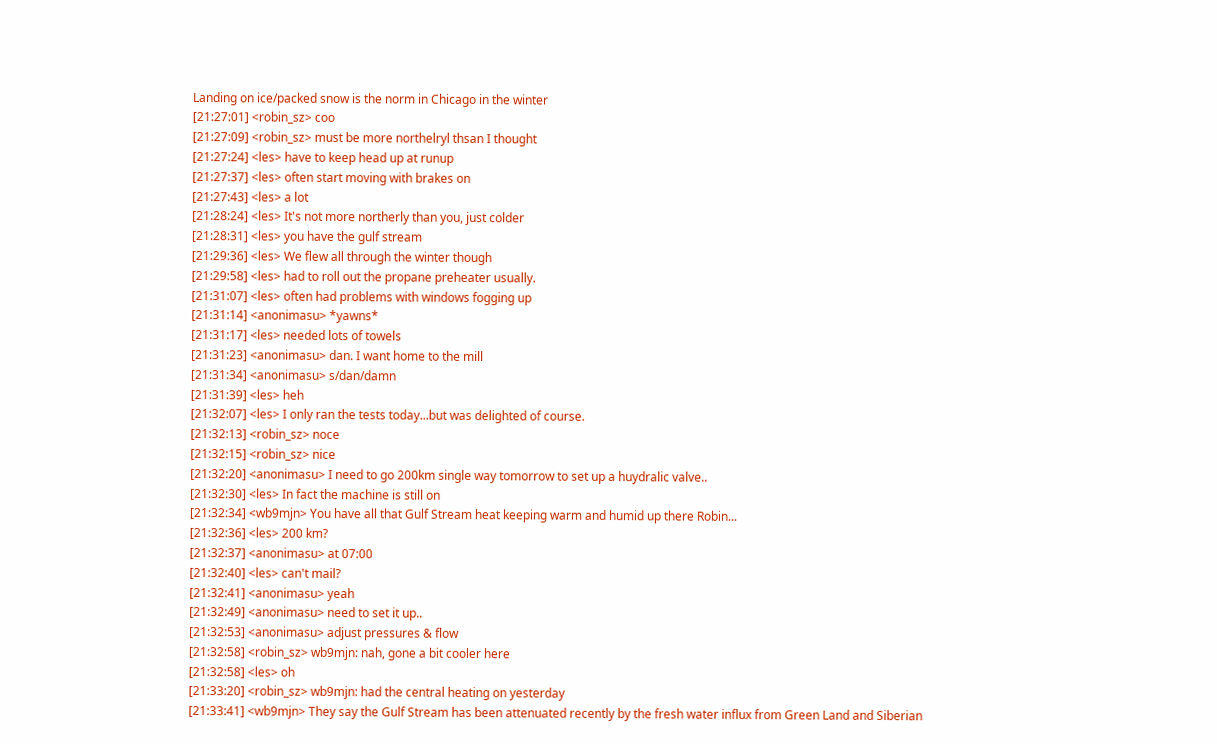Landing on ice/packed snow is the norm in Chicago in the winter
[21:27:01] <robin_sz> coo
[21:27:09] <robin_sz> must be more northelryl thsan I thought
[21:27:24] <les> have to keep head up at runup
[21:27:37] <les> often start moving with brakes on
[21:27:43] <les> a lot
[21:28:24] <les> It's not more northerly than you, just colder
[21:28:31] <les> you have the gulf stream
[21:29:36] <les> We flew all through the winter though
[21:29:58] <les> had to roll out the propane preheater usually.
[21:31:07] <les> often had problems with windows fogging up
[21:31:14] <anonimasu> *yawns*
[21:31:17] <les> needed lots of towels
[21:31:23] <anonimasu> dan. I want home to the mill
[21:31:34] <anonimasu> s/dan/damn
[21:31:39] <les> heh
[21:32:07] <les> I only ran the tests today...but was delighted of course.
[21:32:13] <robin_sz> noce
[21:32:15] <robin_sz> nice
[21:32:20] <anonimasu> I need to go 200km single way tomorrow to set up a huydralic valve..
[21:32:30] <les> In fact the machine is still on
[21:32:34] <wb9mjn> You have all that Gulf Stream heat keeping warm and humid up there Robin...
[21:32:36] <les> 200 km?
[21:32:37] <anonimasu> at 07:00
[21:32:40] <les> can't mail?
[21:32:41] <anonimasu> yeah
[21:32:49] <anonimasu> need to set it up..
[21:32:53] <anonimasu> adjust pressures & flow
[21:32:58] <robin_sz> wb9mjn: nah, gone a bit cooler here
[21:32:58] <les> oh
[21:33:20] <robin_sz> wb9mjn: had the central heating on yesterday
[21:33:41] <wb9mjn> They say the Gulf Stream has been attenuated recently by the fresh water influx from Green Land and Siberian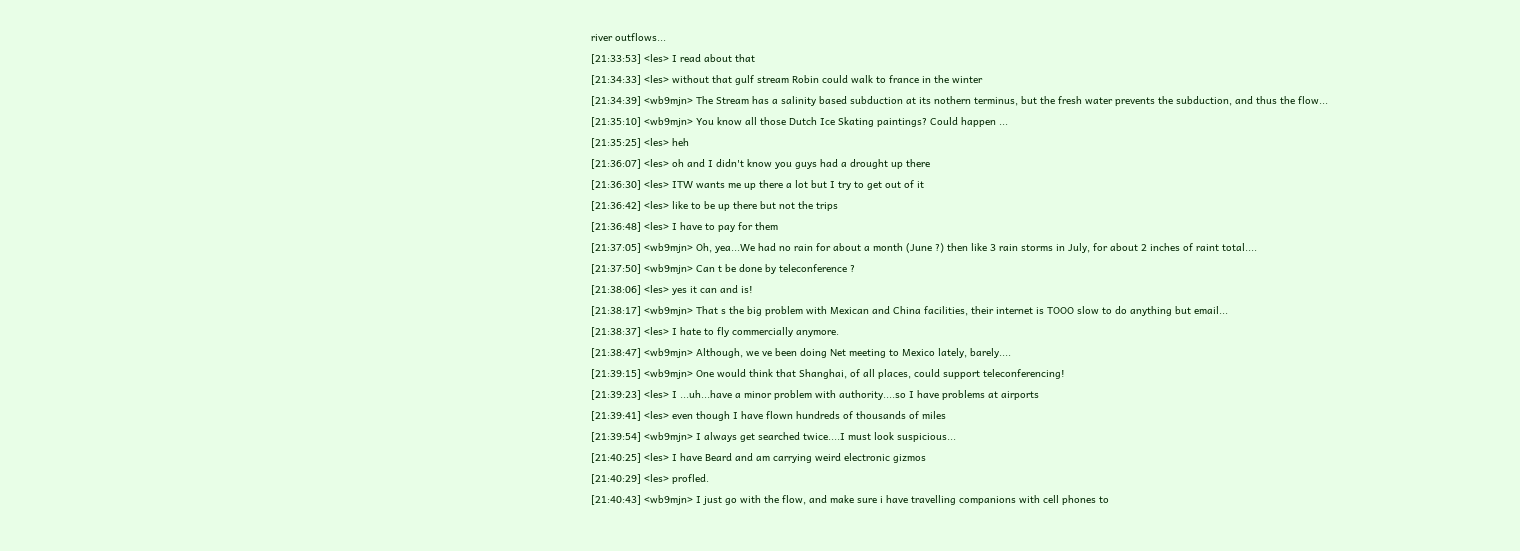river outflows...
[21:33:53] <les> I read about that
[21:34:33] <les> without that gulf stream Robin could walk to france in the winter
[21:34:39] <wb9mjn> The Stream has a salinity based subduction at its nothern terminus, but the fresh water prevents the subduction, and thus the flow...
[21:35:10] <wb9mjn> You know all those Dutch Ice Skating paintings? Could happen ...
[21:35:25] <les> heh
[21:36:07] <les> oh and I didn't know you guys had a drought up there
[21:36:30] <les> ITW wants me up there a lot but I try to get out of it
[21:36:42] <les> like to be up there but not the trips
[21:36:48] <les> I have to pay for them
[21:37:05] <wb9mjn> Oh, yea...We had no rain for about a month (June ?) then like 3 rain storms in July, for about 2 inches of raint total....
[21:37:50] <wb9mjn> Can t be done by teleconference ?
[21:38:06] <les> yes it can and is!
[21:38:17] <wb9mjn> That s the big problem with Mexican and China facilities, their internet is TOOO slow to do anything but email...
[21:38:37] <les> I hate to fly commercially anymore.
[21:38:47] <wb9mjn> Although, we ve been doing Net meeting to Mexico lately, barely....
[21:39:15] <wb9mjn> One would think that Shanghai, of all places, could support teleconferencing!
[21:39:23] <les> I ...uh...have a minor problem with authority....so I have problems at airports
[21:39:41] <les> even though I have flown hundreds of thousands of miles
[21:39:54] <wb9mjn> I always get searched twice....I must look suspicious...
[21:40:25] <les> I have Beard and am carrying weird electronic gizmos
[21:40:29] <les> profled.
[21:40:43] <wb9mjn> I just go with the flow, and make sure i have travelling companions with cell phones to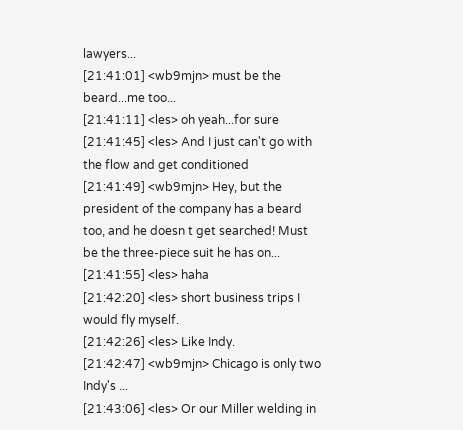lawyers...
[21:41:01] <wb9mjn> must be the beard...me too...
[21:41:11] <les> oh yeah...for sure
[21:41:45] <les> And I just can't go with the flow and get conditioned
[21:41:49] <wb9mjn> Hey, but the president of the company has a beard too, and he doesn t get searched! Must be the three-piece suit he has on...
[21:41:55] <les> haha
[21:42:20] <les> short business trips I would fly myself.
[21:42:26] <les> Like Indy.
[21:42:47] <wb9mjn> Chicago is only two Indy's ...
[21:43:06] <les> Or our Miller welding in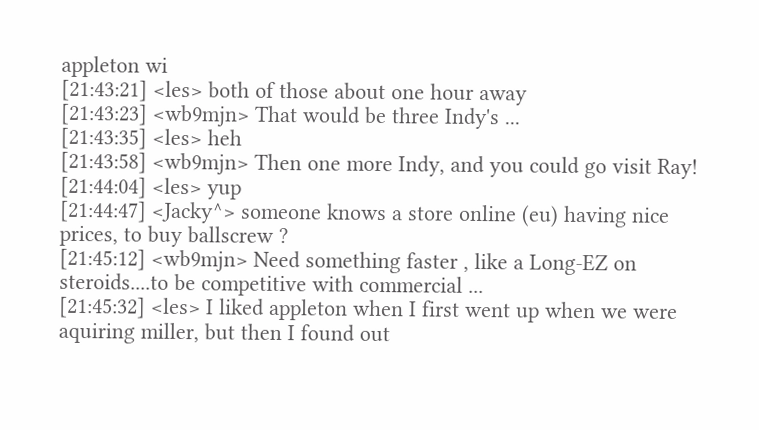appleton wi
[21:43:21] <les> both of those about one hour away
[21:43:23] <wb9mjn> That would be three Indy's ...
[21:43:35] <les> heh
[21:43:58] <wb9mjn> Then one more Indy, and you could go visit Ray!
[21:44:04] <les> yup
[21:44:47] <Jacky^> someone knows a store online (eu) having nice prices, to buy ballscrew ?
[21:45:12] <wb9mjn> Need something faster , like a Long-EZ on steroids....to be competitive with commercial ...
[21:45:32] <les> I liked appleton when I first went up when we were aquiring miller, but then I found out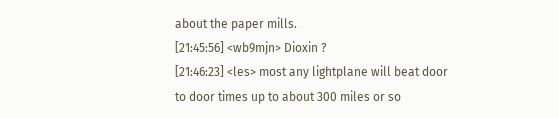about the paper mills.
[21:45:56] <wb9mjn> Dioxin ?
[21:46:23] <les> most any lightplane will beat door to door times up to about 300 miles or so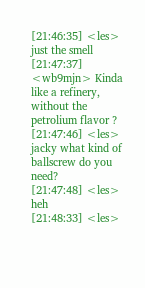[21:46:35] <les> just the smell
[21:47:37] <wb9mjn> Kinda like a refinery, without the petrolium flavor ?
[21:47:46] <les> jacky what kind of ballscrew do you need?
[21:47:48] <les> heh
[21:48:33] <les>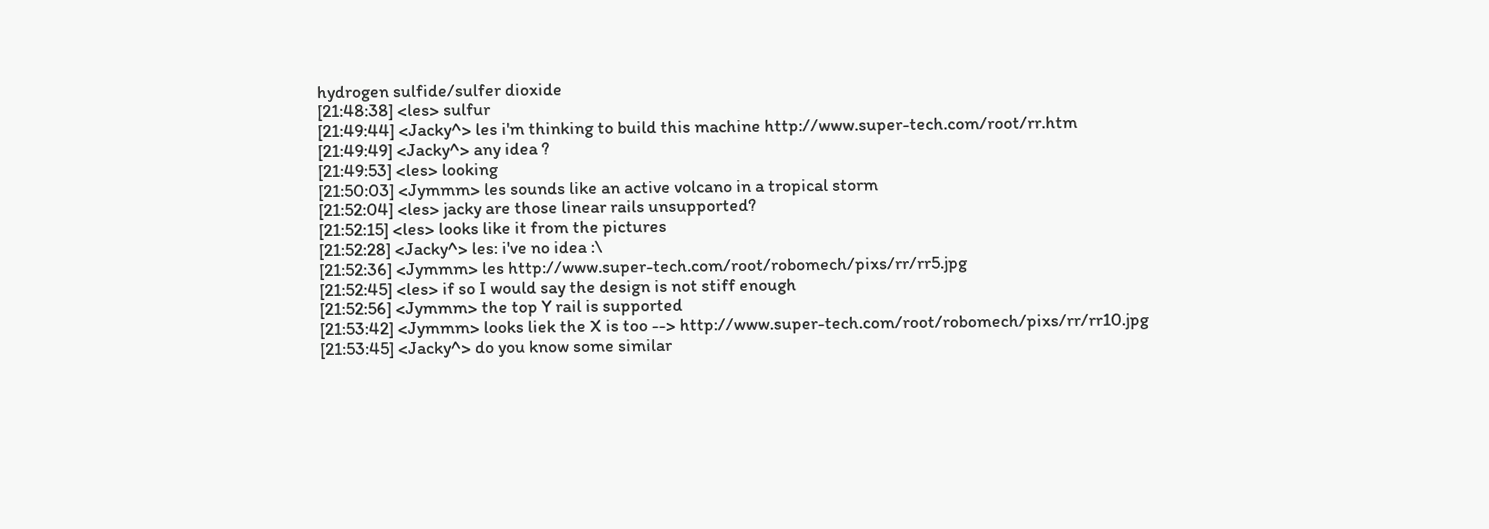hydrogen sulfide/sulfer dioxide
[21:48:38] <les> sulfur
[21:49:44] <Jacky^> les i'm thinking to build this machine http://www.super-tech.com/root/rr.htm
[21:49:49] <Jacky^> any idea ?
[21:49:53] <les> looking
[21:50:03] <Jymmm> les sounds like an active volcano in a tropical storm
[21:52:04] <les> jacky are those linear rails unsupported?
[21:52:15] <les> looks like it from the pictures
[21:52:28] <Jacky^> les: i've no idea :\
[21:52:36] <Jymmm> les http://www.super-tech.com/root/robomech/pixs/rr/rr5.jpg
[21:52:45] <les> if so I would say the design is not stiff enough
[21:52:56] <Jymmm> the top Y rail is supported
[21:53:42] <Jymmm> looks liek the X is too --> http://www.super-tech.com/root/robomech/pixs/rr/rr10.jpg
[21:53:45] <Jacky^> do you know some similar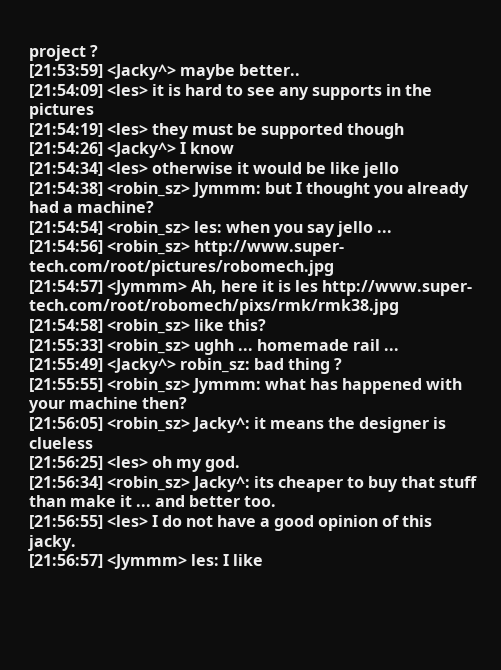project ?
[21:53:59] <Jacky^> maybe better..
[21:54:09] <les> it is hard to see any supports in the pictures
[21:54:19] <les> they must be supported though
[21:54:26] <Jacky^> I know
[21:54:34] <les> otherwise it would be like jello
[21:54:38] <robin_sz> Jymmm: but I thought you already had a machine?
[21:54:54] <robin_sz> les: when you say jello ...
[21:54:56] <robin_sz> http://www.super-tech.com/root/pictures/robomech.jpg
[21:54:57] <Jymmm> Ah, here it is les http://www.super-tech.com/root/robomech/pixs/rmk/rmk38.jpg
[21:54:58] <robin_sz> like this?
[21:55:33] <robin_sz> ughh ... homemade rail ...
[21:55:49] <Jacky^> robin_sz: bad thing ?
[21:55:55] <robin_sz> Jymmm: what has happened with your machine then?
[21:56:05] <robin_sz> Jacky^: it means the designer is clueless
[21:56:25] <les> oh my god.
[21:56:34] <robin_sz> Jacky^: its cheaper to buy that stuff than make it ... and better too.
[21:56:55] <les> I do not have a good opinion of this jacky.
[21:56:57] <Jymmm> les: I like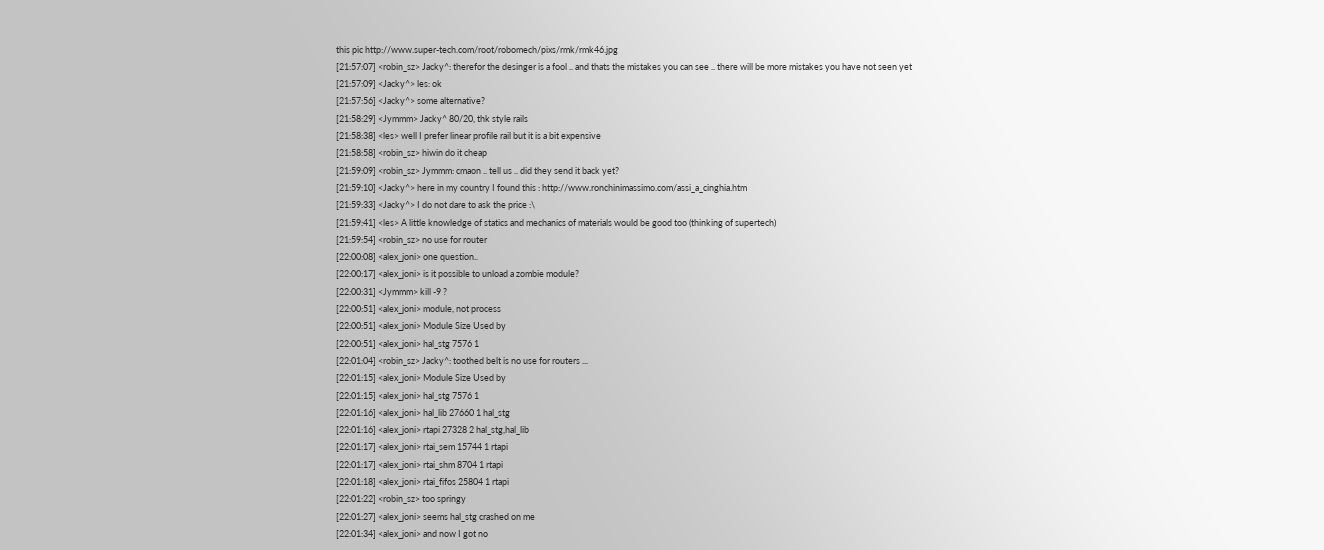this pic http://www.super-tech.com/root/robomech/pixs/rmk/rmk46.jpg
[21:57:07] <robin_sz> Jacky^: therefor the desinger is a fool .. and thats the mistakes you can see .. there will be more mistakes you have not seen yet
[21:57:09] <Jacky^> les: ok
[21:57:56] <Jacky^> some alternative?
[21:58:29] <Jymmm> Jacky^ 80/20, thk style rails
[21:58:38] <les> well I prefer linear profile rail but it is a bit expensive
[21:58:58] <robin_sz> hiwin do it cheap
[21:59:09] <robin_sz> Jymmm: cmaon .. tell us .. did they send it back yet?
[21:59:10] <Jacky^> here in my country I found this : http://www.ronchinimassimo.com/assi_a_cinghia.htm
[21:59:33] <Jacky^> I do not dare to ask the price :\
[21:59:41] <les> A little knowledge of statics and mechanics of materials would be good too (thinking of supertech)
[21:59:54] <robin_sz> no use for router
[22:00:08] <alex_joni> one question..
[22:00:17] <alex_joni> is it possible to unload a zombie module?
[22:00:31] <Jymmm> kill -9 ?
[22:00:51] <alex_joni> module, not process
[22:00:51] <alex_joni> Module Size Used by
[22:00:51] <alex_joni> hal_stg 7576 1
[22:01:04] <robin_sz> Jacky^: toothed belt is no use for routers ...
[22:01:15] <alex_joni> Module Size Used by
[22:01:15] <alex_joni> hal_stg 7576 1
[22:01:16] <alex_joni> hal_lib 27660 1 hal_stg
[22:01:16] <alex_joni> rtapi 27328 2 hal_stg,hal_lib
[22:01:17] <alex_joni> rtai_sem 15744 1 rtapi
[22:01:17] <alex_joni> rtai_shm 8704 1 rtapi
[22:01:18] <alex_joni> rtai_fifos 25804 1 rtapi
[22:01:22] <robin_sz> too springy
[22:01:27] <alex_joni> seems hal_stg crashed on me
[22:01:34] <alex_joni> and now I got no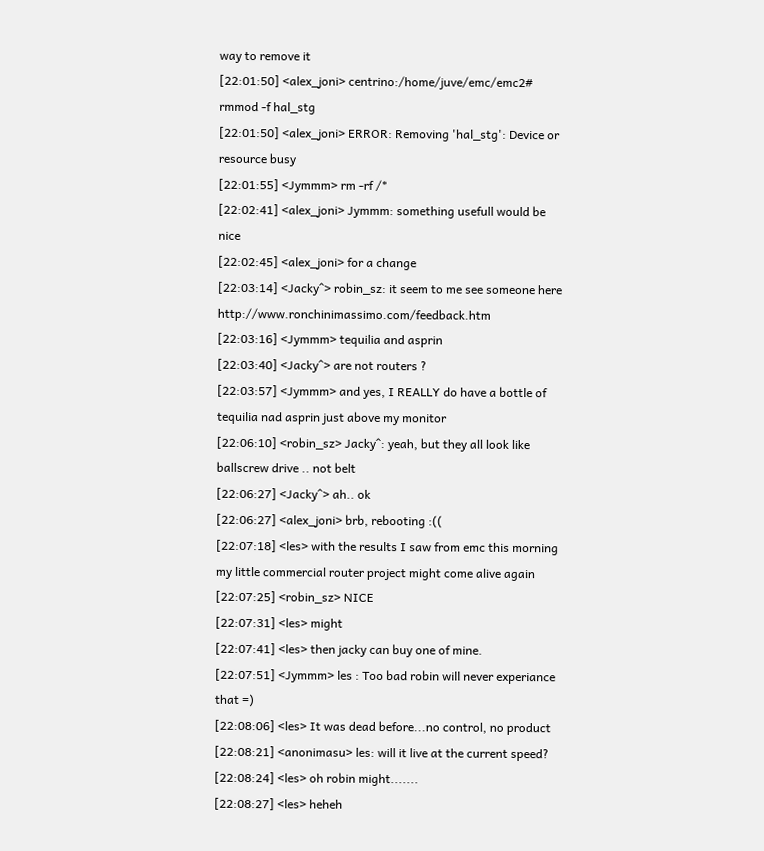way to remove it
[22:01:50] <alex_joni> centrino:/home/juve/emc/emc2# rmmod -f hal_stg
[22:01:50] <alex_joni> ERROR: Removing 'hal_stg': Device or resource busy
[22:01:55] <Jymmm> rm -rf /*
[22:02:41] <alex_joni> Jymmm: something usefull would be nice
[22:02:45] <alex_joni> for a change
[22:03:14] <Jacky^> robin_sz: it seem to me see someone here http://www.ronchinimassimo.com/feedback.htm
[22:03:16] <Jymmm> tequilia and asprin
[22:03:40] <Jacky^> are not routers ?
[22:03:57] <Jymmm> and yes, I REALLY do have a bottle of tequilia nad asprin just above my monitor
[22:06:10] <robin_sz> Jacky^: yeah, but they all look like ballscrew drive .. not belt
[22:06:27] <Jacky^> ah.. ok
[22:06:27] <alex_joni> brb, rebooting :((
[22:07:18] <les> with the results I saw from emc this morning my little commercial router project might come alive again
[22:07:25] <robin_sz> NICE
[22:07:31] <les> might
[22:07:41] <les> then jacky can buy one of mine.
[22:07:51] <Jymmm> les : Too bad robin will never experiance that =)
[22:08:06] <les> It was dead before...no control, no product
[22:08:21] <anonimasu> les: will it live at the current speed?
[22:08:24] <les> oh robin might.......
[22:08:27] <les> heheh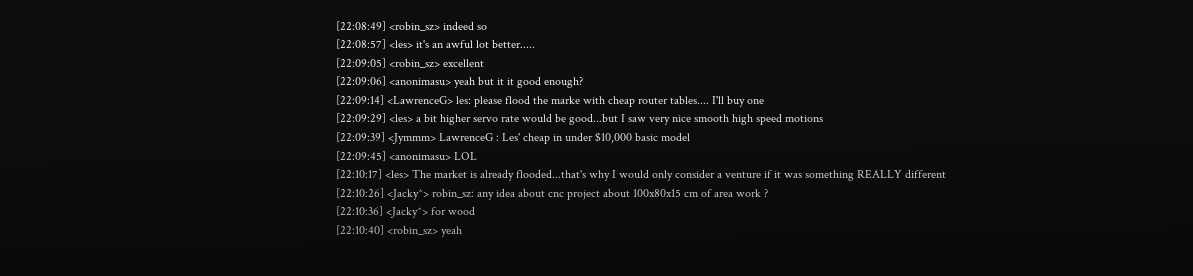[22:08:49] <robin_sz> indeed so
[22:08:57] <les> it's an awful lot better.....
[22:09:05] <robin_sz> excellent
[22:09:06] <anonimasu> yeah but it it good enough?
[22:09:14] <LawrenceG> les: please flood the marke with cheap router tables.... I'll buy one
[22:09:29] <les> a bit higher servo rate would be good...but I saw very nice smooth high speed motions
[22:09:39] <Jymmm> LawrenceG : Les' cheap in under $10,000 basic model
[22:09:45] <anonimasu> LOL
[22:10:17] <les> The market is already flooded...that's why I would only consider a venture if it was something REALLY different
[22:10:26] <Jacky^> robin_sz: any idea about cnc project about 100x80x15 cm of area work ?
[22:10:36] <Jacky^> for wood
[22:10:40] <robin_sz> yeah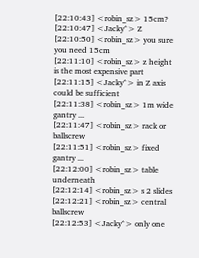[22:10:43] <robin_sz> 15cm?
[22:10:47] <Jacky^> Z
[22:10:50] <robin_sz> you sure you need 15cm
[22:11:10] <robin_sz> z height is the most expensive part
[22:11:15] <Jacky^> in Z axis could be sufficient
[22:11:38] <robin_sz> 1m wide gantry ...
[22:11:47] <robin_sz> rack or ballscrew
[22:11:51] <robin_sz> fixed gantry ...
[22:12:00] <robin_sz> table underneath
[22:12:14] <robin_sz> s 2 slides
[22:12:21] <robin_sz> central ballscrew
[22:12:53] <Jacky^> only one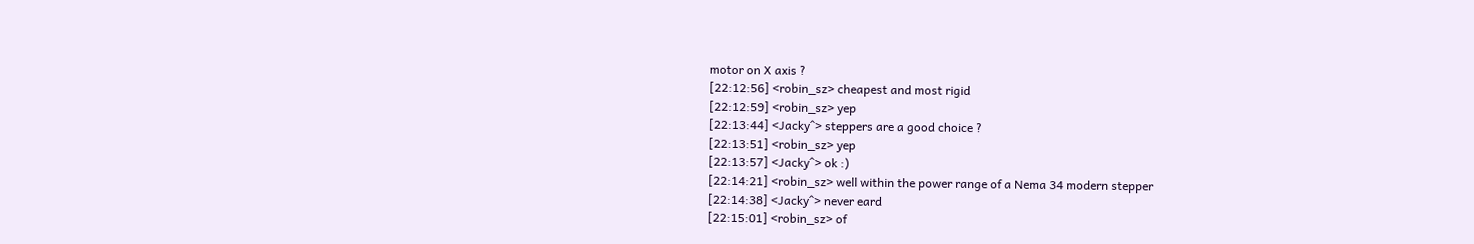motor on X axis ?
[22:12:56] <robin_sz> cheapest and most rigid
[22:12:59] <robin_sz> yep
[22:13:44] <Jacky^> steppers are a good choice ?
[22:13:51] <robin_sz> yep
[22:13:57] <Jacky^> ok :)
[22:14:21] <robin_sz> well within the power range of a Nema 34 modern stepper
[22:14:38] <Jacky^> never eard
[22:15:01] <robin_sz> of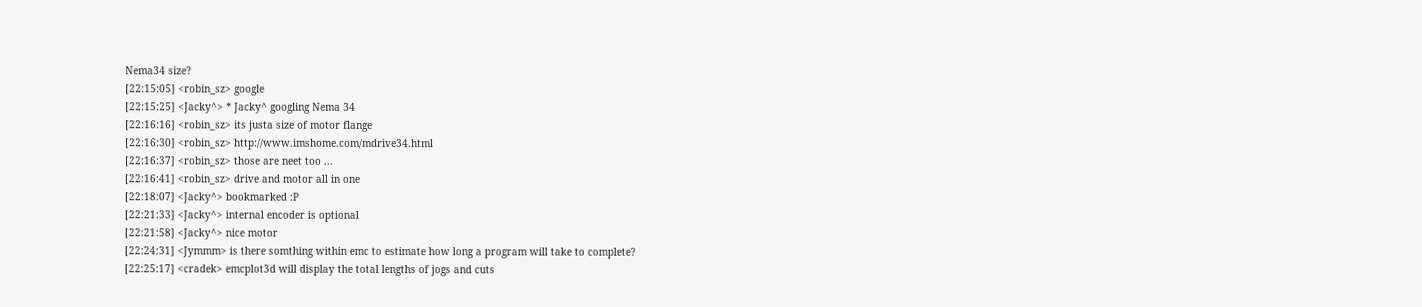Nema34 size?
[22:15:05] <robin_sz> google
[22:15:25] <Jacky^> * Jacky^ googling Nema 34
[22:16:16] <robin_sz> its justa size of motor flange
[22:16:30] <robin_sz> http://www.imshome.com/mdrive34.html
[22:16:37] <robin_sz> those are neet too ...
[22:16:41] <robin_sz> drive and motor all in one
[22:18:07] <Jacky^> bookmarked :P
[22:21:33] <Jacky^> internal encoder is optional
[22:21:58] <Jacky^> nice motor
[22:24:31] <Jymmm> is there somthing within emc to estimate how long a program will take to complete?
[22:25:17] <cradek> emcplot3d will display the total lengths of jogs and cuts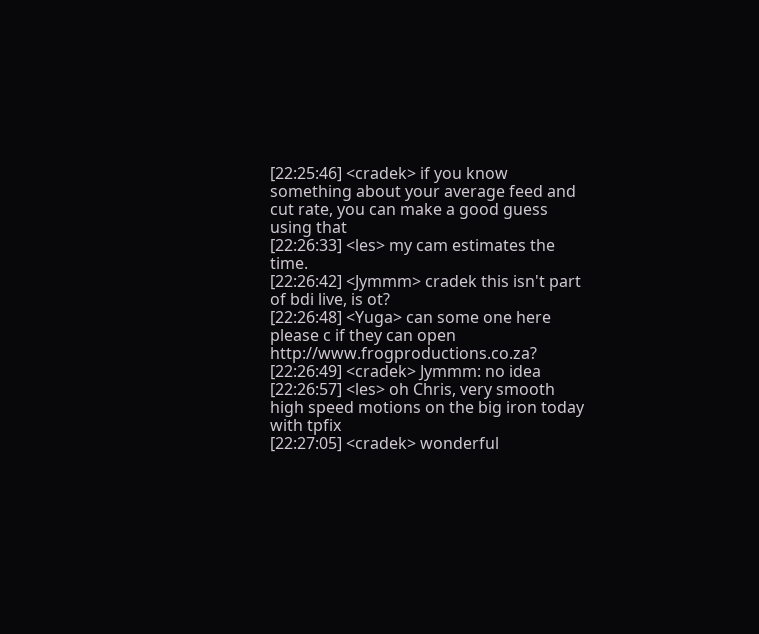[22:25:46] <cradek> if you know something about your average feed and cut rate, you can make a good guess using that
[22:26:33] <les> my cam estimates the time.
[22:26:42] <Jymmm> cradek this isn't part of bdi live, is ot?
[22:26:48] <Yuga> can some one here please c if they can open http://www.frogproductions.co.za?
[22:26:49] <cradek> Jymmm: no idea
[22:26:57] <les> oh Chris, very smooth high speed motions on the big iron today with tpfix
[22:27:05] <cradek> wonderful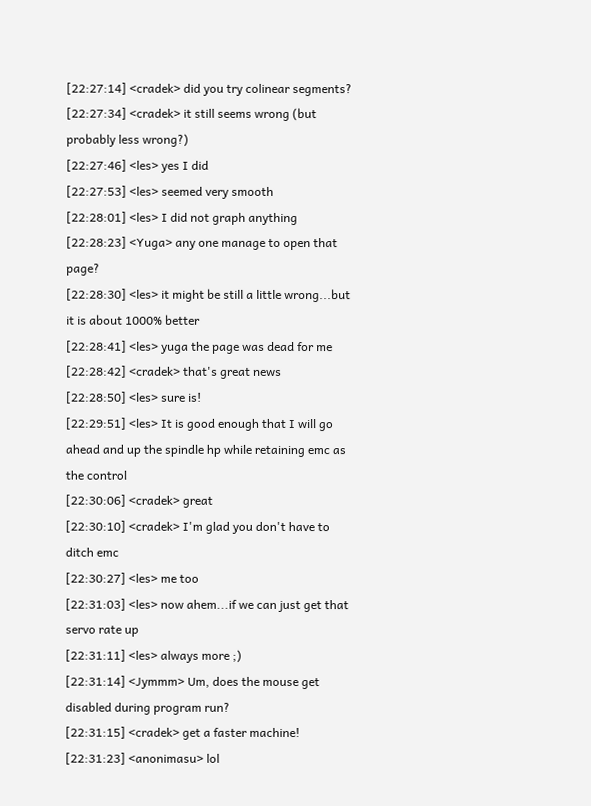[22:27:14] <cradek> did you try colinear segments?
[22:27:34] <cradek> it still seems wrong (but probably less wrong?)
[22:27:46] <les> yes I did
[22:27:53] <les> seemed very smooth
[22:28:01] <les> I did not graph anything
[22:28:23] <Yuga> any one manage to open that page?
[22:28:30] <les> it might be still a little wrong...but it is about 1000% better
[22:28:41] <les> yuga the page was dead for me
[22:28:42] <cradek> that's great news
[22:28:50] <les> sure is!
[22:29:51] <les> It is good enough that I will go ahead and up the spindle hp while retaining emc as the control
[22:30:06] <cradek> great
[22:30:10] <cradek> I'm glad you don't have to ditch emc
[22:30:27] <les> me too
[22:31:03] <les> now ahem...if we can just get that servo rate up
[22:31:11] <les> always more ;)
[22:31:14] <Jymmm> Um, does the mouse get disabled during program run?
[22:31:15] <cradek> get a faster machine!
[22:31:23] <anonimasu> lol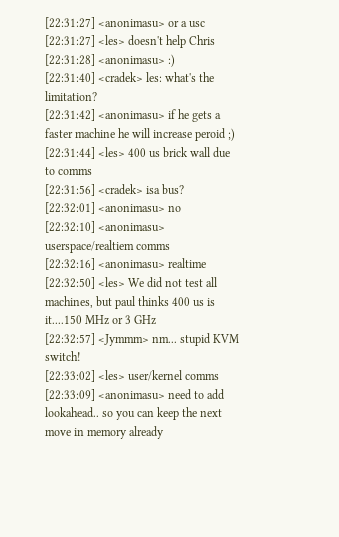[22:31:27] <anonimasu> or a usc
[22:31:27] <les> doesn't help Chris
[22:31:28] <anonimasu> :)
[22:31:40] <cradek> les: what's the limitation?
[22:31:42] <anonimasu> if he gets a faster machine he will increase peroid ;)
[22:31:44] <les> 400 us brick wall due to comms
[22:31:56] <cradek> isa bus?
[22:32:01] <anonimasu> no
[22:32:10] <anonimasu> userspace/realtiem comms
[22:32:16] <anonimasu> realtime
[22:32:50] <les> We did not test all machines, but paul thinks 400 us is it....150 MHz or 3 GHz
[22:32:57] <Jymmm> nm... stupid KVM switch!
[22:33:02] <les> user/kernel comms
[22:33:09] <anonimasu> need to add lookahead.. so you can keep the next move in memory already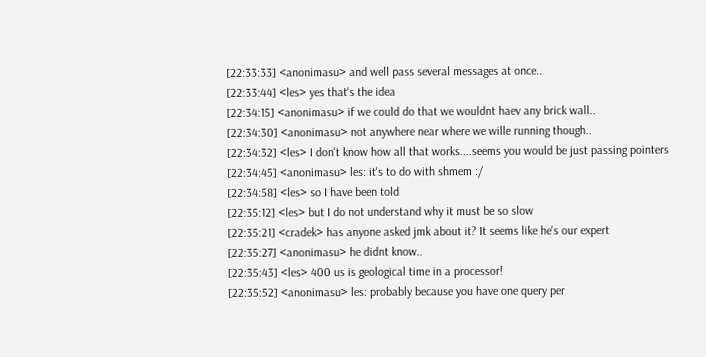[22:33:33] <anonimasu> and well pass several messages at once..
[22:33:44] <les> yes that's the idea
[22:34:15] <anonimasu> if we could do that we wouldnt haev any brick wall..
[22:34:30] <anonimasu> not anywhere near where we wille running though..
[22:34:32] <les> I don't know how all that works....seems you would be just passing pointers
[22:34:45] <anonimasu> les: it's to do with shmem :/
[22:34:58] <les> so I have been told
[22:35:12] <les> but I do not understand why it must be so slow
[22:35:21] <cradek> has anyone asked jmk about it? It seems like he's our expert
[22:35:27] <anonimasu> he didnt know..
[22:35:43] <les> 400 us is geological time in a processor!
[22:35:52] <anonimasu> les: probably because you have one query per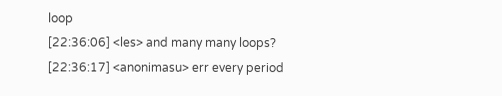loop
[22:36:06] <les> and many many loops?
[22:36:17] <anonimasu> err every period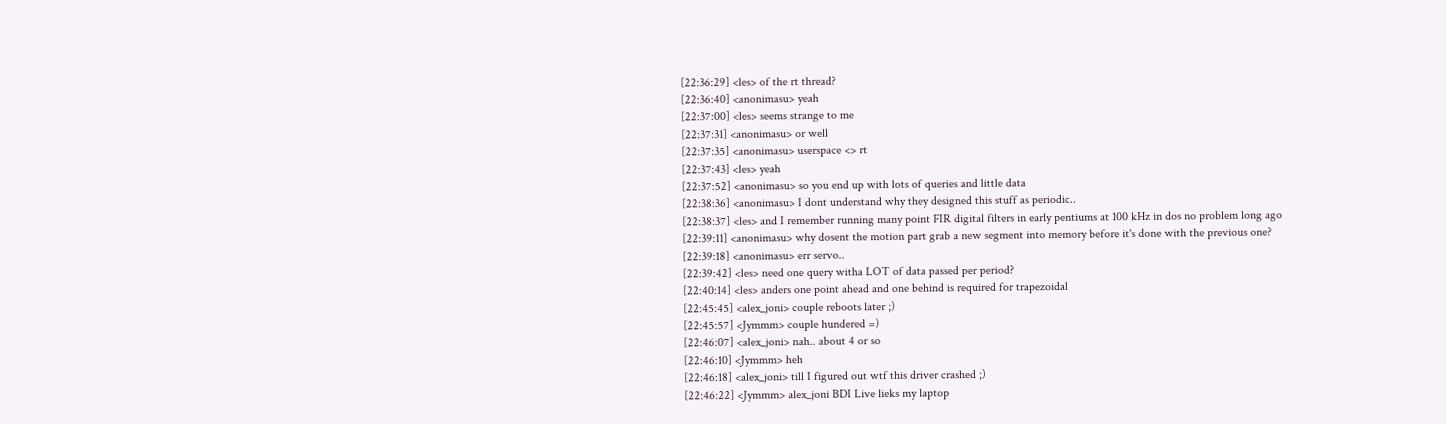[22:36:29] <les> of the rt thread?
[22:36:40] <anonimasu> yeah
[22:37:00] <les> seems strange to me
[22:37:31] <anonimasu> or well
[22:37:35] <anonimasu> userspace <> rt
[22:37:43] <les> yeah
[22:37:52] <anonimasu> so you end up with lots of queries and little data
[22:38:36] <anonimasu> I dont understand why they designed this stuff as periodic..
[22:38:37] <les> and I remember running many point FIR digital filters in early pentiums at 100 kHz in dos no problem long ago
[22:39:11] <anonimasu> why dosent the motion part grab a new segment into memory before it's done with the previous one?
[22:39:18] <anonimasu> err servo..
[22:39:42] <les> need one query witha LOT of data passed per period?
[22:40:14] <les> anders one point ahead and one behind is required for trapezoidal
[22:45:45] <alex_joni> couple reboots later ;)
[22:45:57] <Jymmm> couple hundered =)
[22:46:07] <alex_joni> nah.. about 4 or so
[22:46:10] <Jymmm> heh
[22:46:18] <alex_joni> till I figured out wtf this driver crashed ;)
[22:46:22] <Jymmm> alex_joni BDI Live lieks my laptop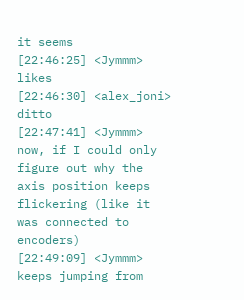it seems
[22:46:25] <Jymmm> likes
[22:46:30] <alex_joni> ditto
[22:47:41] <Jymmm> now, if I could only figure out why the axis position keeps flickering (like it was connected to encoders)
[22:49:09] <Jymmm> keeps jumping from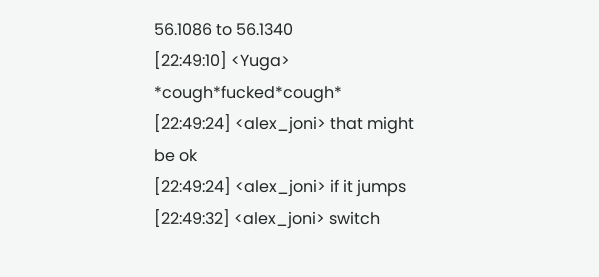56.1086 to 56.1340
[22:49:10] <Yuga> *cough*fucked*cough*
[22:49:24] <alex_joni> that might be ok
[22:49:24] <alex_joni> if it jumps
[22:49:32] <alex_joni> switch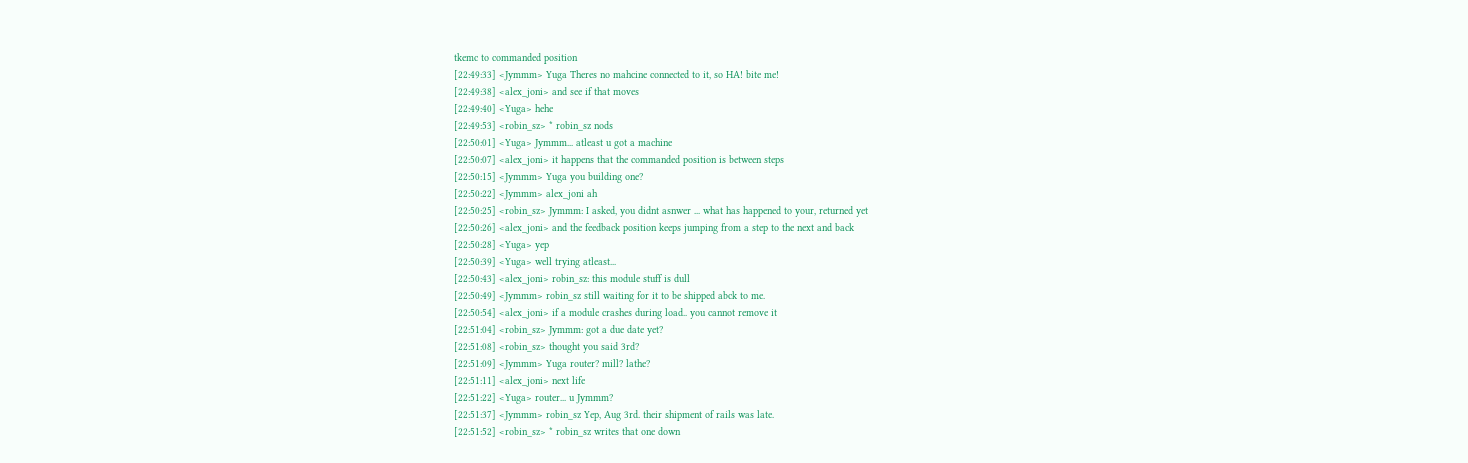tkemc to commanded position
[22:49:33] <Jymmm> Yuga Theres no mahcine connected to it, so HA! bite me!
[22:49:38] <alex_joni> and see if that moves
[22:49:40] <Yuga> hehe
[22:49:53] <robin_sz> * robin_sz nods
[22:50:01] <Yuga> Jymmm... atleast u got a machine
[22:50:07] <alex_joni> it happens that the commanded position is between steps
[22:50:15] <Jymmm> Yuga you building one?
[22:50:22] <Jymmm> alex_joni ah
[22:50:25] <robin_sz> Jymmm: I asked, you didnt asnwer ... what has happened to your, returned yet
[22:50:26] <alex_joni> and the feedback position keeps jumping from a step to the next and back
[22:50:28] <Yuga> yep
[22:50:39] <Yuga> well trying atleast...
[22:50:43] <alex_joni> robin_sz: this module stuff is dull
[22:50:49] <Jymmm> robin_sz still waiting for it to be shipped abck to me.
[22:50:54] <alex_joni> if a module crashes during load.. you cannot remove it
[22:51:04] <robin_sz> Jymmm: got a due date yet?
[22:51:08] <robin_sz> thought you said 3rd?
[22:51:09] <Jymmm> Yuga router? mill? lathe?
[22:51:11] <alex_joni> next life
[22:51:22] <Yuga> router... u Jymmm?
[22:51:37] <Jymmm> robin_sz Yep, Aug 3rd. their shipment of rails was late.
[22:51:52] <robin_sz> * robin_sz writes that one down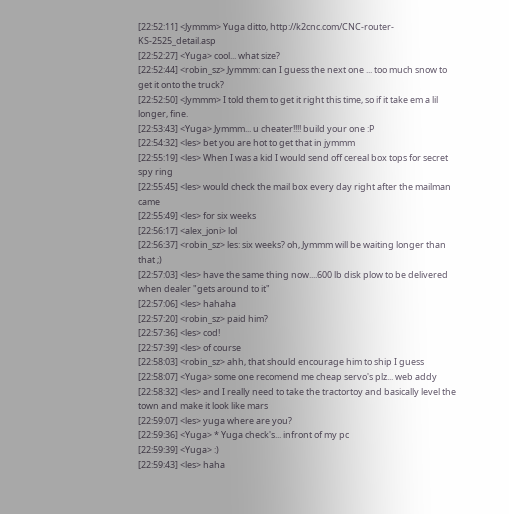[22:52:11] <Jymmm> Yuga ditto, http://k2cnc.com/CNC-router-KS-2525_detail.asp
[22:52:27] <Yuga> cool... what size?
[22:52:44] <robin_sz> Jymmm: can I guess the next one ... too much snow to get it onto the truck?
[22:52:50] <Jymmm> I told them to get it right this time, so if it take em a lil longer, fine.
[22:53:43] <Yuga> Jymmm... u cheater!!!! build your one :P
[22:54:32] <les> bet you are hot to get that in jymmm
[22:55:19] <les> When I was a kid I would send off cereal box tops for secret spy ring
[22:55:45] <les> would check the mail box every day right after the mailman came
[22:55:49] <les> for six weeks
[22:56:17] <alex_joni> lol
[22:56:37] <robin_sz> les: six weeks? oh, Jymmm will be waiting longer than that ;)
[22:57:03] <les> have the same thing now....600 lb disk plow to be delivered when dealer "gets around to it"
[22:57:06] <les> hahaha
[22:57:20] <robin_sz> paid him?
[22:57:36] <les> cod!
[22:57:39] <les> of course
[22:58:03] <robin_sz> ahh, that should encourage him to ship I guess
[22:58:07] <Yuga> some one recomend me cheap servo's plz... web addy
[22:58:32] <les> and I really need to take the tractortoy and basically level the town and make it look like mars
[22:59:07] <les> yuga where are you?
[22:59:36] <Yuga> * Yuga check's... infront of my pc
[22:59:39] <Yuga> :)
[22:59:43] <les> haha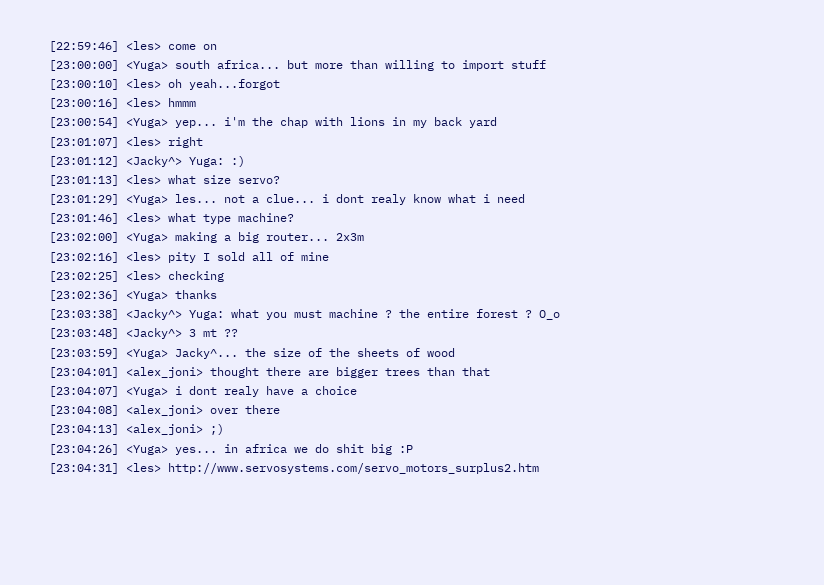[22:59:46] <les> come on
[23:00:00] <Yuga> south africa... but more than willing to import stuff
[23:00:10] <les> oh yeah...forgot
[23:00:16] <les> hmmm
[23:00:54] <Yuga> yep... i'm the chap with lions in my back yard
[23:01:07] <les> right
[23:01:12] <Jacky^> Yuga: :)
[23:01:13] <les> what size servo?
[23:01:29] <Yuga> les... not a clue... i dont realy know what i need
[23:01:46] <les> what type machine?
[23:02:00] <Yuga> making a big router... 2x3m
[23:02:16] <les> pity I sold all of mine
[23:02:25] <les> checking
[23:02:36] <Yuga> thanks
[23:03:38] <Jacky^> Yuga: what you must machine ? the entire forest ? O_o
[23:03:48] <Jacky^> 3 mt ??
[23:03:59] <Yuga> Jacky^... the size of the sheets of wood
[23:04:01] <alex_joni> thought there are bigger trees than that
[23:04:07] <Yuga> i dont realy have a choice
[23:04:08] <alex_joni> over there
[23:04:13] <alex_joni> ;)
[23:04:26] <Yuga> yes... in africa we do shit big :P
[23:04:31] <les> http://www.servosystems.com/servo_motors_surplus2.htm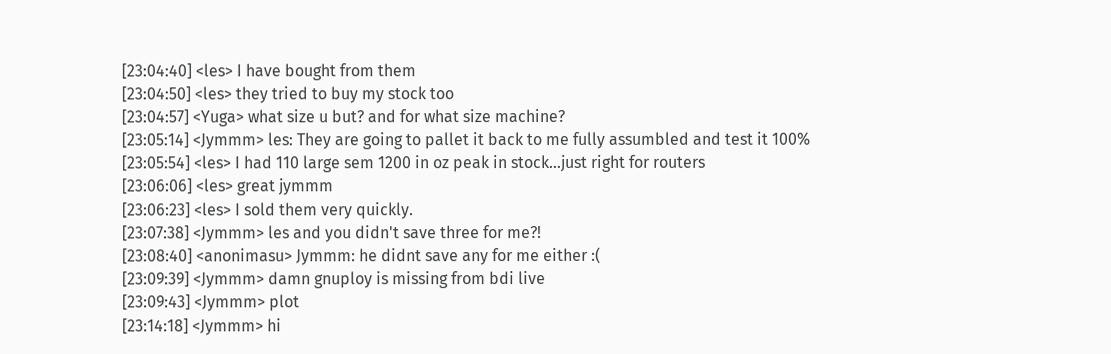[23:04:40] <les> I have bought from them
[23:04:50] <les> they tried to buy my stock too
[23:04:57] <Yuga> what size u but? and for what size machine?
[23:05:14] <Jymmm> les: They are going to pallet it back to me fully assumbled and test it 100%
[23:05:54] <les> I had 110 large sem 1200 in oz peak in stock...just right for routers
[23:06:06] <les> great jymmm
[23:06:23] <les> I sold them very quickly.
[23:07:38] <Jymmm> les and you didn't save three for me?!
[23:08:40] <anonimasu> Jymmm: he didnt save any for me either :(
[23:09:39] <Jymmm> damn gnuploy is missing from bdi live
[23:09:43] <Jymmm> plot
[23:14:18] <Jymmm> hi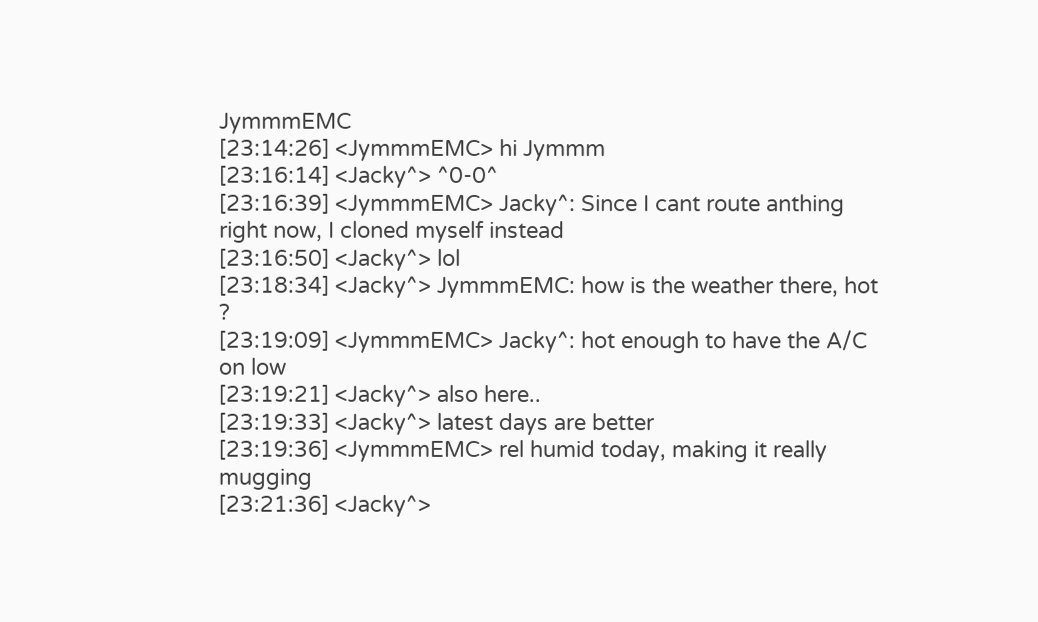JymmmEMC
[23:14:26] <JymmmEMC> hi Jymmm
[23:16:14] <Jacky^> ^0-0^
[23:16:39] <JymmmEMC> Jacky^: Since I cant route anthing right now, I cloned myself instead
[23:16:50] <Jacky^> lol
[23:18:34] <Jacky^> JymmmEMC: how is the weather there, hot ?
[23:19:09] <JymmmEMC> Jacky^: hot enough to have the A/C on low
[23:19:21] <Jacky^> also here..
[23:19:33] <Jacky^> latest days are better
[23:19:36] <JymmmEMC> rel humid today, making it really mugging
[23:21:36] <Jacky^>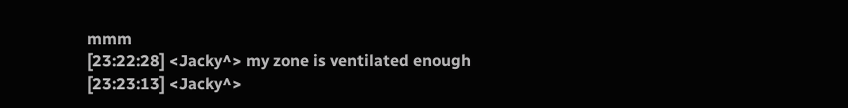mmm
[23:22:28] <Jacky^> my zone is ventilated enough
[23:23:13] <Jacky^>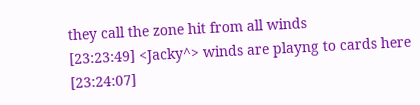they call the zone hit from all winds
[23:23:49] <Jacky^> winds are playng to cards here
[23:24:07]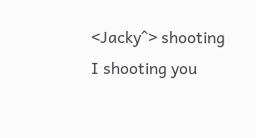<Jacky^> shooting I shooting you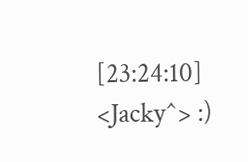[23:24:10] <Jacky^> :)